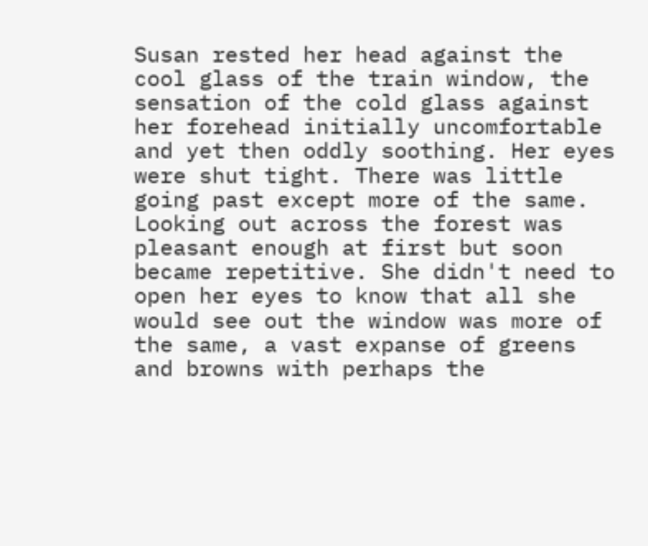Susan rested her head against the cool glass of the train window, the sensation of the cold glass against her forehead initially uncomfortable and yet then oddly soothing. Her eyes were shut tight. There was little going past except more of the same. Looking out across the forest was pleasant enough at first but soon became repetitive. She didn't need to open her eyes to know that all she would see out the window was more of the same, a vast expanse of greens and browns with perhaps the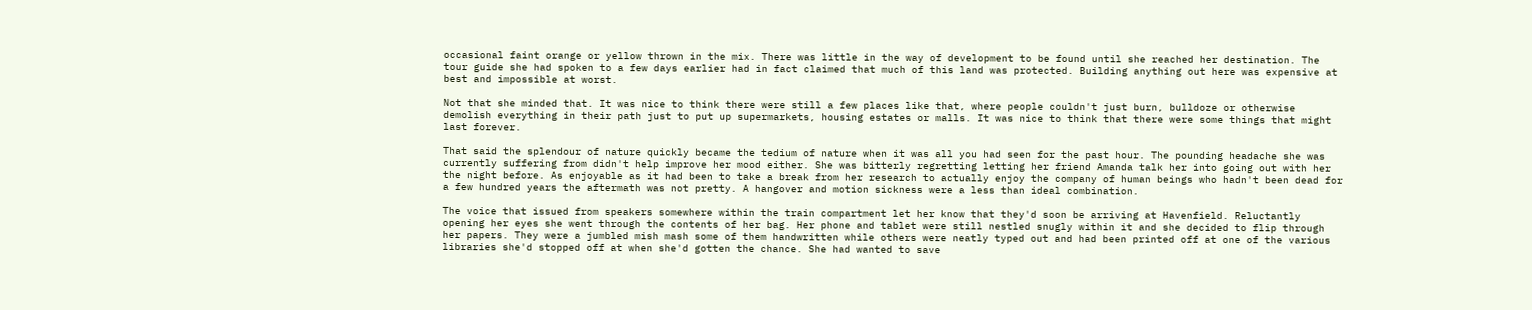occasional faint orange or yellow thrown in the mix. There was little in the way of development to be found until she reached her destination. The tour guide she had spoken to a few days earlier had in fact claimed that much of this land was protected. Building anything out here was expensive at best and impossible at worst.

Not that she minded that. It was nice to think there were still a few places like that, where people couldn't just burn, bulldoze or otherwise demolish everything in their path just to put up supermarkets, housing estates or malls. It was nice to think that there were some things that might last forever.

That said the splendour of nature quickly became the tedium of nature when it was all you had seen for the past hour. The pounding headache she was currently suffering from didn't help improve her mood either. She was bitterly regretting letting her friend Amanda talk her into going out with her the night before. As enjoyable as it had been to take a break from her research to actually enjoy the company of human beings who hadn't been dead for a few hundred years the aftermath was not pretty. A hangover and motion sickness were a less than ideal combination.

The voice that issued from speakers somewhere within the train compartment let her know that they'd soon be arriving at Havenfield. Reluctantly opening her eyes she went through the contents of her bag. Her phone and tablet were still nestled snugly within it and she decided to flip through her papers. They were a jumbled mish mash some of them handwritten while others were neatly typed out and had been printed off at one of the various libraries she'd stopped off at when she'd gotten the chance. She had wanted to save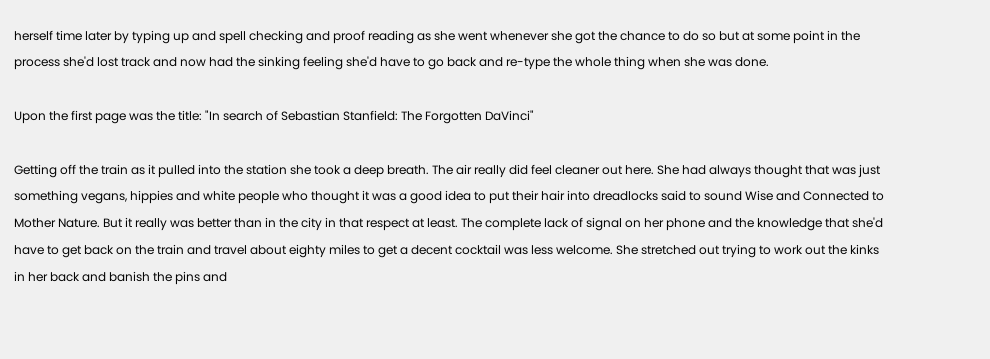herself time later by typing up and spell checking and proof reading as she went whenever she got the chance to do so but at some point in the process she'd lost track and now had the sinking feeling she'd have to go back and re-type the whole thing when she was done.

Upon the first page was the title: "In search of Sebastian Stanfield: The Forgotten DaVinci"

Getting off the train as it pulled into the station she took a deep breath. The air really did feel cleaner out here. She had always thought that was just something vegans, hippies and white people who thought it was a good idea to put their hair into dreadlocks said to sound Wise and Connected to Mother Nature. But it really was better than in the city in that respect at least. The complete lack of signal on her phone and the knowledge that she'd have to get back on the train and travel about eighty miles to get a decent cocktail was less welcome. She stretched out trying to work out the kinks in her back and banish the pins and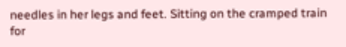needles in her legs and feet. Sitting on the cramped train for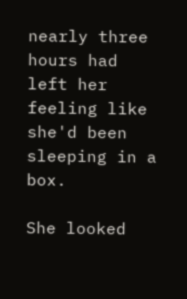nearly three hours had left her feeling like she'd been sleeping in a box.

She looked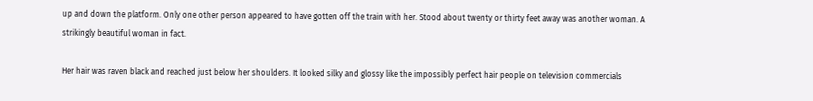up and down the platform. Only one other person appeared to have gotten off the train with her. Stood about twenty or thirty feet away was another woman. A strikingly beautiful woman in fact.

Her hair was raven black and reached just below her shoulders. It looked silky and glossy like the impossibly perfect hair people on television commercials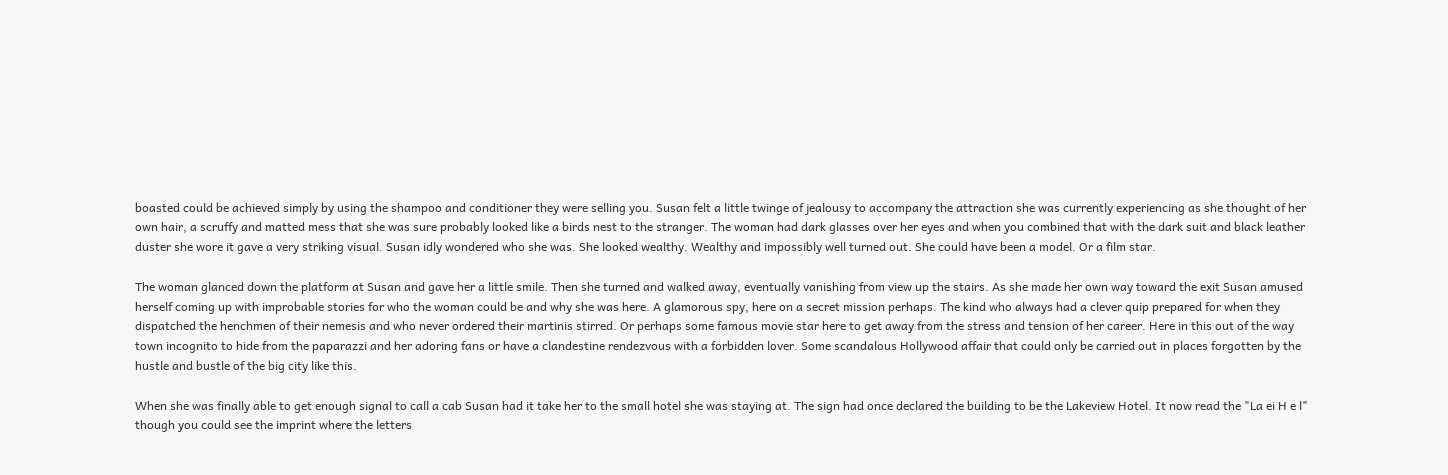boasted could be achieved simply by using the shampoo and conditioner they were selling you. Susan felt a little twinge of jealousy to accompany the attraction she was currently experiencing as she thought of her own hair, a scruffy and matted mess that she was sure probably looked like a birds nest to the stranger. The woman had dark glasses over her eyes and when you combined that with the dark suit and black leather duster she wore it gave a very striking visual. Susan idly wondered who she was. She looked wealthy. Wealthy and impossibly well turned out. She could have been a model. Or a film star.

The woman glanced down the platform at Susan and gave her a little smile. Then she turned and walked away, eventually vanishing from view up the stairs. As she made her own way toward the exit Susan amused herself coming up with improbable stories for who the woman could be and why she was here. A glamorous spy, here on a secret mission perhaps. The kind who always had a clever quip prepared for when they dispatched the henchmen of their nemesis and who never ordered their martinis stirred. Or perhaps some famous movie star here to get away from the stress and tension of her career. Here in this out of the way town incognito to hide from the paparazzi and her adoring fans or have a clandestine rendezvous with a forbidden lover. Some scandalous Hollywood affair that could only be carried out in places forgotten by the hustle and bustle of the big city like this.

When she was finally able to get enough signal to call a cab Susan had it take her to the small hotel she was staying at. The sign had once declared the building to be the Lakeview Hotel. It now read the "La ei H e l" though you could see the imprint where the letters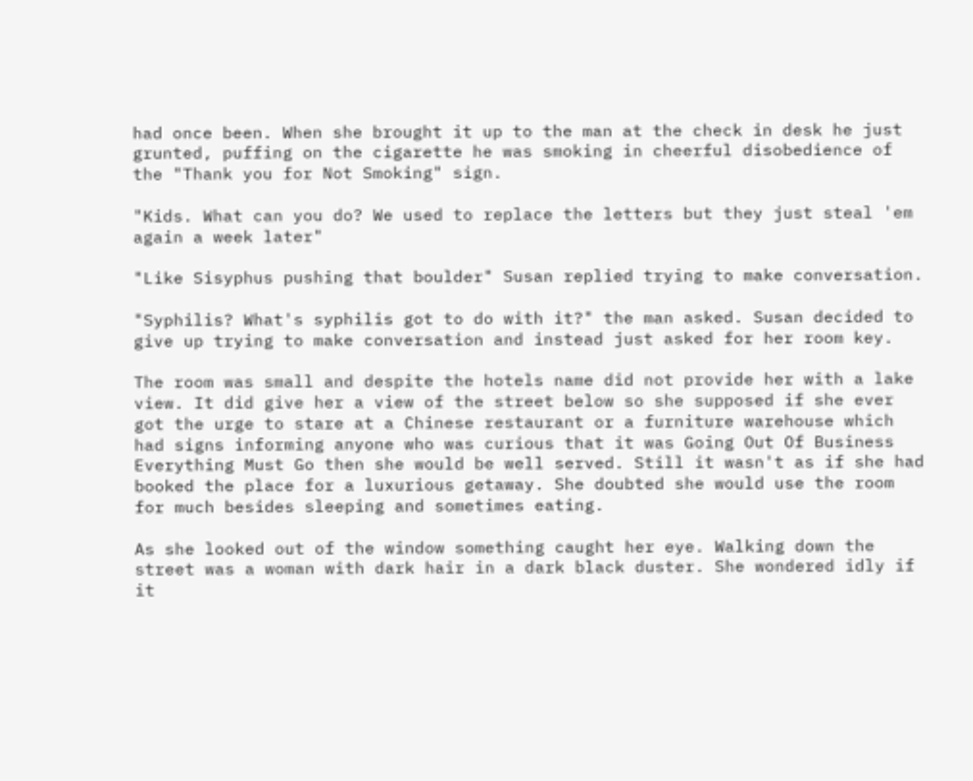had once been. When she brought it up to the man at the check in desk he just grunted, puffing on the cigarette he was smoking in cheerful disobedience of the "Thank you for Not Smoking" sign.

"Kids. What can you do? We used to replace the letters but they just steal 'em again a week later"

"Like Sisyphus pushing that boulder" Susan replied trying to make conversation.

"Syphilis? What's syphilis got to do with it?" the man asked. Susan decided to give up trying to make conversation and instead just asked for her room key.

The room was small and despite the hotels name did not provide her with a lake view. It did give her a view of the street below so she supposed if she ever got the urge to stare at a Chinese restaurant or a furniture warehouse which had signs informing anyone who was curious that it was Going Out Of Business Everything Must Go then she would be well served. Still it wasn't as if she had booked the place for a luxurious getaway. She doubted she would use the room for much besides sleeping and sometimes eating.

As she looked out of the window something caught her eye. Walking down the street was a woman with dark hair in a dark black duster. She wondered idly if it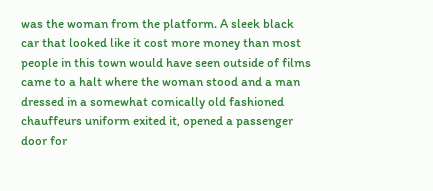was the woman from the platform. A sleek black car that looked like it cost more money than most people in this town would have seen outside of films came to a halt where the woman stood and a man dressed in a somewhat comically old fashioned chauffeurs uniform exited it, opened a passenger door for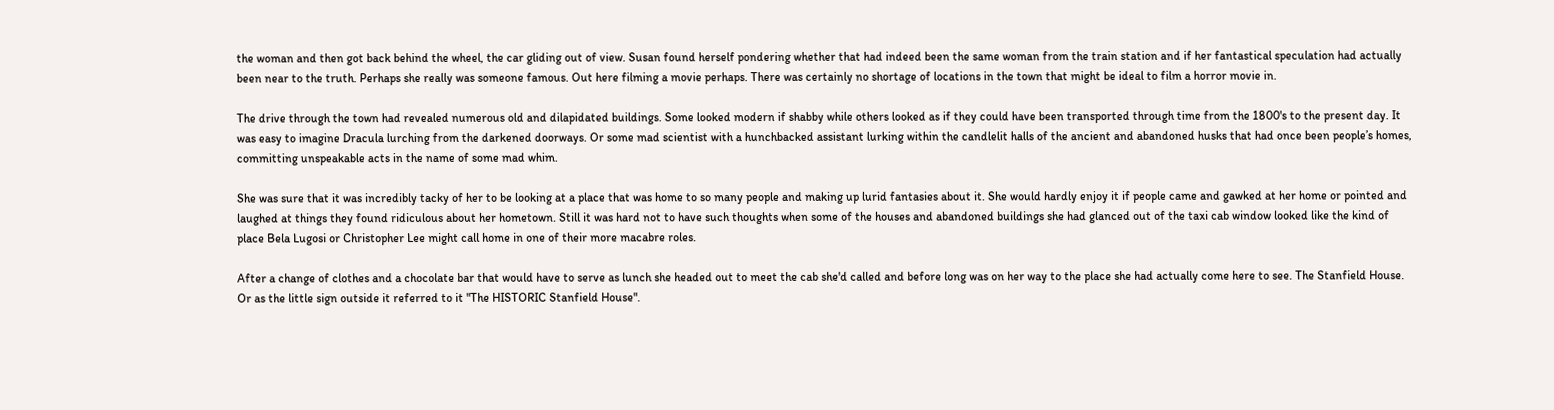the woman and then got back behind the wheel, the car gliding out of view. Susan found herself pondering whether that had indeed been the same woman from the train station and if her fantastical speculation had actually been near to the truth. Perhaps she really was someone famous. Out here filming a movie perhaps. There was certainly no shortage of locations in the town that might be ideal to film a horror movie in.

The drive through the town had revealed numerous old and dilapidated buildings. Some looked modern if shabby while others looked as if they could have been transported through time from the 1800's to the present day. It was easy to imagine Dracula lurching from the darkened doorways. Or some mad scientist with a hunchbacked assistant lurking within the candlelit halls of the ancient and abandoned husks that had once been people’s homes, committing unspeakable acts in the name of some mad whim.

She was sure that it was incredibly tacky of her to be looking at a place that was home to so many people and making up lurid fantasies about it. She would hardly enjoy it if people came and gawked at her home or pointed and laughed at things they found ridiculous about her hometown. Still it was hard not to have such thoughts when some of the houses and abandoned buildings she had glanced out of the taxi cab window looked like the kind of place Bela Lugosi or Christopher Lee might call home in one of their more macabre roles.

After a change of clothes and a chocolate bar that would have to serve as lunch she headed out to meet the cab she'd called and before long was on her way to the place she had actually come here to see. The Stanfield House. Or as the little sign outside it referred to it "The HISTORIC Stanfield House".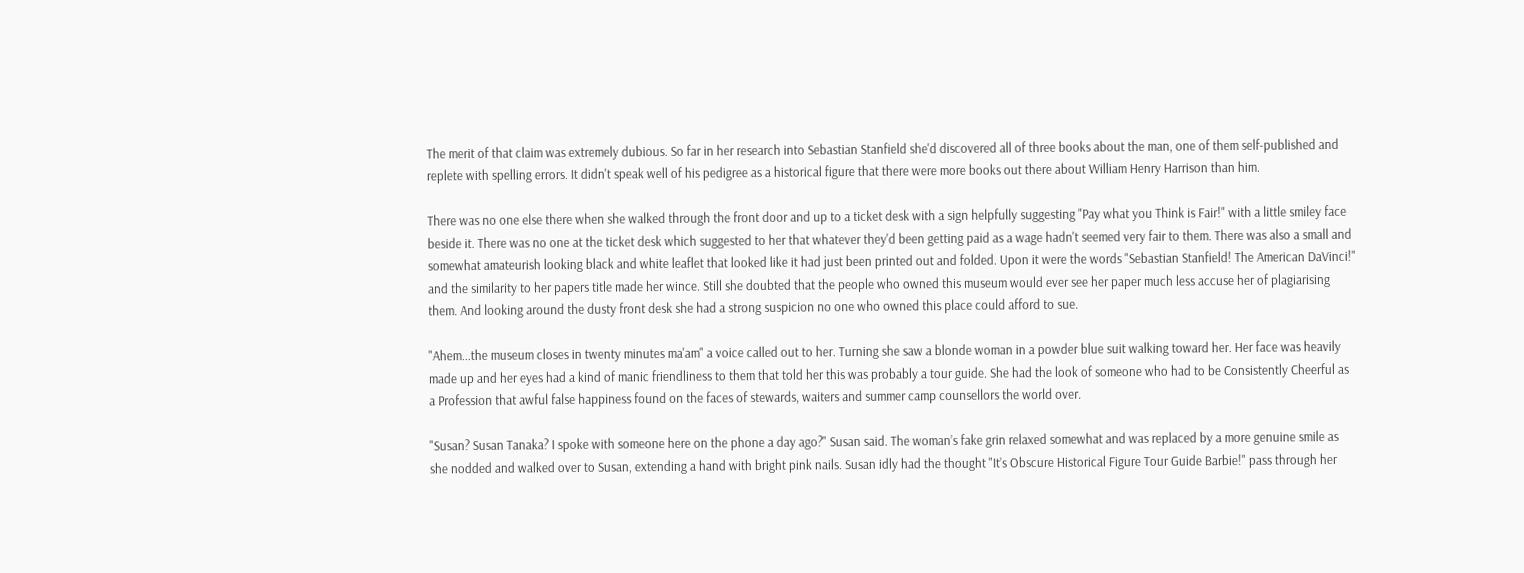The merit of that claim was extremely dubious. So far in her research into Sebastian Stanfield she'd discovered all of three books about the man, one of them self-published and replete with spelling errors. It didn't speak well of his pedigree as a historical figure that there were more books out there about William Henry Harrison than him.

There was no one else there when she walked through the front door and up to a ticket desk with a sign helpfully suggesting "Pay what you Think is Fair!" with a little smiley face beside it. There was no one at the ticket desk which suggested to her that whatever they'd been getting paid as a wage hadn't seemed very fair to them. There was also a small and somewhat amateurish looking black and white leaflet that looked like it had just been printed out and folded. Upon it were the words "Sebastian Stanfield! The American DaVinci!" and the similarity to her papers title made her wince. Still she doubted that the people who owned this museum would ever see her paper much less accuse her of plagiarising them. And looking around the dusty front desk she had a strong suspicion no one who owned this place could afford to sue.

"Ahem...the museum closes in twenty minutes ma'am" a voice called out to her. Turning she saw a blonde woman in a powder blue suit walking toward her. Her face was heavily made up and her eyes had a kind of manic friendliness to them that told her this was probably a tour guide. She had the look of someone who had to be Consistently Cheerful as a Profession that awful false happiness found on the faces of stewards, waiters and summer camp counsellors the world over.

"Susan? Susan Tanaka? I spoke with someone here on the phone a day ago?" Susan said. The woman’s fake grin relaxed somewhat and was replaced by a more genuine smile as she nodded and walked over to Susan, extending a hand with bright pink nails. Susan idly had the thought "It’s Obscure Historical Figure Tour Guide Barbie!" pass through her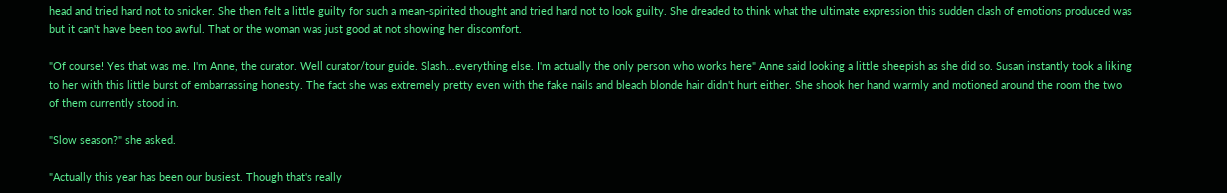head and tried hard not to snicker. She then felt a little guilty for such a mean-spirited thought and tried hard not to look guilty. She dreaded to think what the ultimate expression this sudden clash of emotions produced was but it can't have been too awful. That or the woman was just good at not showing her discomfort.

"Of course! Yes that was me. I'm Anne, the curator. Well curator/tour guide. Slash...everything else. I'm actually the only person who works here" Anne said looking a little sheepish as she did so. Susan instantly took a liking to her with this little burst of embarrassing honesty. The fact she was extremely pretty even with the fake nails and bleach blonde hair didn't hurt either. She shook her hand warmly and motioned around the room the two of them currently stood in.

"Slow season?" she asked.

"Actually this year has been our busiest. Though that's really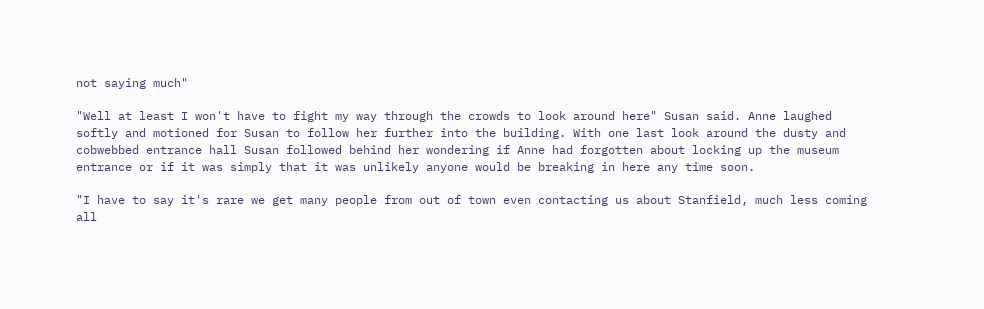not saying much"

"Well at least I won't have to fight my way through the crowds to look around here" Susan said. Anne laughed softly and motioned for Susan to follow her further into the building. With one last look around the dusty and cobwebbed entrance hall Susan followed behind her wondering if Anne had forgotten about locking up the museum entrance or if it was simply that it was unlikely anyone would be breaking in here any time soon.

"I have to say it's rare we get many people from out of town even contacting us about Stanfield, much less coming all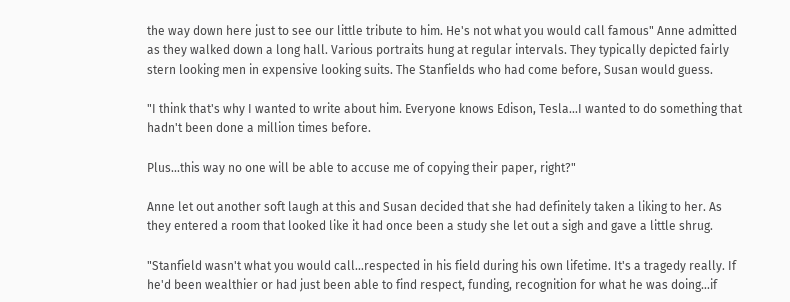the way down here just to see our little tribute to him. He's not what you would call famous" Anne admitted as they walked down a long hall. Various portraits hung at regular intervals. They typically depicted fairly stern looking men in expensive looking suits. The Stanfields who had come before, Susan would guess.

"I think that's why I wanted to write about him. Everyone knows Edison, Tesla...I wanted to do something that hadn't been done a million times before.

Plus...this way no one will be able to accuse me of copying their paper, right?"

Anne let out another soft laugh at this and Susan decided that she had definitely taken a liking to her. As they entered a room that looked like it had once been a study she let out a sigh and gave a little shrug.

"Stanfield wasn't what you would call...respected in his field during his own lifetime. It's a tragedy really. If he'd been wealthier or had just been able to find respect, funding, recognition for what he was doing...if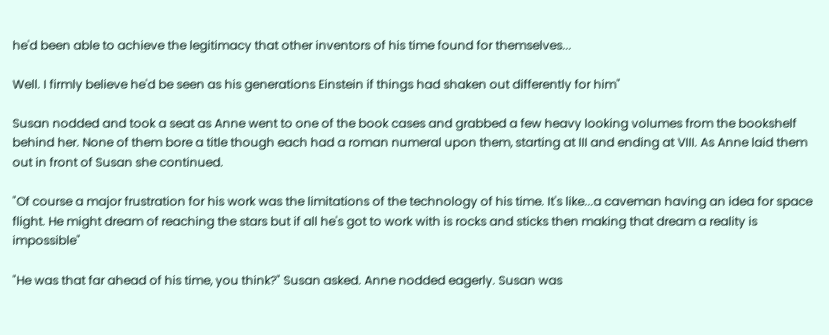he'd been able to achieve the legitimacy that other inventors of his time found for themselves...

Well. I firmly believe he'd be seen as his generations Einstein if things had shaken out differently for him"

Susan nodded and took a seat as Anne went to one of the book cases and grabbed a few heavy looking volumes from the bookshelf behind her. None of them bore a title though each had a roman numeral upon them, starting at III and ending at VIII. As Anne laid them out in front of Susan she continued.

"Of course a major frustration for his work was the limitations of the technology of his time. It's like...a caveman having an idea for space flight. He might dream of reaching the stars but if all he's got to work with is rocks and sticks then making that dream a reality is impossible"

"He was that far ahead of his time, you think?" Susan asked. Anne nodded eagerly. Susan was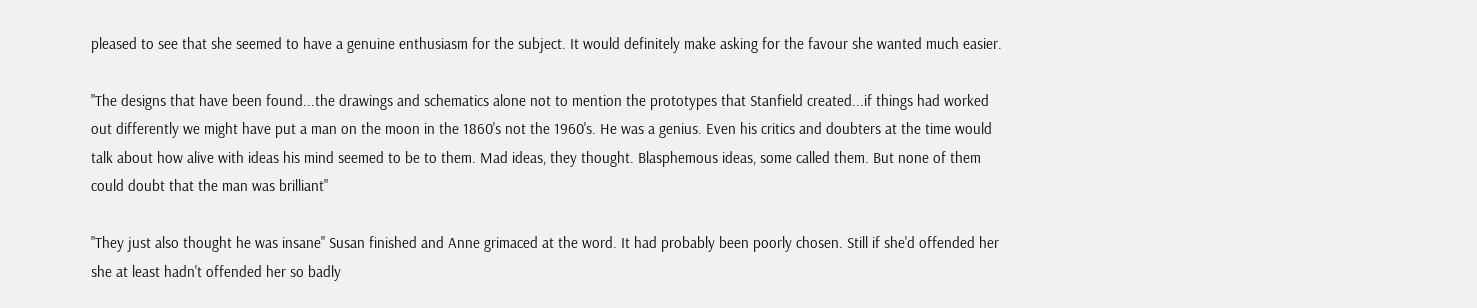pleased to see that she seemed to have a genuine enthusiasm for the subject. It would definitely make asking for the favour she wanted much easier.

"The designs that have been found...the drawings and schematics alone not to mention the prototypes that Stanfield created...if things had worked out differently we might have put a man on the moon in the 1860's not the 1960's. He was a genius. Even his critics and doubters at the time would talk about how alive with ideas his mind seemed to be to them. Mad ideas, they thought. Blasphemous ideas, some called them. But none of them could doubt that the man was brilliant"

"They just also thought he was insane" Susan finished and Anne grimaced at the word. It had probably been poorly chosen. Still if she'd offended her she at least hadn't offended her so badly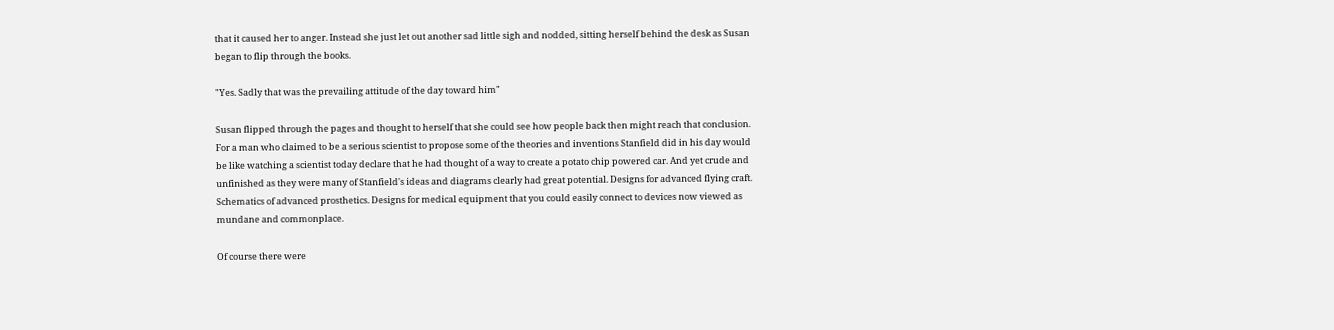that it caused her to anger. Instead she just let out another sad little sigh and nodded, sitting herself behind the desk as Susan began to flip through the books.

"Yes. Sadly that was the prevailing attitude of the day toward him"

Susan flipped through the pages and thought to herself that she could see how people back then might reach that conclusion. For a man who claimed to be a serious scientist to propose some of the theories and inventions Stanfield did in his day would be like watching a scientist today declare that he had thought of a way to create a potato chip powered car. And yet crude and unfinished as they were many of Stanfield's ideas and diagrams clearly had great potential. Designs for advanced flying craft. Schematics of advanced prosthetics. Designs for medical equipment that you could easily connect to devices now viewed as mundane and commonplace.

Of course there were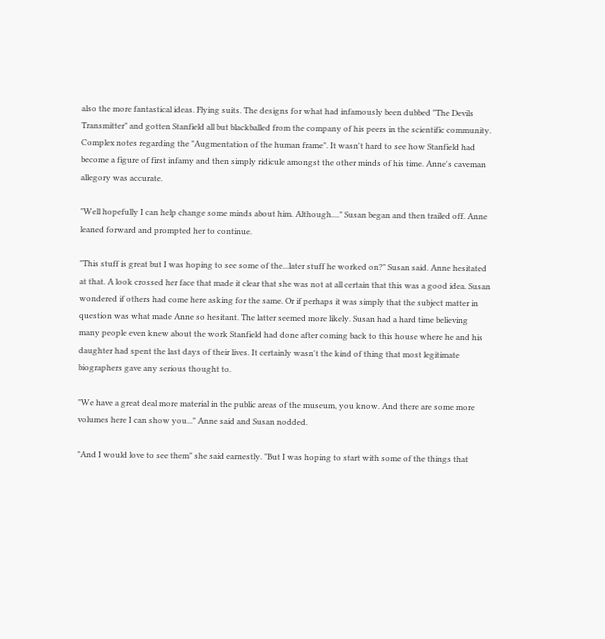also the more fantastical ideas. Flying suits. The designs for what had infamously been dubbed "The Devils Transmitter" and gotten Stanfield all but blackballed from the company of his peers in the scientific community. Complex notes regarding the "Augmentation of the human frame". It wasn't hard to see how Stanfield had become a figure of first infamy and then simply ridicule amongst the other minds of his time. Anne's caveman allegory was accurate.

"Well hopefully I can help change some minds about him. Although...." Susan began and then trailed off. Anne leaned forward and prompted her to continue.

"This stuff is great but I was hoping to see some of the...later stuff he worked on?" Susan said. Anne hesitated at that. A look crossed her face that made it clear that she was not at all certain that this was a good idea. Susan wondered if others had come here asking for the same. Or if perhaps it was simply that the subject matter in question was what made Anne so hesitant. The latter seemed more likely. Susan had a hard time believing many people even knew about the work Stanfield had done after coming back to this house where he and his daughter had spent the last days of their lives. It certainly wasn't the kind of thing that most legitimate biographers gave any serious thought to.

"We have a great deal more material in the public areas of the museum, you know. And there are some more volumes here I can show you..." Anne said and Susan nodded.

"And I would love to see them" she said earnestly. "But I was hoping to start with some of the things that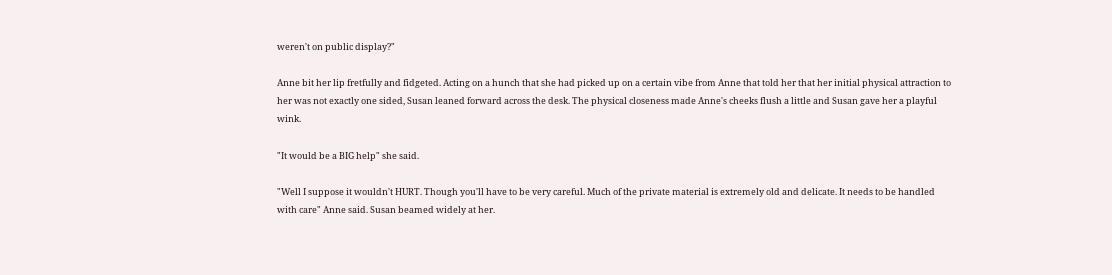weren't on public display?"

Anne bit her lip fretfully and fidgeted. Acting on a hunch that she had picked up on a certain vibe from Anne that told her that her initial physical attraction to her was not exactly one sided, Susan leaned forward across the desk. The physical closeness made Anne's cheeks flush a little and Susan gave her a playful wink.

"It would be a BIG help" she said.

"Well I suppose it wouldn't HURT. Though you'll have to be very careful. Much of the private material is extremely old and delicate. It needs to be handled with care" Anne said. Susan beamed widely at her.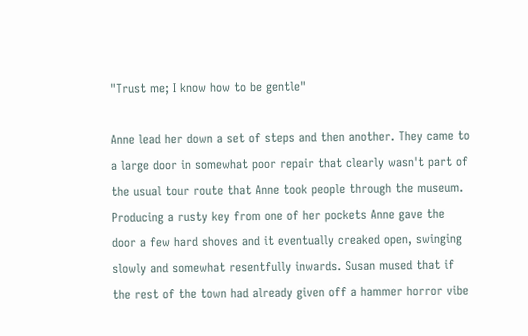"Trust me; I know how to be gentle"

Anne lead her down a set of steps and then another. They came to a large door in somewhat poor repair that clearly wasn't part of the usual tour route that Anne took people through the museum. Producing a rusty key from one of her pockets Anne gave the door a few hard shoves and it eventually creaked open, swinging slowly and somewhat resentfully inwards. Susan mused that if the rest of the town had already given off a hammer horror vibe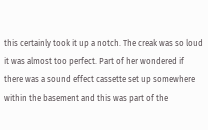this certainly took it up a notch. The creak was so loud it was almost too perfect. Part of her wondered if there was a sound effect cassette set up somewhere within the basement and this was part of the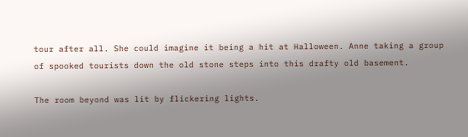tour after all. She could imagine it being a hit at Halloween. Anne taking a group of spooked tourists down the old stone steps into this drafty old basement.

The room beyond was lit by flickering lights.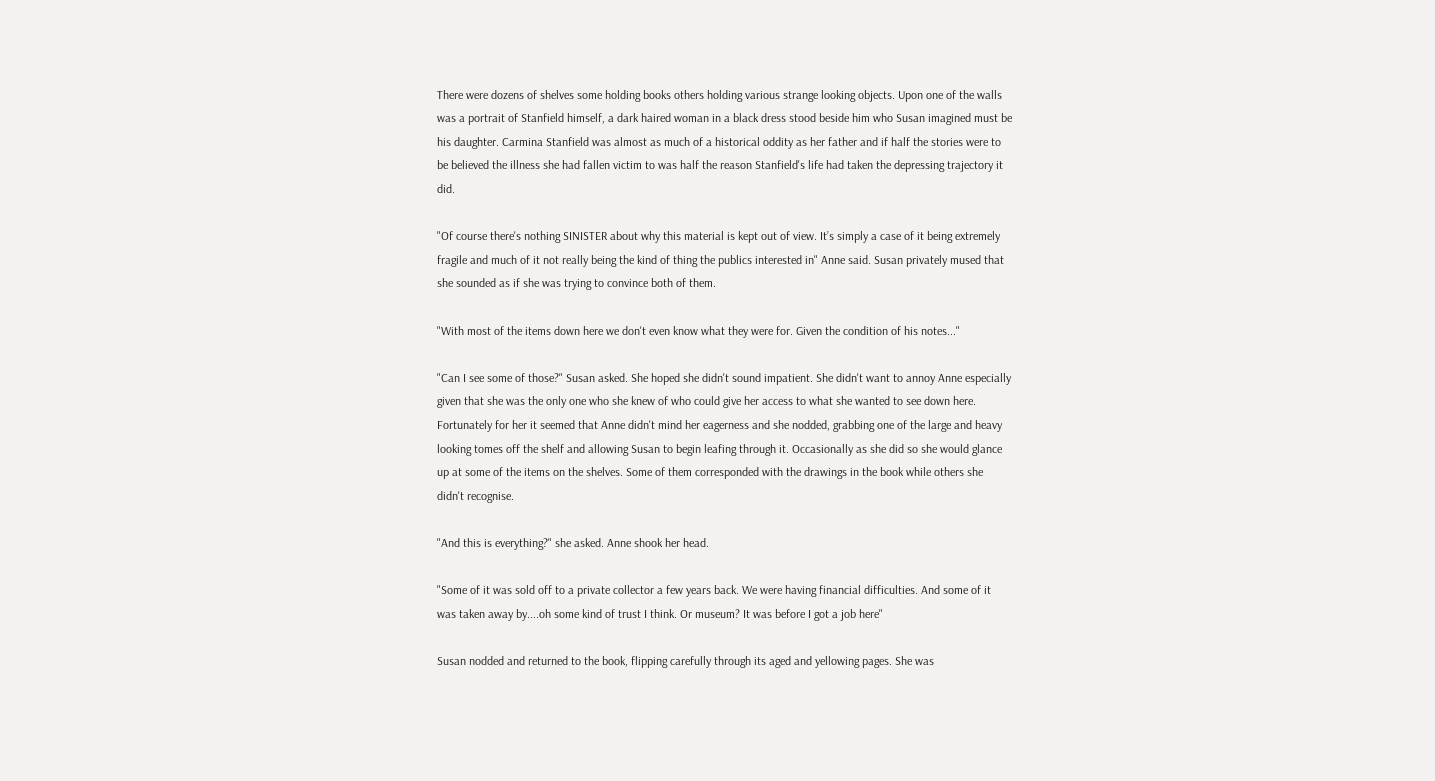There were dozens of shelves some holding books others holding various strange looking objects. Upon one of the walls was a portrait of Stanfield himself, a dark haired woman in a black dress stood beside him who Susan imagined must be his daughter. Carmina Stanfield was almost as much of a historical oddity as her father and if half the stories were to be believed the illness she had fallen victim to was half the reason Stanfield's life had taken the depressing trajectory it did.

"Of course there's nothing SINISTER about why this material is kept out of view. It’s simply a case of it being extremely fragile and much of it not really being the kind of thing the publics interested in" Anne said. Susan privately mused that she sounded as if she was trying to convince both of them.

"With most of the items down here we don't even know what they were for. Given the condition of his notes..."

"Can I see some of those?" Susan asked. She hoped she didn't sound impatient. She didn't want to annoy Anne especially given that she was the only one who she knew of who could give her access to what she wanted to see down here. Fortunately for her it seemed that Anne didn't mind her eagerness and she nodded, grabbing one of the large and heavy looking tomes off the shelf and allowing Susan to begin leafing through it. Occasionally as she did so she would glance up at some of the items on the shelves. Some of them corresponded with the drawings in the book while others she didn't recognise.

"And this is everything?" she asked. Anne shook her head.

"Some of it was sold off to a private collector a few years back. We were having financial difficulties. And some of it was taken away by....oh some kind of trust I think. Or museum? It was before I got a job here"

Susan nodded and returned to the book, flipping carefully through its aged and yellowing pages. She was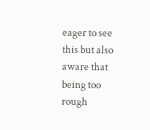eager to see this but also aware that being too rough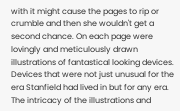with it might cause the pages to rip or crumble and then she wouldn't get a second chance. On each page were lovingly and meticulously drawn illustrations of fantastical looking devices. Devices that were not just unusual for the era Stanfield had lived in but for any era. The intricacy of the illustrations and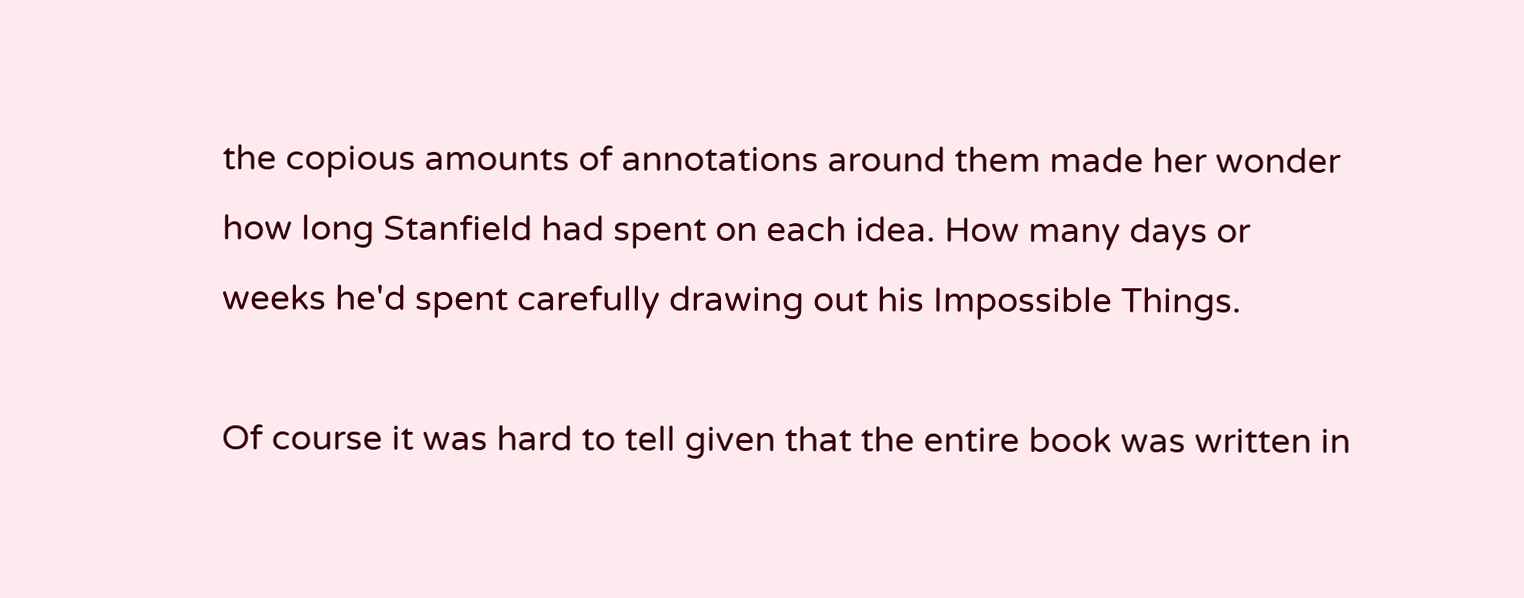the copious amounts of annotations around them made her wonder how long Stanfield had spent on each idea. How many days or weeks he'd spent carefully drawing out his Impossible Things.

Of course it was hard to tell given that the entire book was written in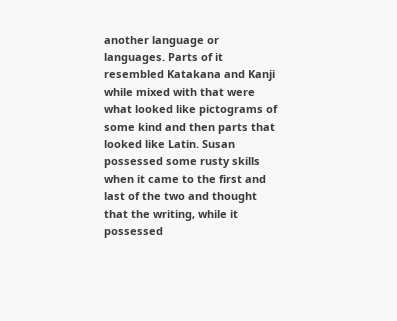another language or languages. Parts of it resembled Katakana and Kanji while mixed with that were what looked like pictograms of some kind and then parts that looked like Latin. Susan possessed some rusty skills when it came to the first and last of the two and thought that the writing, while it possessed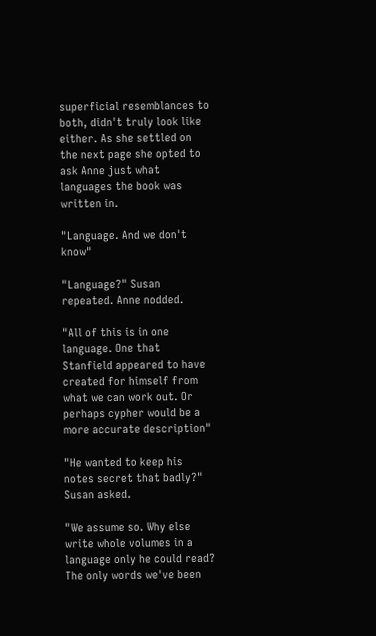superficial resemblances to both, didn't truly look like either. As she settled on the next page she opted to ask Anne just what languages the book was written in.

"Language. And we don't know"

"Language?" Susan repeated. Anne nodded.

"All of this is in one language. One that Stanfield appeared to have created for himself from what we can work out. Or perhaps cypher would be a more accurate description"

"He wanted to keep his notes secret that badly?" Susan asked.

"We assume so. Why else write whole volumes in a language only he could read? The only words we've been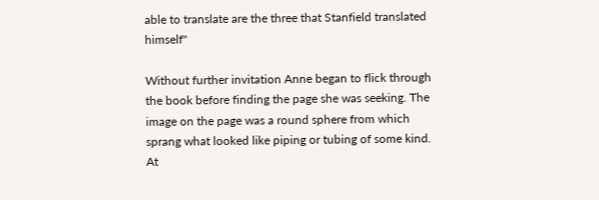able to translate are the three that Stanfield translated himself"

Without further invitation Anne began to flick through the book before finding the page she was seeking. The image on the page was a round sphere from which sprang what looked like piping or tubing of some kind. At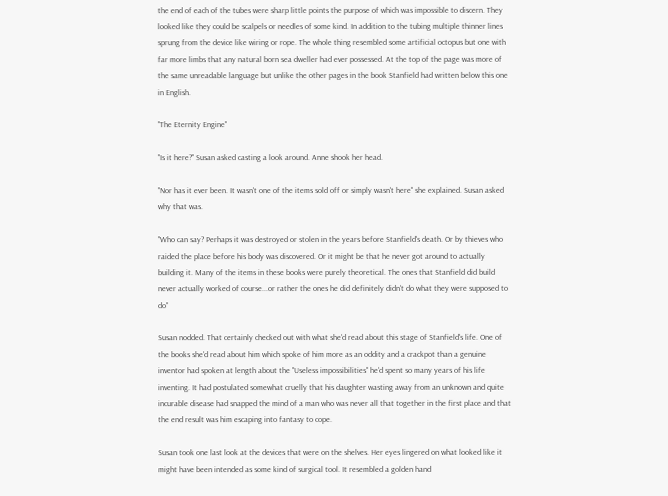the end of each of the tubes were sharp little points the purpose of which was impossible to discern. They looked like they could be scalpels or needles of some kind. In addition to the tubing multiple thinner lines sprung from the device like wiring or rope. The whole thing resembled some artificial octopus but one with far more limbs that any natural born sea dweller had ever possessed. At the top of the page was more of the same unreadable language but unlike the other pages in the book Stanfield had written below this one in English.

"The Eternity Engine"

"Is it here?" Susan asked casting a look around. Anne shook her head.

"Nor has it ever been. It wasn't one of the items sold off or simply wasn't here" she explained. Susan asked why that was.

"Who can say? Perhaps it was destroyed or stolen in the years before Stanfield's death. Or by thieves who raided the place before his body was discovered. Or it might be that he never got around to actually building it. Many of the items in these books were purely theoretical. The ones that Stanfield did build never actually worked of course...or rather the ones he did definitely didn't do what they were supposed to do"

Susan nodded. That certainly checked out with what she'd read about this stage of Stanfield's life. One of the books she'd read about him which spoke of him more as an oddity and a crackpot than a genuine inventor had spoken at length about the "Useless impossibilities" he'd spent so many years of his life inventing. It had postulated somewhat cruelly that his daughter wasting away from an unknown and quite incurable disease had snapped the mind of a man who was never all that together in the first place and that the end result was him escaping into fantasy to cope.

Susan took one last look at the devices that were on the shelves. Her eyes lingered on what looked like it might have been intended as some kind of surgical tool. It resembled a golden hand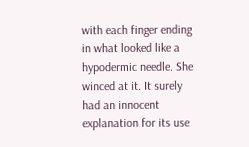with each finger ending in what looked like a hypodermic needle. She winced at it. It surely had an innocent explanation for its use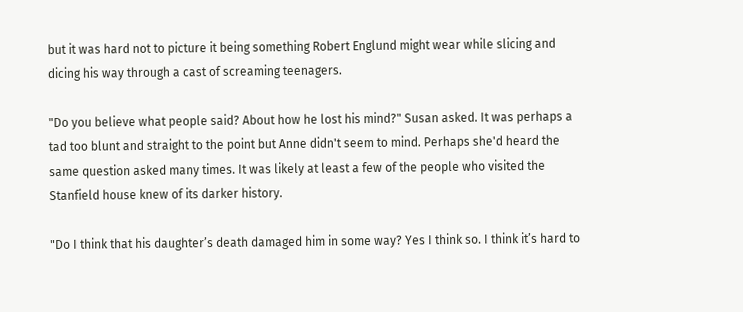but it was hard not to picture it being something Robert Englund might wear while slicing and dicing his way through a cast of screaming teenagers.

"Do you believe what people said? About how he lost his mind?" Susan asked. It was perhaps a tad too blunt and straight to the point but Anne didn't seem to mind. Perhaps she'd heard the same question asked many times. It was likely at least a few of the people who visited the Stanfield house knew of its darker history.

"Do I think that his daughter’s death damaged him in some way? Yes I think so. I think it’s hard to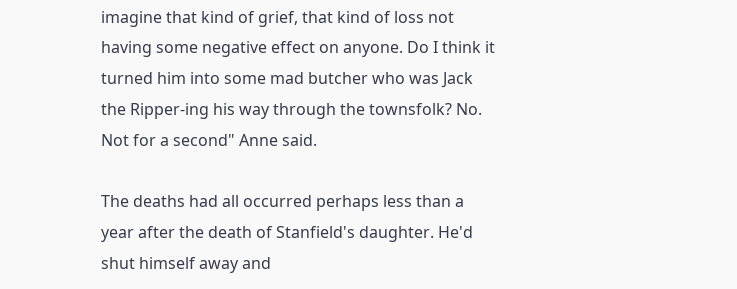imagine that kind of grief, that kind of loss not having some negative effect on anyone. Do I think it turned him into some mad butcher who was Jack the Ripper-ing his way through the townsfolk? No. Not for a second" Anne said.

The deaths had all occurred perhaps less than a year after the death of Stanfield's daughter. He'd shut himself away and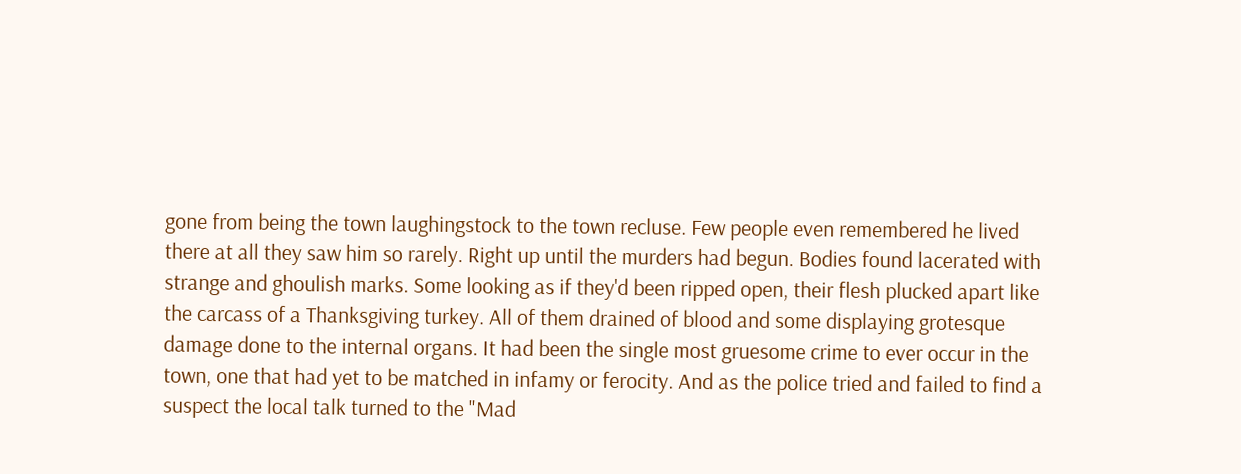gone from being the town laughingstock to the town recluse. Few people even remembered he lived there at all they saw him so rarely. Right up until the murders had begun. Bodies found lacerated with strange and ghoulish marks. Some looking as if they'd been ripped open, their flesh plucked apart like the carcass of a Thanksgiving turkey. All of them drained of blood and some displaying grotesque damage done to the internal organs. It had been the single most gruesome crime to ever occur in the town, one that had yet to be matched in infamy or ferocity. And as the police tried and failed to find a suspect the local talk turned to the "Mad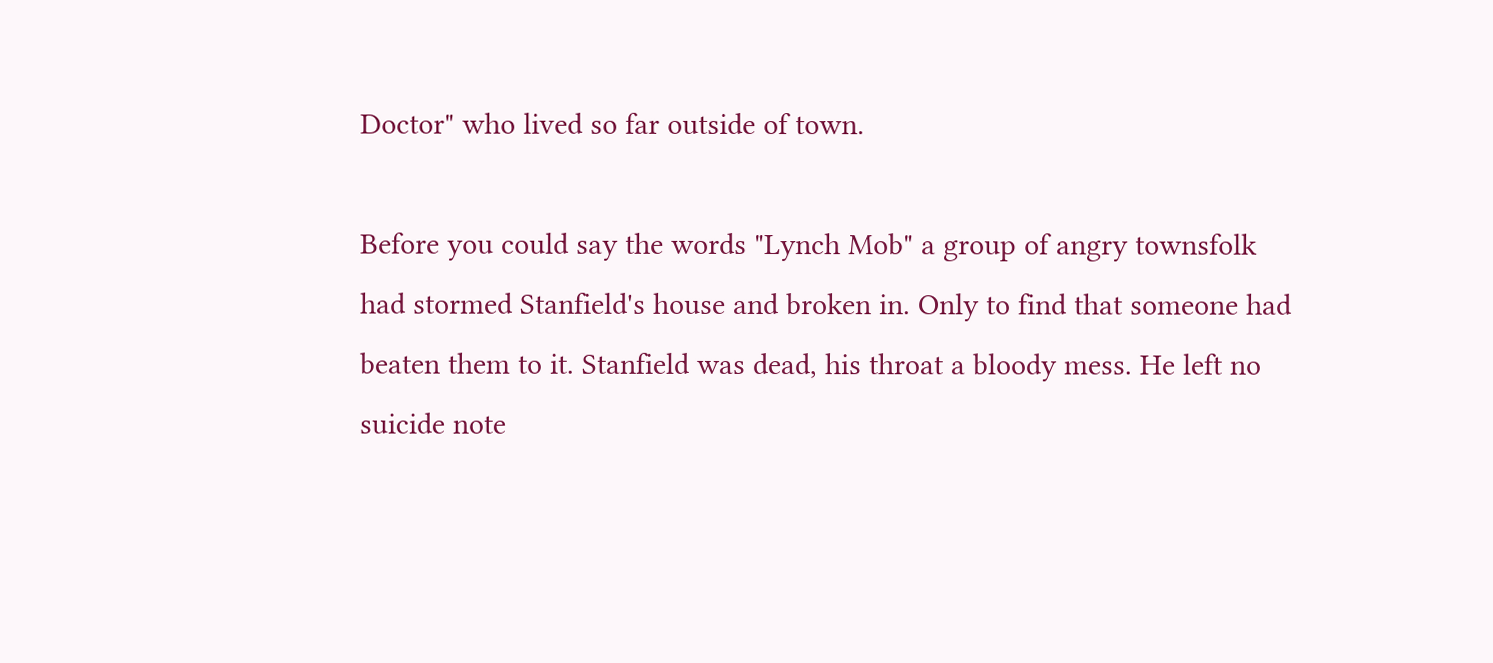Doctor" who lived so far outside of town.

Before you could say the words "Lynch Mob" a group of angry townsfolk had stormed Stanfield's house and broken in. Only to find that someone had beaten them to it. Stanfield was dead, his throat a bloody mess. He left no suicide note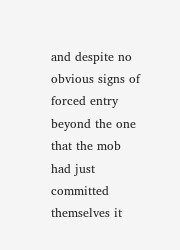and despite no obvious signs of forced entry beyond the one that the mob had just committed themselves it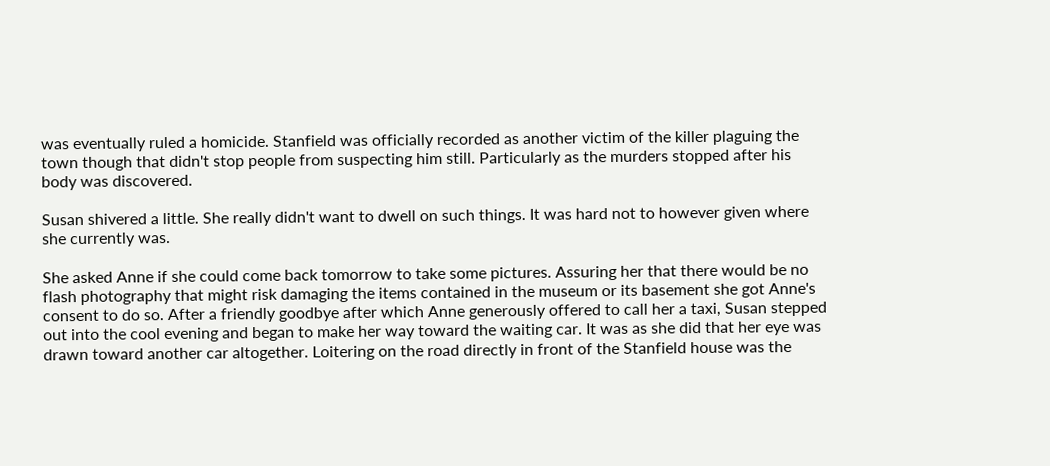was eventually ruled a homicide. Stanfield was officially recorded as another victim of the killer plaguing the town though that didn't stop people from suspecting him still. Particularly as the murders stopped after his body was discovered.

Susan shivered a little. She really didn't want to dwell on such things. It was hard not to however given where she currently was.

She asked Anne if she could come back tomorrow to take some pictures. Assuring her that there would be no flash photography that might risk damaging the items contained in the museum or its basement she got Anne's consent to do so. After a friendly goodbye after which Anne generously offered to call her a taxi, Susan stepped out into the cool evening and began to make her way toward the waiting car. It was as she did that her eye was drawn toward another car altogether. Loitering on the road directly in front of the Stanfield house was the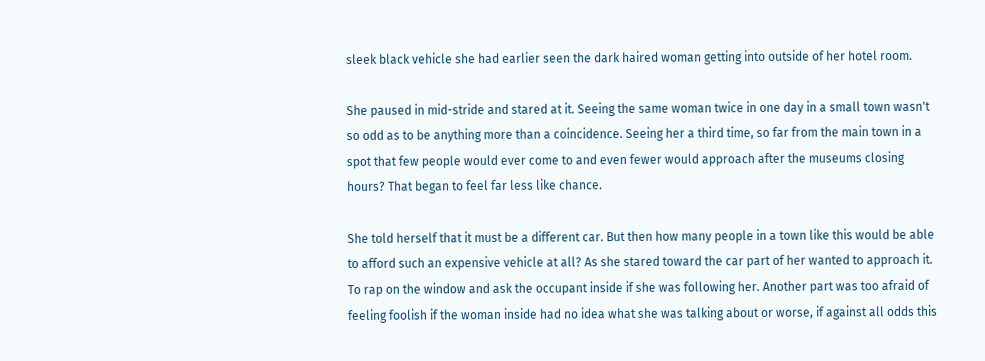sleek black vehicle she had earlier seen the dark haired woman getting into outside of her hotel room.

She paused in mid-stride and stared at it. Seeing the same woman twice in one day in a small town wasn't so odd as to be anything more than a coincidence. Seeing her a third time, so far from the main town in a spot that few people would ever come to and even fewer would approach after the museums closing hours? That began to feel far less like chance.

She told herself that it must be a different car. But then how many people in a town like this would be able to afford such an expensive vehicle at all? As she stared toward the car part of her wanted to approach it. To rap on the window and ask the occupant inside if she was following her. Another part was too afraid of feeling foolish if the woman inside had no idea what she was talking about or worse, if against all odds this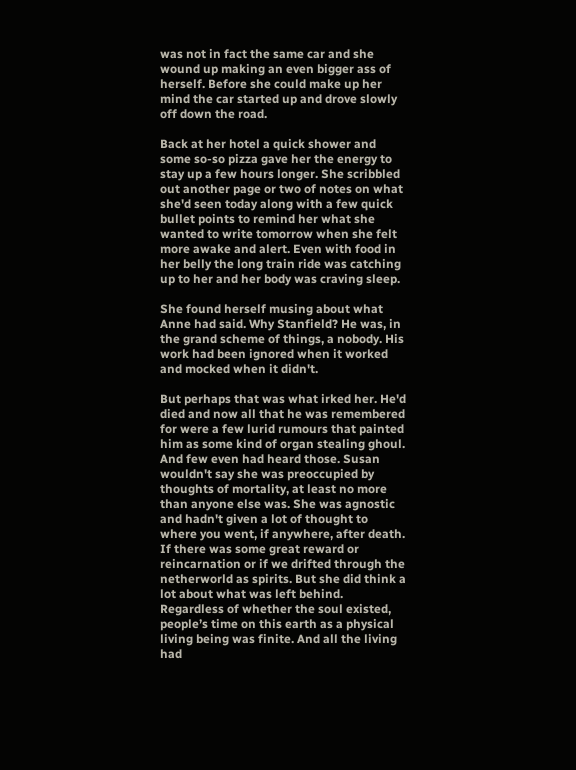was not in fact the same car and she wound up making an even bigger ass of herself. Before she could make up her mind the car started up and drove slowly off down the road.

Back at her hotel a quick shower and some so-so pizza gave her the energy to stay up a few hours longer. She scribbled out another page or two of notes on what she'd seen today along with a few quick bullet points to remind her what she wanted to write tomorrow when she felt more awake and alert. Even with food in her belly the long train ride was catching up to her and her body was craving sleep.

She found herself musing about what Anne had said. Why Stanfield? He was, in the grand scheme of things, a nobody. His work had been ignored when it worked and mocked when it didn't.

But perhaps that was what irked her. He'd died and now all that he was remembered for were a few lurid rumours that painted him as some kind of organ stealing ghoul. And few even had heard those. Susan wouldn't say she was preoccupied by thoughts of mortality, at least no more than anyone else was. She was agnostic and hadn't given a lot of thought to where you went, if anywhere, after death. If there was some great reward or reincarnation or if we drifted through the netherworld as spirits. But she did think a lot about what was left behind. Regardless of whether the soul existed, people’s time on this earth as a physical living being was finite. And all the living had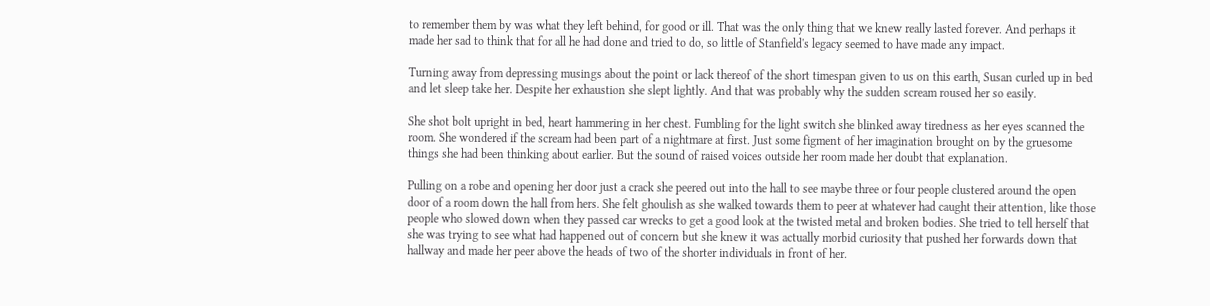to remember them by was what they left behind, for good or ill. That was the only thing that we knew really lasted forever. And perhaps it made her sad to think that for all he had done and tried to do, so little of Stanfield's legacy seemed to have made any impact.

Turning away from depressing musings about the point or lack thereof of the short timespan given to us on this earth, Susan curled up in bed and let sleep take her. Despite her exhaustion she slept lightly. And that was probably why the sudden scream roused her so easily.

She shot bolt upright in bed, heart hammering in her chest. Fumbling for the light switch she blinked away tiredness as her eyes scanned the room. She wondered if the scream had been part of a nightmare at first. Just some figment of her imagination brought on by the gruesome things she had been thinking about earlier. But the sound of raised voices outside her room made her doubt that explanation.

Pulling on a robe and opening her door just a crack she peered out into the hall to see maybe three or four people clustered around the open door of a room down the hall from hers. She felt ghoulish as she walked towards them to peer at whatever had caught their attention, like those people who slowed down when they passed car wrecks to get a good look at the twisted metal and broken bodies. She tried to tell herself that she was trying to see what had happened out of concern but she knew it was actually morbid curiosity that pushed her forwards down that hallway and made her peer above the heads of two of the shorter individuals in front of her.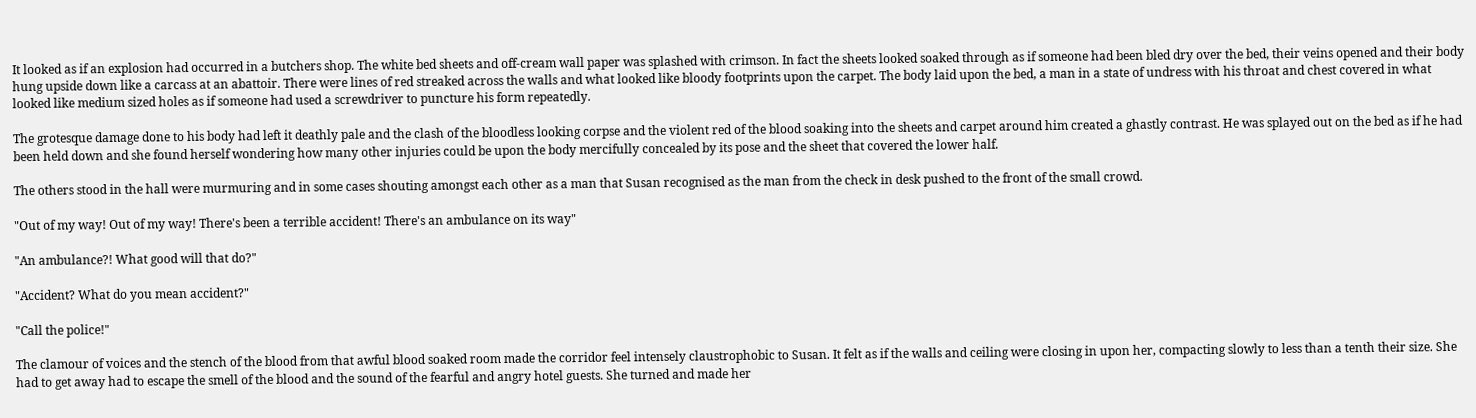It looked as if an explosion had occurred in a butchers shop. The white bed sheets and off-cream wall paper was splashed with crimson. In fact the sheets looked soaked through as if someone had been bled dry over the bed, their veins opened and their body hung upside down like a carcass at an abattoir. There were lines of red streaked across the walls and what looked like bloody footprints upon the carpet. The body laid upon the bed, a man in a state of undress with his throat and chest covered in what looked like medium sized holes as if someone had used a screwdriver to puncture his form repeatedly.

The grotesque damage done to his body had left it deathly pale and the clash of the bloodless looking corpse and the violent red of the blood soaking into the sheets and carpet around him created a ghastly contrast. He was splayed out on the bed as if he had been held down and she found herself wondering how many other injuries could be upon the body mercifully concealed by its pose and the sheet that covered the lower half.

The others stood in the hall were murmuring and in some cases shouting amongst each other as a man that Susan recognised as the man from the check in desk pushed to the front of the small crowd.

"Out of my way! Out of my way! There's been a terrible accident! There's an ambulance on its way"

"An ambulance?! What good will that do?"

"Accident? What do you mean accident?"

"Call the police!"

The clamour of voices and the stench of the blood from that awful blood soaked room made the corridor feel intensely claustrophobic to Susan. It felt as if the walls and ceiling were closing in upon her, compacting slowly to less than a tenth their size. She had to get away had to escape the smell of the blood and the sound of the fearful and angry hotel guests. She turned and made her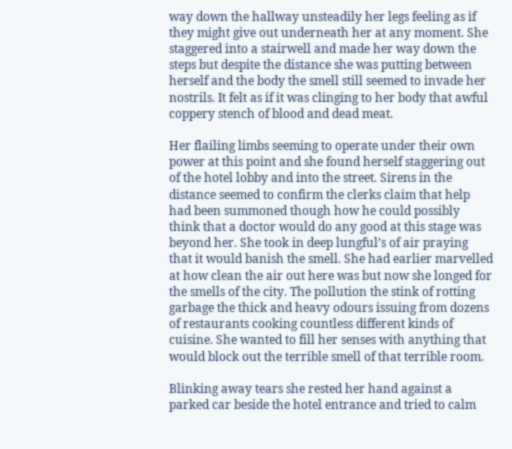way down the hallway unsteadily her legs feeling as if they might give out underneath her at any moment. She staggered into a stairwell and made her way down the steps but despite the distance she was putting between herself and the body the smell still seemed to invade her nostrils. It felt as if it was clinging to her body that awful coppery stench of blood and dead meat.

Her flailing limbs seeming to operate under their own power at this point and she found herself staggering out of the hotel lobby and into the street. Sirens in the distance seemed to confirm the clerks claim that help had been summoned though how he could possibly think that a doctor would do any good at this stage was beyond her. She took in deep lungful’s of air praying that it would banish the smell. She had earlier marvelled at how clean the air out here was but now she longed for the smells of the city. The pollution the stink of rotting garbage the thick and heavy odours issuing from dozens of restaurants cooking countless different kinds of cuisine. She wanted to fill her senses with anything that would block out the terrible smell of that terrible room.

Blinking away tears she rested her hand against a parked car beside the hotel entrance and tried to calm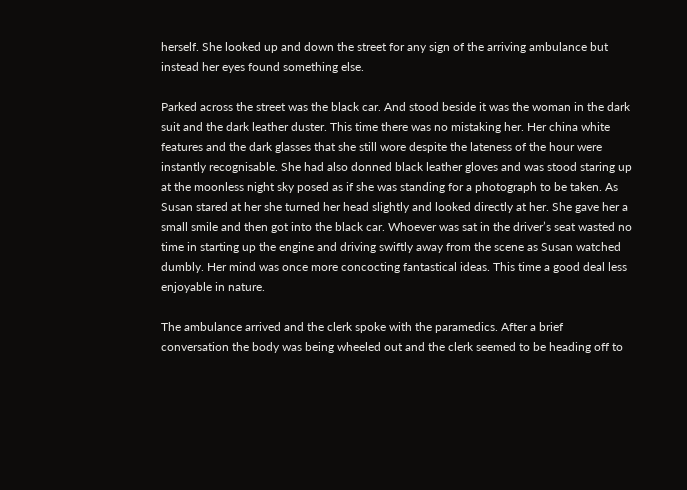herself. She looked up and down the street for any sign of the arriving ambulance but instead her eyes found something else.

Parked across the street was the black car. And stood beside it was the woman in the dark suit and the dark leather duster. This time there was no mistaking her. Her china white features and the dark glasses that she still wore despite the lateness of the hour were instantly recognisable. She had also donned black leather gloves and was stood staring up at the moonless night sky posed as if she was standing for a photograph to be taken. As Susan stared at her she turned her head slightly and looked directly at her. She gave her a small smile and then got into the black car. Whoever was sat in the driver’s seat wasted no time in starting up the engine and driving swiftly away from the scene as Susan watched dumbly. Her mind was once more concocting fantastical ideas. This time a good deal less enjoyable in nature.

The ambulance arrived and the clerk spoke with the paramedics. After a brief conversation the body was being wheeled out and the clerk seemed to be heading off to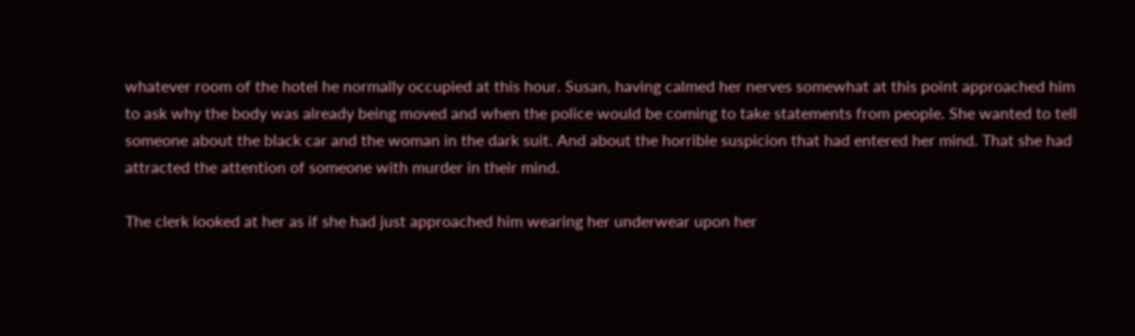whatever room of the hotel he normally occupied at this hour. Susan, having calmed her nerves somewhat at this point approached him to ask why the body was already being moved and when the police would be coming to take statements from people. She wanted to tell someone about the black car and the woman in the dark suit. And about the horrible suspicion that had entered her mind. That she had attracted the attention of someone with murder in their mind.

The clerk looked at her as if she had just approached him wearing her underwear upon her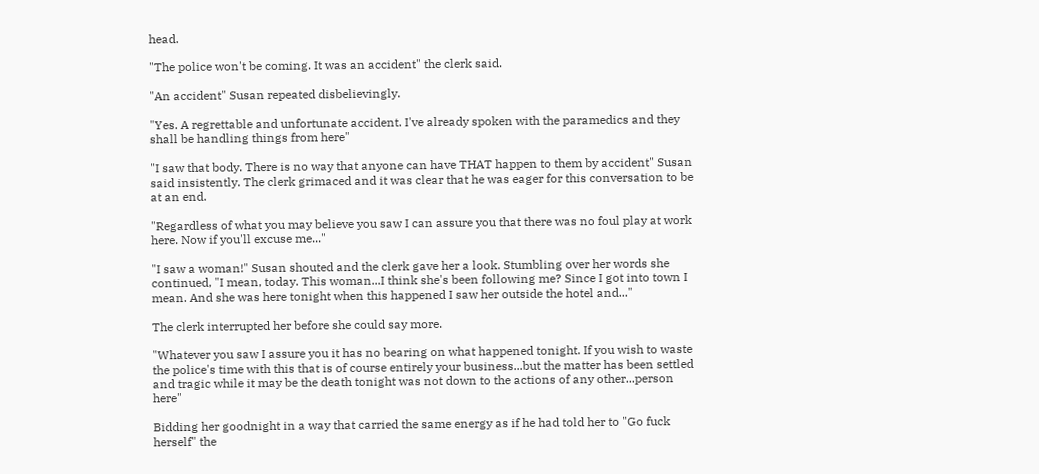head.

"The police won't be coming. It was an accident" the clerk said.

"An accident" Susan repeated disbelievingly.

"Yes. A regrettable and unfortunate accident. I've already spoken with the paramedics and they shall be handling things from here"

"I saw that body. There is no way that anyone can have THAT happen to them by accident" Susan said insistently. The clerk grimaced and it was clear that he was eager for this conversation to be at an end.

"Regardless of what you may believe you saw I can assure you that there was no foul play at work here. Now if you'll excuse me..."

"I saw a woman!" Susan shouted and the clerk gave her a look. Stumbling over her words she continued, "I mean, today. This woman...I think she's been following me? Since I got into town I mean. And she was here tonight when this happened I saw her outside the hotel and..."

The clerk interrupted her before she could say more.

"Whatever you saw I assure you it has no bearing on what happened tonight. If you wish to waste the police's time with this that is of course entirely your business...but the matter has been settled and tragic while it may be the death tonight was not down to the actions of any other...person here"

Bidding her goodnight in a way that carried the same energy as if he had told her to "Go fuck herself" the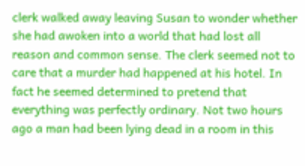clerk walked away leaving Susan to wonder whether she had awoken into a world that had lost all reason and common sense. The clerk seemed not to care that a murder had happened at his hotel. In fact he seemed determined to pretend that everything was perfectly ordinary. Not two hours ago a man had been lying dead in a room in this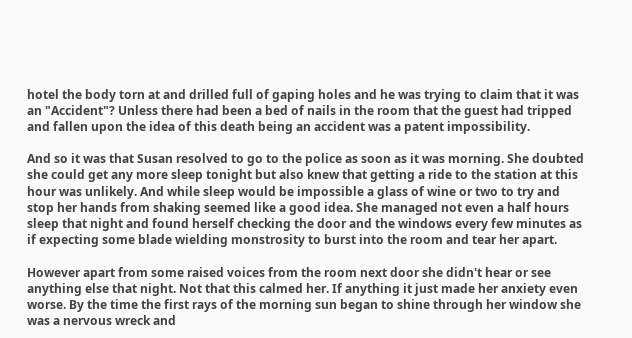hotel the body torn at and drilled full of gaping holes and he was trying to claim that it was an "Accident"? Unless there had been a bed of nails in the room that the guest had tripped and fallen upon the idea of this death being an accident was a patent impossibility.

And so it was that Susan resolved to go to the police as soon as it was morning. She doubted she could get any more sleep tonight but also knew that getting a ride to the station at this hour was unlikely. And while sleep would be impossible a glass of wine or two to try and stop her hands from shaking seemed like a good idea. She managed not even a half hours sleep that night and found herself checking the door and the windows every few minutes as if expecting some blade wielding monstrosity to burst into the room and tear her apart.

However apart from some raised voices from the room next door she didn't hear or see anything else that night. Not that this calmed her. If anything it just made her anxiety even worse. By the time the first rays of the morning sun began to shine through her window she was a nervous wreck and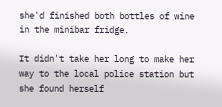she'd finished both bottles of wine in the minibar fridge.

It didn't take her long to make her way to the local police station but she found herself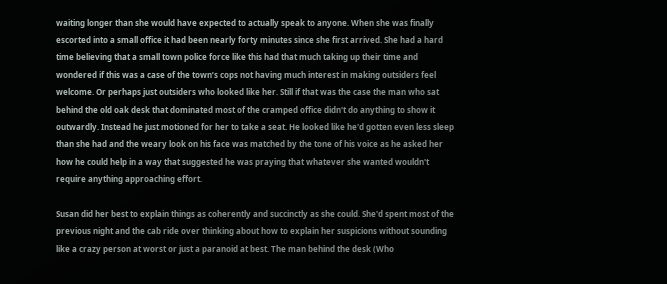waiting longer than she would have expected to actually speak to anyone. When she was finally escorted into a small office it had been nearly forty minutes since she first arrived. She had a hard time believing that a small town police force like this had that much taking up their time and wondered if this was a case of the town’s cops not having much interest in making outsiders feel welcome. Or perhaps just outsiders who looked like her. Still if that was the case the man who sat behind the old oak desk that dominated most of the cramped office didn't do anything to show it outwardly. Instead he just motioned for her to take a seat. He looked like he'd gotten even less sleep than she had and the weary look on his face was matched by the tone of his voice as he asked her how he could help in a way that suggested he was praying that whatever she wanted wouldn't require anything approaching effort.

Susan did her best to explain things as coherently and succinctly as she could. She'd spent most of the previous night and the cab ride over thinking about how to explain her suspicions without sounding like a crazy person at worst or just a paranoid at best. The man behind the desk (Who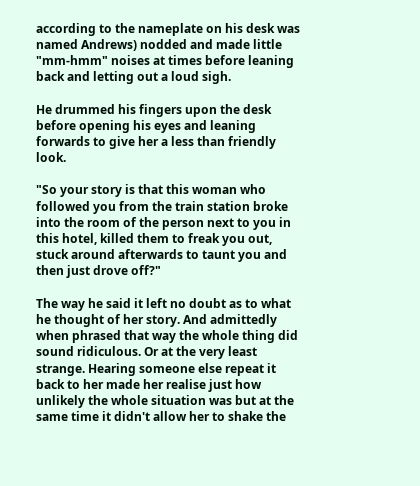according to the nameplate on his desk was named Andrews) nodded and made little "mm-hmm" noises at times before leaning back and letting out a loud sigh.

He drummed his fingers upon the desk before opening his eyes and leaning forwards to give her a less than friendly look.

"So your story is that this woman who followed you from the train station broke into the room of the person next to you in this hotel, killed them to freak you out, stuck around afterwards to taunt you and then just drove off?"

The way he said it left no doubt as to what he thought of her story. And admittedly when phrased that way the whole thing did sound ridiculous. Or at the very least strange. Hearing someone else repeat it back to her made her realise just how unlikely the whole situation was but at the same time it didn't allow her to shake the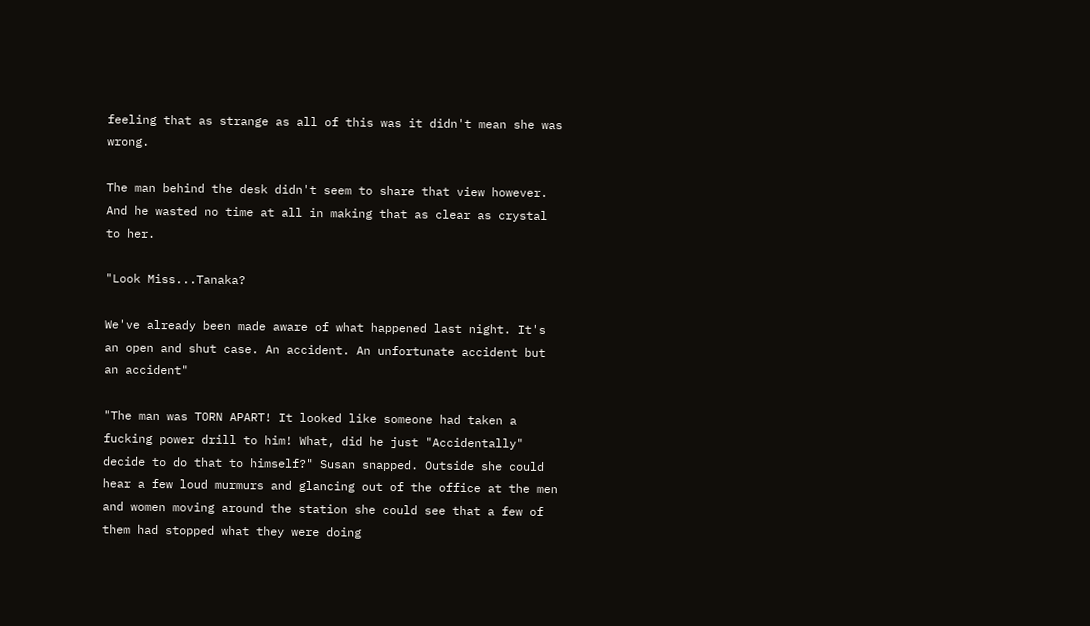feeling that as strange as all of this was it didn't mean she was wrong.

The man behind the desk didn't seem to share that view however. And he wasted no time at all in making that as clear as crystal to her.

"Look Miss...Tanaka?

We've already been made aware of what happened last night. It's an open and shut case. An accident. An unfortunate accident but an accident"

"The man was TORN APART! It looked like someone had taken a fucking power drill to him! What, did he just "Accidentally" decide to do that to himself?" Susan snapped. Outside she could hear a few loud murmurs and glancing out of the office at the men and women moving around the station she could see that a few of them had stopped what they were doing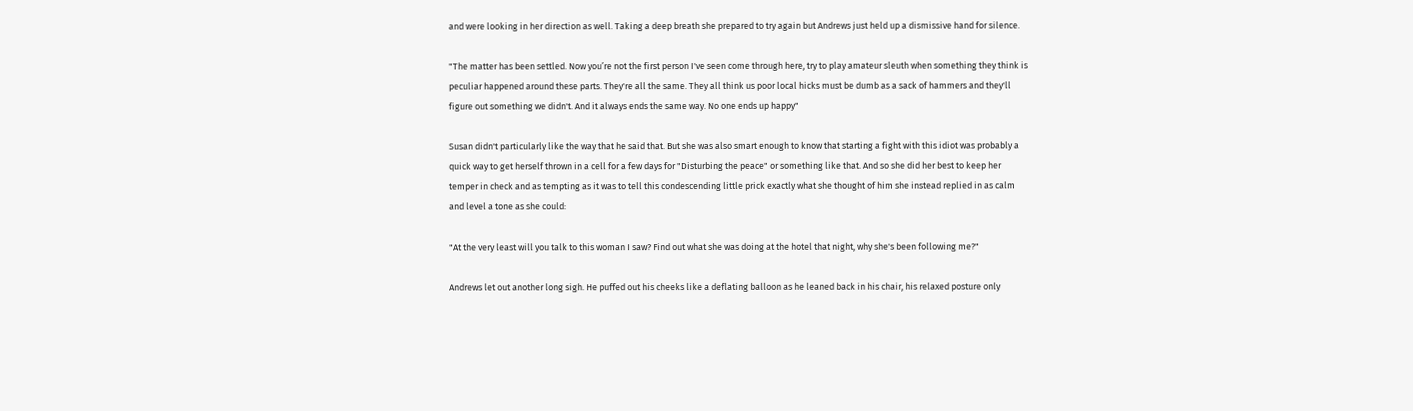and were looking in her direction as well. Taking a deep breath she prepared to try again but Andrews just held up a dismissive hand for silence.

"The matter has been settled. Now you’re not the first person I've seen come through here, try to play amateur sleuth when something they think is peculiar happened around these parts. They're all the same. They all think us poor local hicks must be dumb as a sack of hammers and they'll figure out something we didn't. And it always ends the same way. No one ends up happy"

Susan didn't particularly like the way that he said that. But she was also smart enough to know that starting a fight with this idiot was probably a quick way to get herself thrown in a cell for a few days for "Disturbing the peace" or something like that. And so she did her best to keep her temper in check and as tempting as it was to tell this condescending little prick exactly what she thought of him she instead replied in as calm and level a tone as she could:

"At the very least will you talk to this woman I saw? Find out what she was doing at the hotel that night, why she's been following me?"

Andrews let out another long sigh. He puffed out his cheeks like a deflating balloon as he leaned back in his chair, his relaxed posture only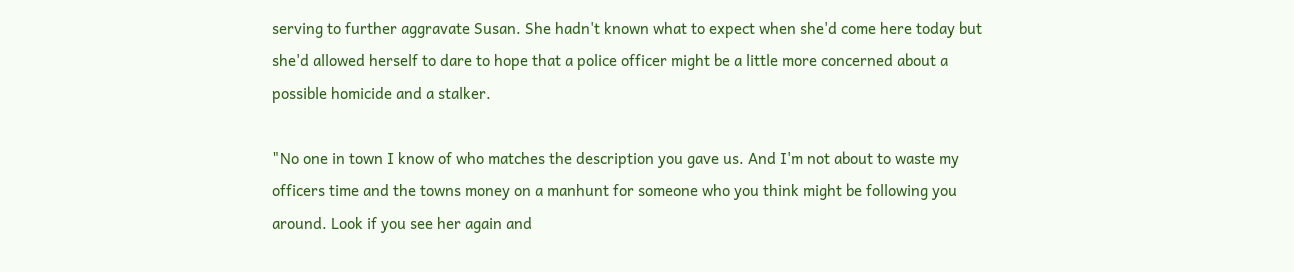serving to further aggravate Susan. She hadn't known what to expect when she'd come here today but she'd allowed herself to dare to hope that a police officer might be a little more concerned about a possible homicide and a stalker.

"No one in town I know of who matches the description you gave us. And I'm not about to waste my officers time and the towns money on a manhunt for someone who you think might be following you around. Look if you see her again and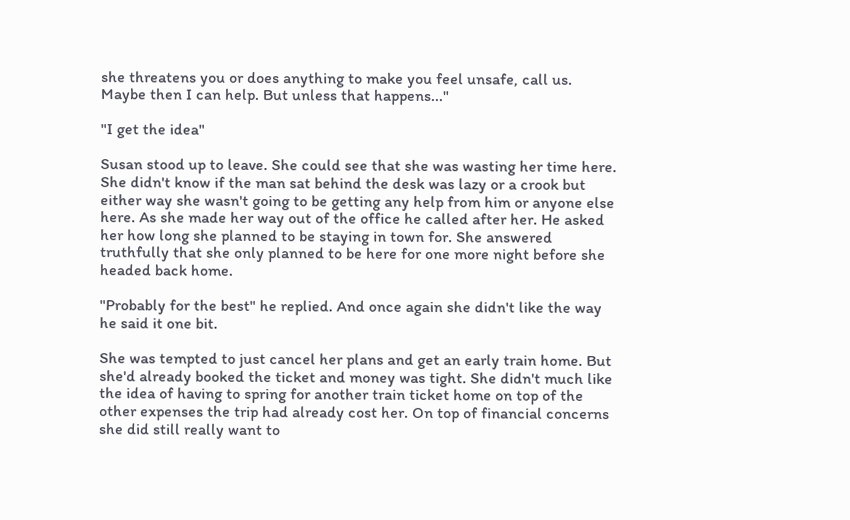she threatens you or does anything to make you feel unsafe, call us. Maybe then I can help. But unless that happens..."

"I get the idea"

Susan stood up to leave. She could see that she was wasting her time here. She didn't know if the man sat behind the desk was lazy or a crook but either way she wasn't going to be getting any help from him or anyone else here. As she made her way out of the office he called after her. He asked her how long she planned to be staying in town for. She answered truthfully that she only planned to be here for one more night before she headed back home.

"Probably for the best" he replied. And once again she didn't like the way he said it one bit.

She was tempted to just cancel her plans and get an early train home. But she'd already booked the ticket and money was tight. She didn't much like the idea of having to spring for another train ticket home on top of the other expenses the trip had already cost her. On top of financial concerns she did still really want to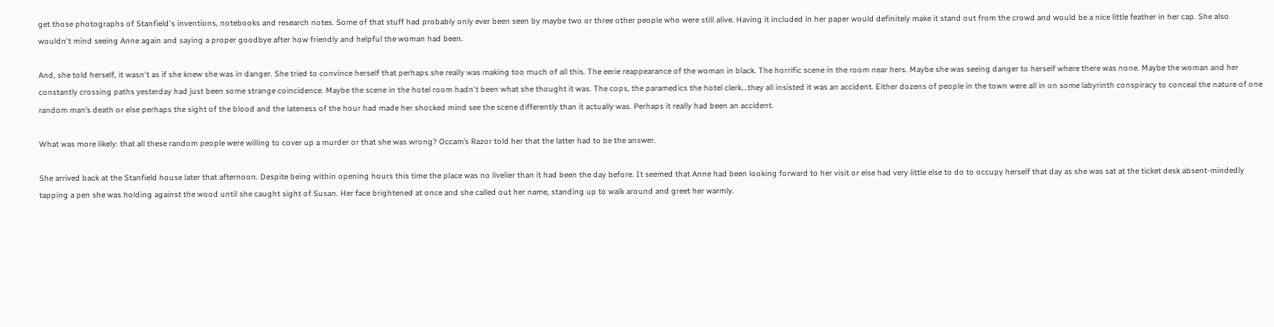get those photographs of Stanfield's inventions, notebooks and research notes. Some of that stuff had probably only ever been seen by maybe two or three other people who were still alive. Having it included in her paper would definitely make it stand out from the crowd and would be a nice little feather in her cap. She also wouldn't mind seeing Anne again and saying a proper goodbye after how friendly and helpful the woman had been.

And, she told herself, it wasn't as if she knew she was in danger. She tried to convince herself that perhaps she really was making too much of all this. The eerie reappearance of the woman in black. The horrific scene in the room near hers. Maybe she was seeing danger to herself where there was none. Maybe the woman and her constantly crossing paths yesterday had just been some strange coincidence. Maybe the scene in the hotel room hadn't been what she thought it was. The cops, the paramedics the hotel clerk...they all insisted it was an accident. Either dozens of people in the town were all in on some labyrinth conspiracy to conceal the nature of one random man’s death or else perhaps the sight of the blood and the lateness of the hour had made her shocked mind see the scene differently than it actually was. Perhaps it really had been an accident.

What was more likely: that all these random people were willing to cover up a murder or that she was wrong? Occam’s Razor told her that the latter had to be the answer.

She arrived back at the Stanfield house later that afternoon. Despite being within opening hours this time the place was no livelier than it had been the day before. It seemed that Anne had been looking forward to her visit or else had very little else to do to occupy herself that day as she was sat at the ticket desk absent-mindedly tapping a pen she was holding against the wood until she caught sight of Susan. Her face brightened at once and she called out her name, standing up to walk around and greet her warmly.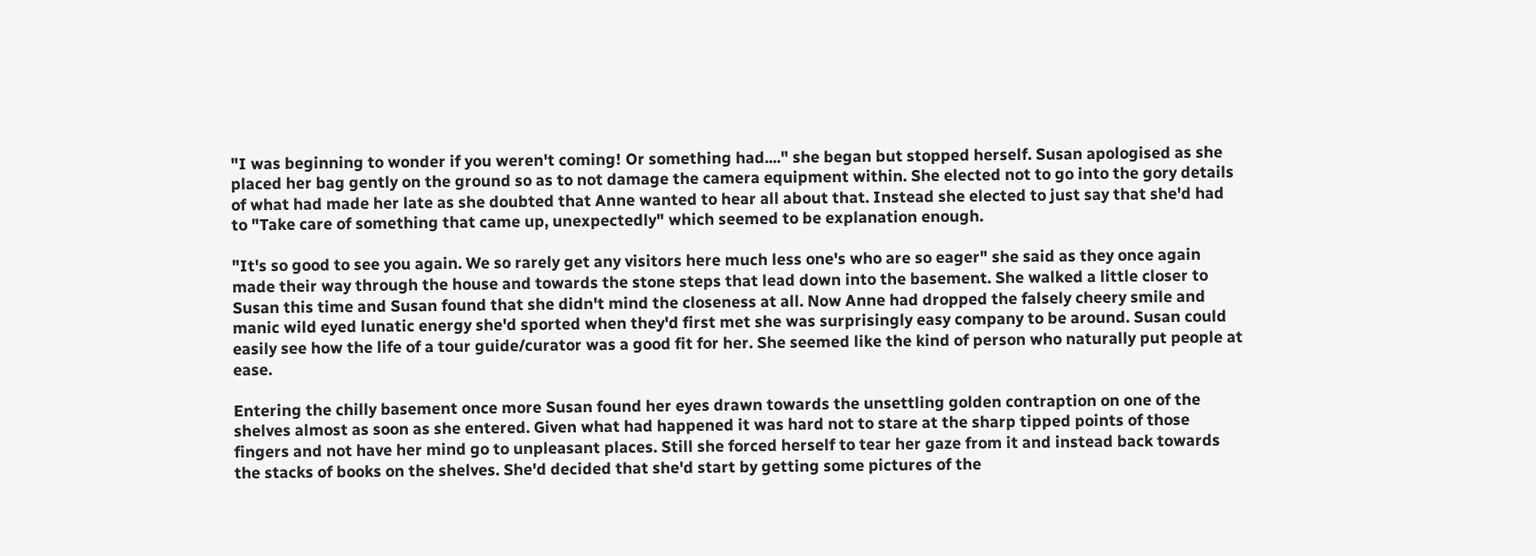"I was beginning to wonder if you weren't coming! Or something had...." she began but stopped herself. Susan apologised as she placed her bag gently on the ground so as to not damage the camera equipment within. She elected not to go into the gory details of what had made her late as she doubted that Anne wanted to hear all about that. Instead she elected to just say that she'd had to "Take care of something that came up, unexpectedly" which seemed to be explanation enough.

"It's so good to see you again. We so rarely get any visitors here much less one's who are so eager" she said as they once again made their way through the house and towards the stone steps that lead down into the basement. She walked a little closer to Susan this time and Susan found that she didn't mind the closeness at all. Now Anne had dropped the falsely cheery smile and manic wild eyed lunatic energy she'd sported when they'd first met she was surprisingly easy company to be around. Susan could easily see how the life of a tour guide/curator was a good fit for her. She seemed like the kind of person who naturally put people at ease.

Entering the chilly basement once more Susan found her eyes drawn towards the unsettling golden contraption on one of the shelves almost as soon as she entered. Given what had happened it was hard not to stare at the sharp tipped points of those fingers and not have her mind go to unpleasant places. Still she forced herself to tear her gaze from it and instead back towards the stacks of books on the shelves. She'd decided that she'd start by getting some pictures of the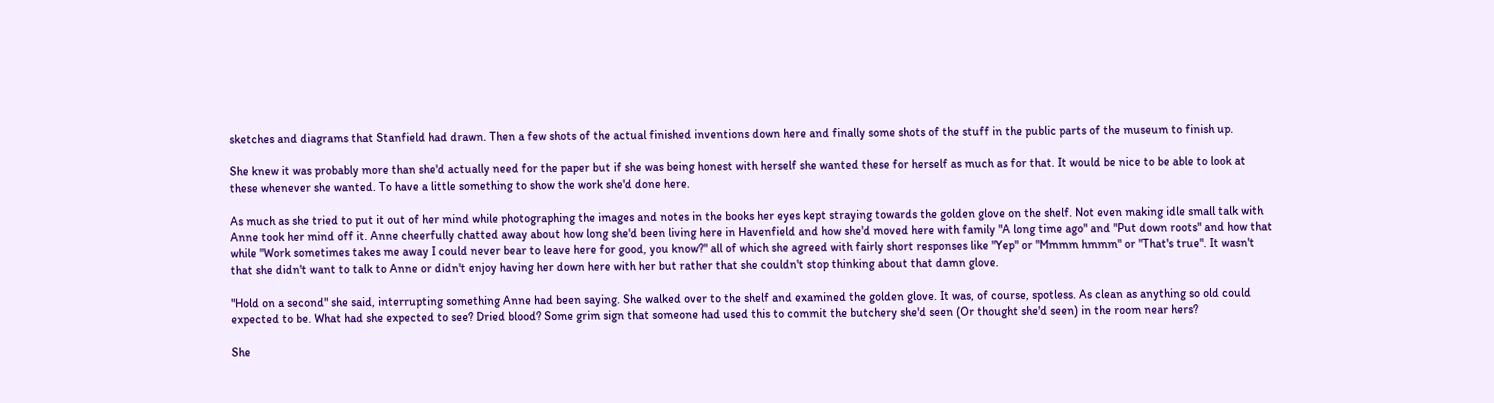sketches and diagrams that Stanfield had drawn. Then a few shots of the actual finished inventions down here and finally some shots of the stuff in the public parts of the museum to finish up.

She knew it was probably more than she'd actually need for the paper but if she was being honest with herself she wanted these for herself as much as for that. It would be nice to be able to look at these whenever she wanted. To have a little something to show the work she'd done here.

As much as she tried to put it out of her mind while photographing the images and notes in the books her eyes kept straying towards the golden glove on the shelf. Not even making idle small talk with Anne took her mind off it. Anne cheerfully chatted away about how long she'd been living here in Havenfield and how she'd moved here with family "A long time ago" and "Put down roots" and how that while "Work sometimes takes me away I could never bear to leave here for good, you know?" all of which she agreed with fairly short responses like "Yep" or "Mmmm hmmm" or "That's true". It wasn't that she didn't want to talk to Anne or didn't enjoy having her down here with her but rather that she couldn't stop thinking about that damn glove.

"Hold on a second" she said, interrupting something Anne had been saying. She walked over to the shelf and examined the golden glove. It was, of course, spotless. As clean as anything so old could expected to be. What had she expected to see? Dried blood? Some grim sign that someone had used this to commit the butchery she'd seen (Or thought she'd seen) in the room near hers?

She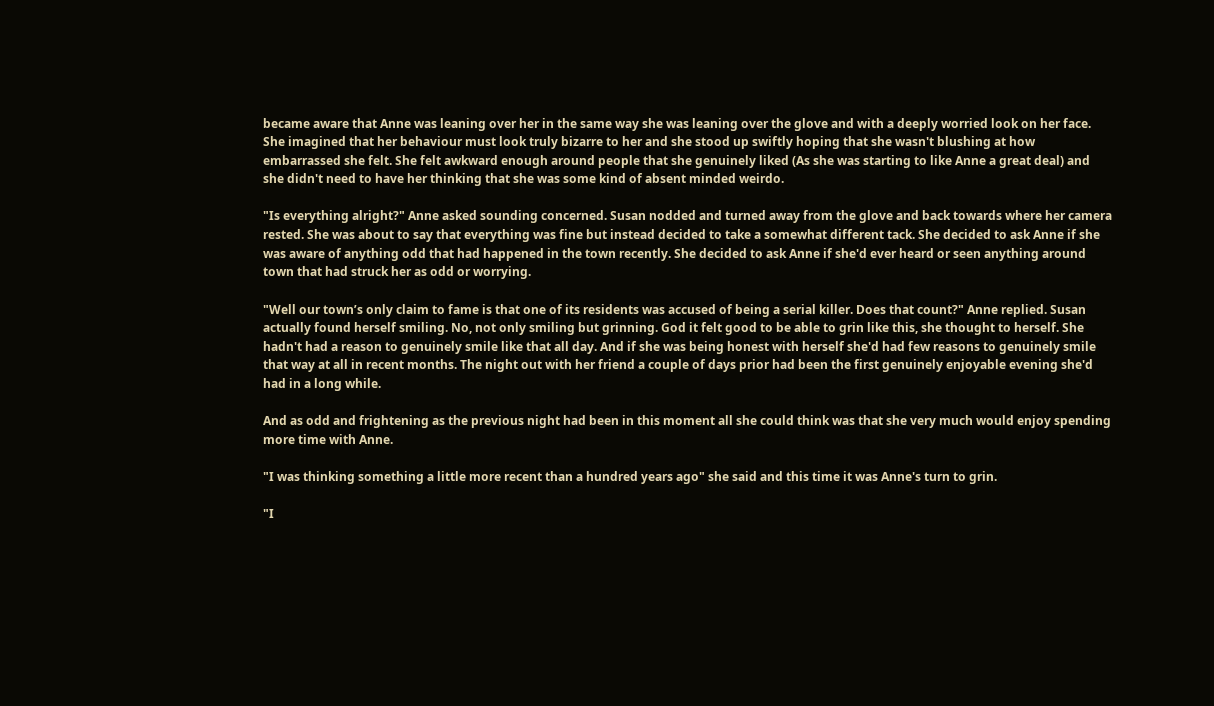became aware that Anne was leaning over her in the same way she was leaning over the glove and with a deeply worried look on her face. She imagined that her behaviour must look truly bizarre to her and she stood up swiftly hoping that she wasn't blushing at how embarrassed she felt. She felt awkward enough around people that she genuinely liked (As she was starting to like Anne a great deal) and she didn't need to have her thinking that she was some kind of absent minded weirdo.

"Is everything alright?" Anne asked sounding concerned. Susan nodded and turned away from the glove and back towards where her camera rested. She was about to say that everything was fine but instead decided to take a somewhat different tack. She decided to ask Anne if she was aware of anything odd that had happened in the town recently. She decided to ask Anne if she'd ever heard or seen anything around town that had struck her as odd or worrying.

"Well our town’s only claim to fame is that one of its residents was accused of being a serial killer. Does that count?" Anne replied. Susan actually found herself smiling. No, not only smiling but grinning. God it felt good to be able to grin like this, she thought to herself. She hadn't had a reason to genuinely smile like that all day. And if she was being honest with herself she'd had few reasons to genuinely smile that way at all in recent months. The night out with her friend a couple of days prior had been the first genuinely enjoyable evening she'd had in a long while.

And as odd and frightening as the previous night had been in this moment all she could think was that she very much would enjoy spending more time with Anne.

"I was thinking something a little more recent than a hundred years ago" she said and this time it was Anne's turn to grin.

"I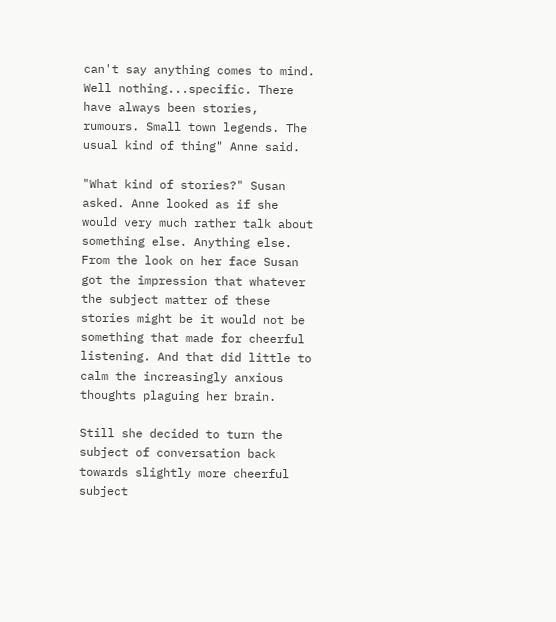can't say anything comes to mind. Well nothing...specific. There have always been stories, rumours. Small town legends. The usual kind of thing" Anne said.

"What kind of stories?" Susan asked. Anne looked as if she would very much rather talk about something else. Anything else. From the look on her face Susan got the impression that whatever the subject matter of these stories might be it would not be something that made for cheerful listening. And that did little to calm the increasingly anxious thoughts plaguing her brain.

Still she decided to turn the subject of conversation back towards slightly more cheerful subject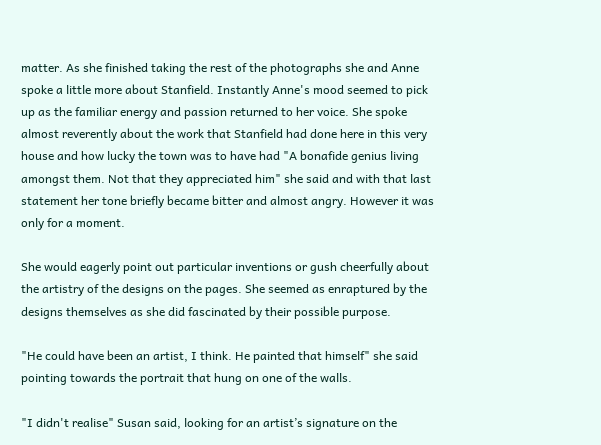matter. As she finished taking the rest of the photographs she and Anne spoke a little more about Stanfield. Instantly Anne's mood seemed to pick up as the familiar energy and passion returned to her voice. She spoke almost reverently about the work that Stanfield had done here in this very house and how lucky the town was to have had "A bonafide genius living amongst them. Not that they appreciated him" she said and with that last statement her tone briefly became bitter and almost angry. However it was only for a moment.

She would eagerly point out particular inventions or gush cheerfully about the artistry of the designs on the pages. She seemed as enraptured by the designs themselves as she did fascinated by their possible purpose.

"He could have been an artist, I think. He painted that himself" she said pointing towards the portrait that hung on one of the walls.

"I didn't realise" Susan said, looking for an artist’s signature on the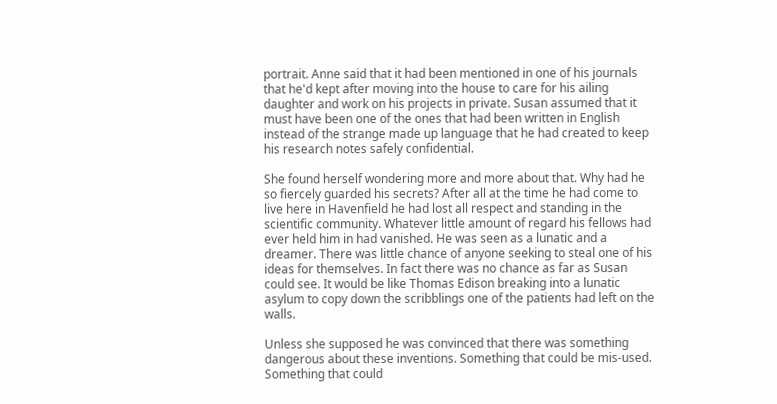portrait. Anne said that it had been mentioned in one of his journals that he'd kept after moving into the house to care for his ailing daughter and work on his projects in private. Susan assumed that it must have been one of the ones that had been written in English instead of the strange made up language that he had created to keep his research notes safely confidential.

She found herself wondering more and more about that. Why had he so fiercely guarded his secrets? After all at the time he had come to live here in Havenfield he had lost all respect and standing in the scientific community. Whatever little amount of regard his fellows had ever held him in had vanished. He was seen as a lunatic and a dreamer. There was little chance of anyone seeking to steal one of his ideas for themselves. In fact there was no chance as far as Susan could see. It would be like Thomas Edison breaking into a lunatic asylum to copy down the scribblings one of the patients had left on the walls.

Unless she supposed he was convinced that there was something dangerous about these inventions. Something that could be mis-used. Something that could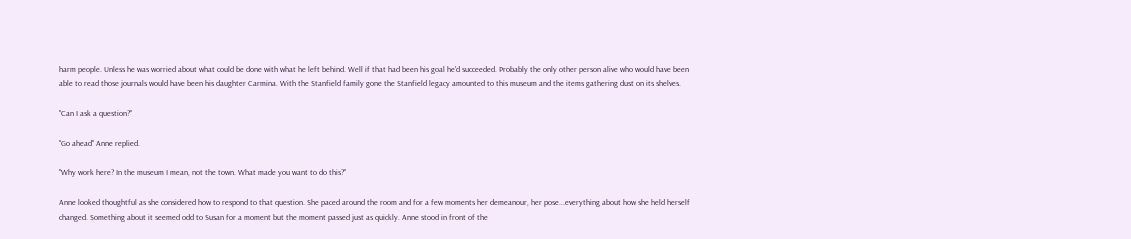harm people. Unless he was worried about what could be done with what he left behind. Well if that had been his goal he'd succeeded. Probably the only other person alive who would have been able to read those journals would have been his daughter Carmina. With the Stanfield family gone the Stanfield legacy amounted to this museum and the items gathering dust on its shelves.

"Can I ask a question?"

"Go ahead" Anne replied.

"Why work here? In the museum I mean, not the town. What made you want to do this?"

Anne looked thoughtful as she considered how to respond to that question. She paced around the room and for a few moments her demeanour, her pose...everything about how she held herself changed. Something about it seemed odd to Susan for a moment but the moment passed just as quickly. Anne stood in front of the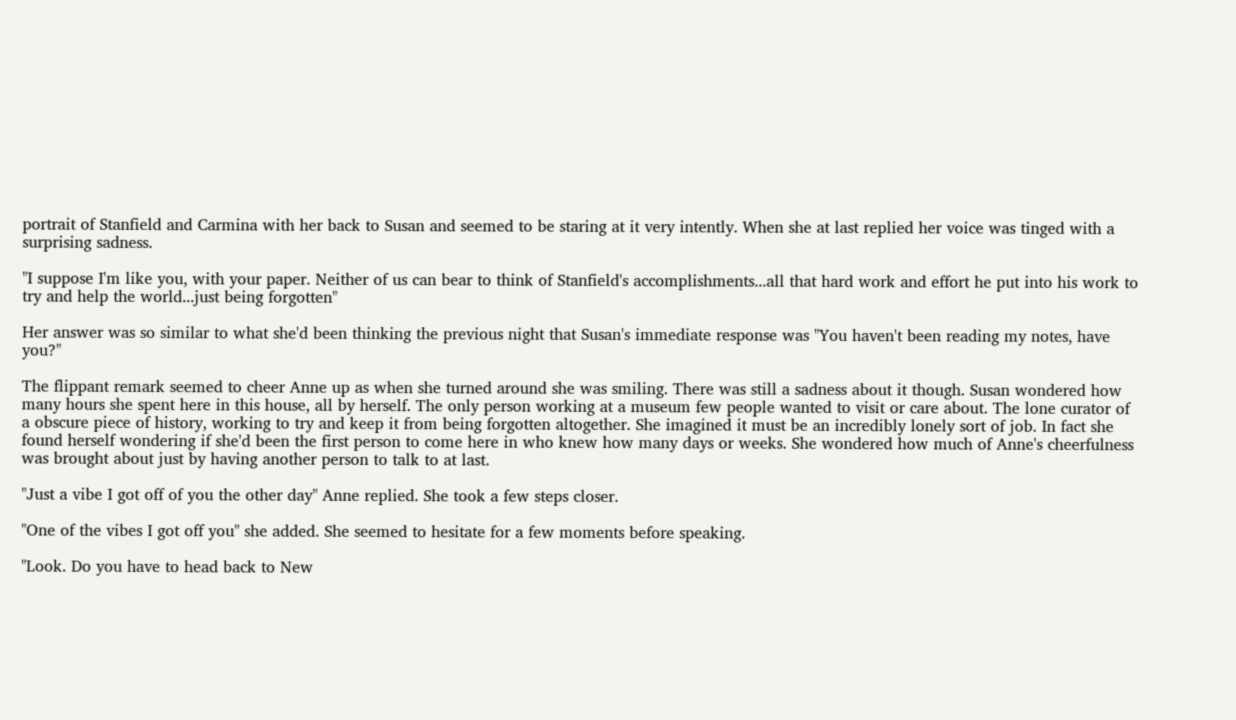portrait of Stanfield and Carmina with her back to Susan and seemed to be staring at it very intently. When she at last replied her voice was tinged with a surprising sadness.

"I suppose I'm like you, with your paper. Neither of us can bear to think of Stanfield's accomplishments...all that hard work and effort he put into his work to try and help the world...just being forgotten"

Her answer was so similar to what she'd been thinking the previous night that Susan's immediate response was "You haven't been reading my notes, have you?"

The flippant remark seemed to cheer Anne up as when she turned around she was smiling. There was still a sadness about it though. Susan wondered how many hours she spent here in this house, all by herself. The only person working at a museum few people wanted to visit or care about. The lone curator of a obscure piece of history, working to try and keep it from being forgotten altogether. She imagined it must be an incredibly lonely sort of job. In fact she found herself wondering if she'd been the first person to come here in who knew how many days or weeks. She wondered how much of Anne's cheerfulness was brought about just by having another person to talk to at last.

"Just a vibe I got off of you the other day" Anne replied. She took a few steps closer.

"One of the vibes I got off you" she added. She seemed to hesitate for a few moments before speaking.

"Look. Do you have to head back to New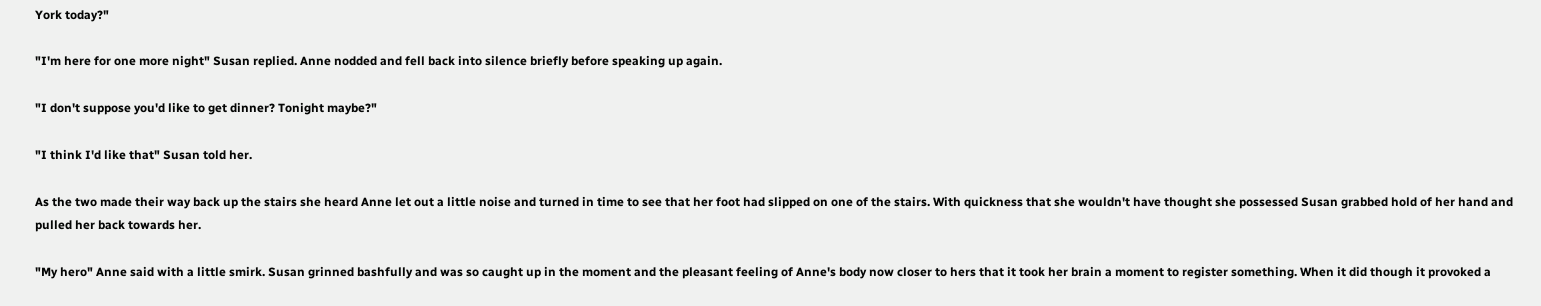York today?"

"I'm here for one more night" Susan replied. Anne nodded and fell back into silence briefly before speaking up again.

"I don't suppose you'd like to get dinner? Tonight maybe?"

"I think I'd like that" Susan told her.

As the two made their way back up the stairs she heard Anne let out a little noise and turned in time to see that her foot had slipped on one of the stairs. With quickness that she wouldn't have thought she possessed Susan grabbed hold of her hand and pulled her back towards her.

"My hero" Anne said with a little smirk. Susan grinned bashfully and was so caught up in the moment and the pleasant feeling of Anne's body now closer to hers that it took her brain a moment to register something. When it did though it provoked a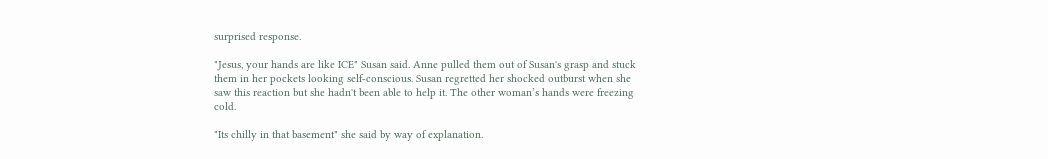surprised response.

"Jesus, your hands are like ICE" Susan said. Anne pulled them out of Susan's grasp and stuck them in her pockets looking self-conscious. Susan regretted her shocked outburst when she saw this reaction but she hadn't been able to help it. The other woman’s hands were freezing cold.

"Its chilly in that basement" she said by way of explanation.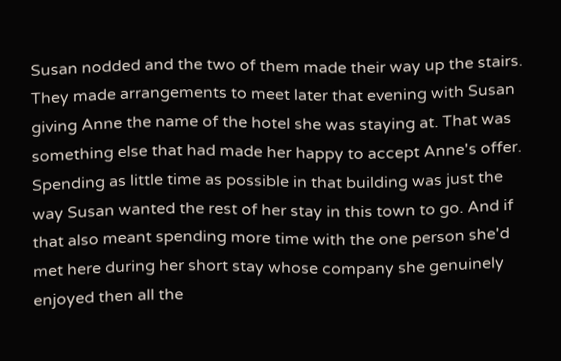Susan nodded and the two of them made their way up the stairs. They made arrangements to meet later that evening with Susan giving Anne the name of the hotel she was staying at. That was something else that had made her happy to accept Anne's offer. Spending as little time as possible in that building was just the way Susan wanted the rest of her stay in this town to go. And if that also meant spending more time with the one person she'd met here during her short stay whose company she genuinely enjoyed then all the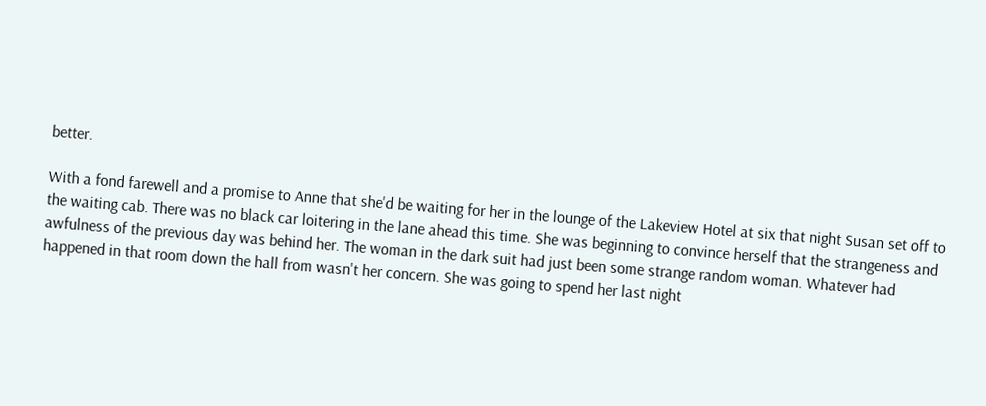better.

With a fond farewell and a promise to Anne that she'd be waiting for her in the lounge of the Lakeview Hotel at six that night Susan set off to the waiting cab. There was no black car loitering in the lane ahead this time. She was beginning to convince herself that the strangeness and awfulness of the previous day was behind her. The woman in the dark suit had just been some strange random woman. Whatever had happened in that room down the hall from wasn't her concern. She was going to spend her last night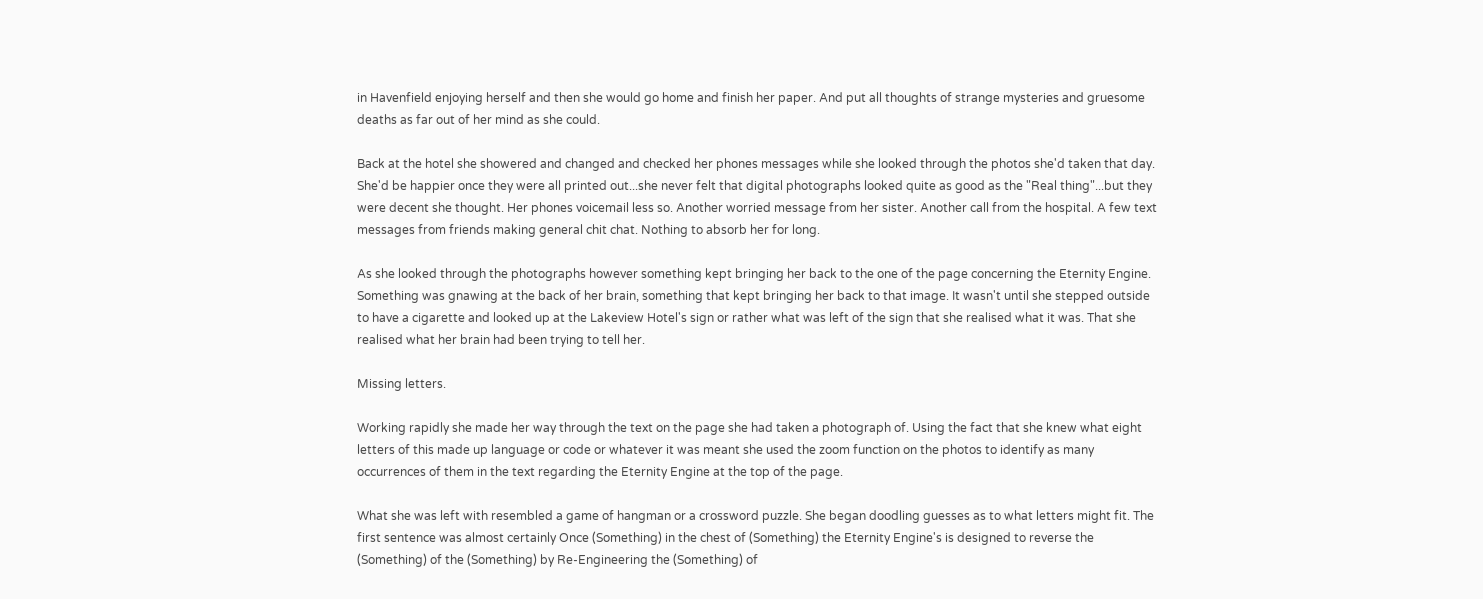in Havenfield enjoying herself and then she would go home and finish her paper. And put all thoughts of strange mysteries and gruesome deaths as far out of her mind as she could.

Back at the hotel she showered and changed and checked her phones messages while she looked through the photos she'd taken that day. She'd be happier once they were all printed out...she never felt that digital photographs looked quite as good as the "Real thing"...but they were decent she thought. Her phones voicemail less so. Another worried message from her sister. Another call from the hospital. A few text messages from friends making general chit chat. Nothing to absorb her for long.

As she looked through the photographs however something kept bringing her back to the one of the page concerning the Eternity Engine. Something was gnawing at the back of her brain, something that kept bringing her back to that image. It wasn't until she stepped outside to have a cigarette and looked up at the Lakeview Hotel's sign or rather what was left of the sign that she realised what it was. That she realised what her brain had been trying to tell her.

Missing letters.

Working rapidly she made her way through the text on the page she had taken a photograph of. Using the fact that she knew what eight letters of this made up language or code or whatever it was meant she used the zoom function on the photos to identify as many occurrences of them in the text regarding the Eternity Engine at the top of the page.

What she was left with resembled a game of hangman or a crossword puzzle. She began doodling guesses as to what letters might fit. The first sentence was almost certainly Once (Something) in the chest of (Something) the Eternity Engine's is designed to reverse the (Something) of the (Something) by Re-Engineering the (Something) of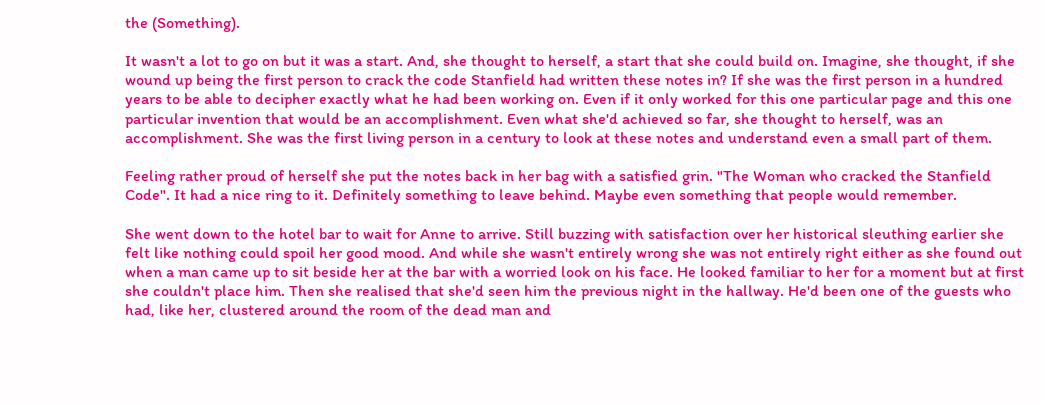the (Something).

It wasn't a lot to go on but it was a start. And, she thought to herself, a start that she could build on. Imagine, she thought, if she wound up being the first person to crack the code Stanfield had written these notes in? If she was the first person in a hundred years to be able to decipher exactly what he had been working on. Even if it only worked for this one particular page and this one particular invention that would be an accomplishment. Even what she'd achieved so far, she thought to herself, was an accomplishment. She was the first living person in a century to look at these notes and understand even a small part of them.

Feeling rather proud of herself she put the notes back in her bag with a satisfied grin. "The Woman who cracked the Stanfield Code". It had a nice ring to it. Definitely something to leave behind. Maybe even something that people would remember.

She went down to the hotel bar to wait for Anne to arrive. Still buzzing with satisfaction over her historical sleuthing earlier she felt like nothing could spoil her good mood. And while she wasn't entirely wrong she was not entirely right either as she found out when a man came up to sit beside her at the bar with a worried look on his face. He looked familiar to her for a moment but at first she couldn't place him. Then she realised that she'd seen him the previous night in the hallway. He'd been one of the guests who had, like her, clustered around the room of the dead man and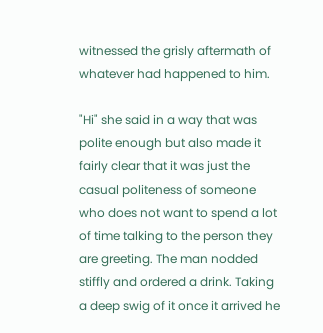witnessed the grisly aftermath of whatever had happened to him.

"Hi" she said in a way that was polite enough but also made it fairly clear that it was just the casual politeness of someone who does not want to spend a lot of time talking to the person they are greeting. The man nodded stiffly and ordered a drink. Taking a deep swig of it once it arrived he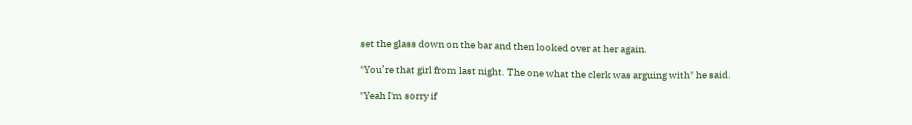set the glass down on the bar and then looked over at her again.

"You’re that girl from last night. The one what the clerk was arguing with" he said.

"Yeah I'm sorry if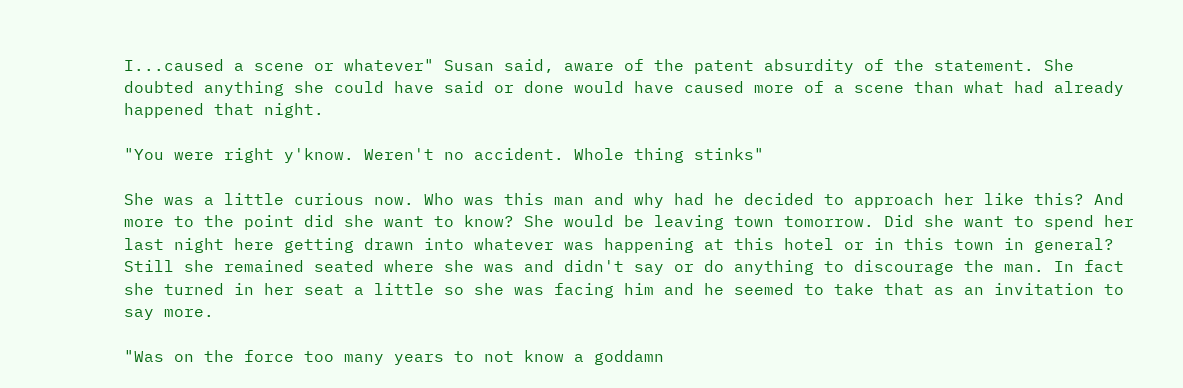I...caused a scene or whatever" Susan said, aware of the patent absurdity of the statement. She doubted anything she could have said or done would have caused more of a scene than what had already happened that night.

"You were right y'know. Weren't no accident. Whole thing stinks"

She was a little curious now. Who was this man and why had he decided to approach her like this? And more to the point did she want to know? She would be leaving town tomorrow. Did she want to spend her last night here getting drawn into whatever was happening at this hotel or in this town in general? Still she remained seated where she was and didn't say or do anything to discourage the man. In fact she turned in her seat a little so she was facing him and he seemed to take that as an invitation to say more.

"Was on the force too many years to not know a goddamn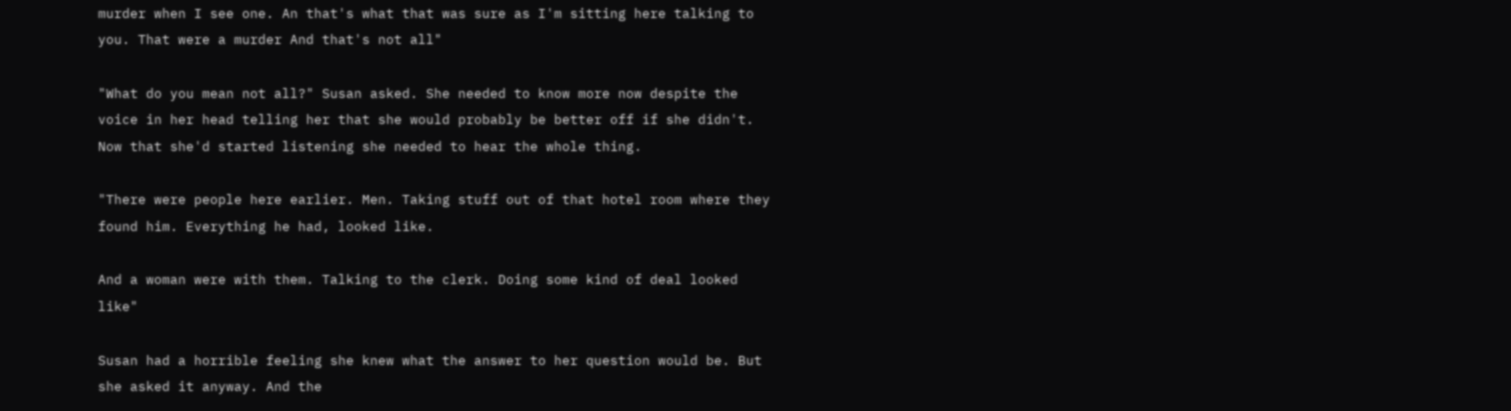murder when I see one. An that's what that was sure as I'm sitting here talking to you. That were a murder And that's not all"

"What do you mean not all?" Susan asked. She needed to know more now despite the voice in her head telling her that she would probably be better off if she didn't. Now that she'd started listening she needed to hear the whole thing.

"There were people here earlier. Men. Taking stuff out of that hotel room where they found him. Everything he had, looked like.

And a woman were with them. Talking to the clerk. Doing some kind of deal looked like"

Susan had a horrible feeling she knew what the answer to her question would be. But she asked it anyway. And the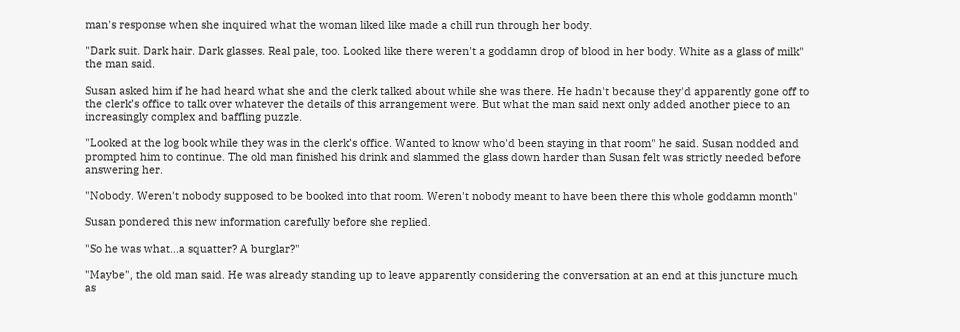man's response when she inquired what the woman liked like made a chill run through her body.

"Dark suit. Dark hair. Dark glasses. Real pale, too. Looked like there weren't a goddamn drop of blood in her body. White as a glass of milk" the man said.

Susan asked him if he had heard what she and the clerk talked about while she was there. He hadn't because they'd apparently gone off to the clerk’s office to talk over whatever the details of this arrangement were. But what the man said next only added another piece to an increasingly complex and baffling puzzle.

"Looked at the log book while they was in the clerk’s office. Wanted to know who'd been staying in that room" he said. Susan nodded and prompted him to continue. The old man finished his drink and slammed the glass down harder than Susan felt was strictly needed before answering her.

"Nobody. Weren't nobody supposed to be booked into that room. Weren't nobody meant to have been there this whole goddamn month"

Susan pondered this new information carefully before she replied.

"So he was what...a squatter? A burglar?"

"Maybe", the old man said. He was already standing up to leave apparently considering the conversation at an end at this juncture much as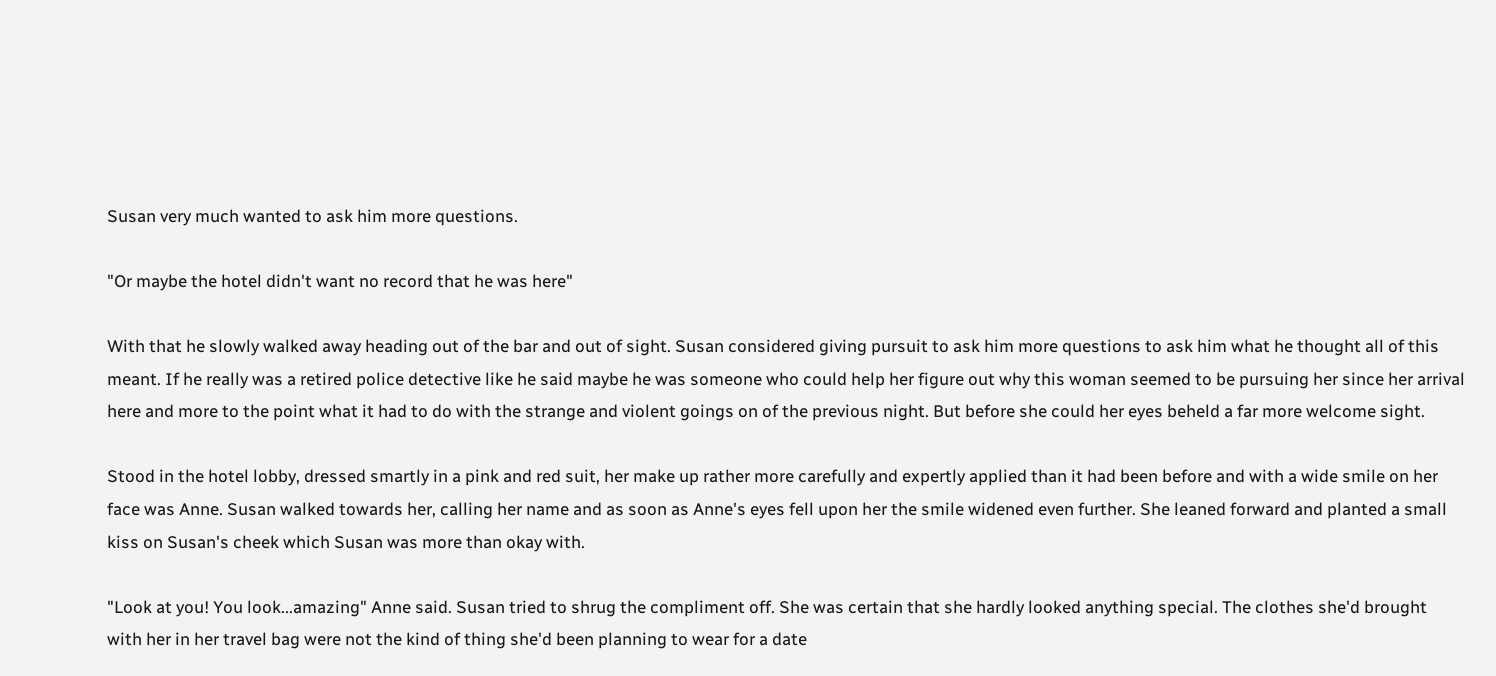Susan very much wanted to ask him more questions.

"Or maybe the hotel didn't want no record that he was here"

With that he slowly walked away heading out of the bar and out of sight. Susan considered giving pursuit to ask him more questions to ask him what he thought all of this meant. If he really was a retired police detective like he said maybe he was someone who could help her figure out why this woman seemed to be pursuing her since her arrival here and more to the point what it had to do with the strange and violent goings on of the previous night. But before she could her eyes beheld a far more welcome sight.

Stood in the hotel lobby, dressed smartly in a pink and red suit, her make up rather more carefully and expertly applied than it had been before and with a wide smile on her face was Anne. Susan walked towards her, calling her name and as soon as Anne's eyes fell upon her the smile widened even further. She leaned forward and planted a small kiss on Susan's cheek which Susan was more than okay with.

"Look at you! You look...amazing" Anne said. Susan tried to shrug the compliment off. She was certain that she hardly looked anything special. The clothes she'd brought with her in her travel bag were not the kind of thing she'd been planning to wear for a date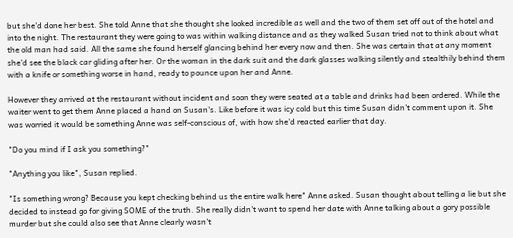but she'd done her best. She told Anne that she thought she looked incredible as well and the two of them set off out of the hotel and into the night. The restaurant they were going to was within walking distance and as they walked Susan tried not to think about what the old man had said. All the same she found herself glancing behind her every now and then. She was certain that at any moment she'd see the black car gliding after her. Or the woman in the dark suit and the dark glasses walking silently and stealthily behind them with a knife or something worse in hand, ready to pounce upon her and Anne.

However they arrived at the restaurant without incident and soon they were seated at a table and drinks had been ordered. While the waiter went to get them Anne placed a hand on Susan's. Like before it was icy cold but this time Susan didn't comment upon it. She was worried it would be something Anne was self-conscious of, with how she'd reacted earlier that day.

"Do you mind if I ask you something?"

"Anything you like", Susan replied.

"Is something wrong? Because you kept checking behind us the entire walk here" Anne asked. Susan thought about telling a lie but she decided to instead go for giving SOME of the truth. She really didn't want to spend her date with Anne talking about a gory possible murder but she could also see that Anne clearly wasn't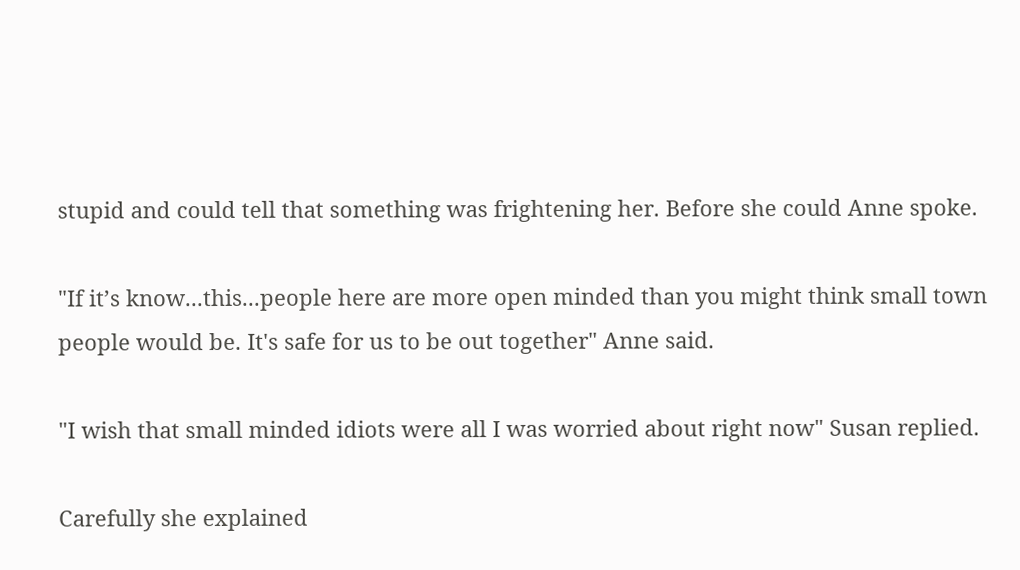stupid and could tell that something was frightening her. Before she could Anne spoke.

"If it’s know...this...people here are more open minded than you might think small town people would be. It's safe for us to be out together" Anne said.

"I wish that small minded idiots were all I was worried about right now" Susan replied.

Carefully she explained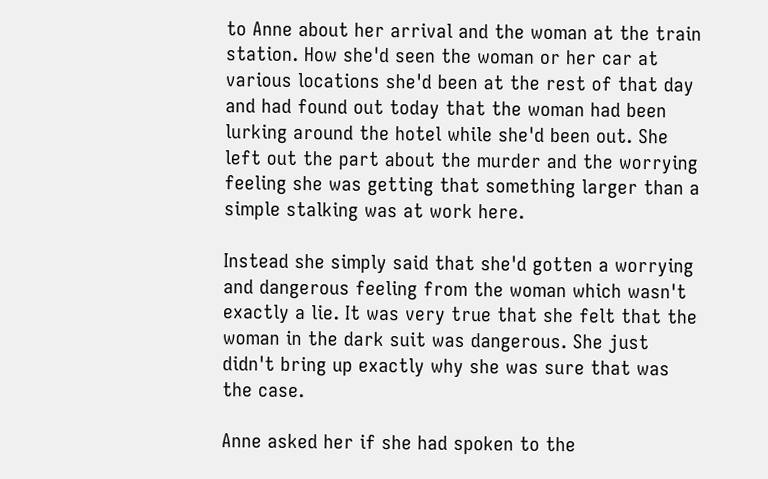to Anne about her arrival and the woman at the train station. How she'd seen the woman or her car at various locations she'd been at the rest of that day and had found out today that the woman had been lurking around the hotel while she'd been out. She left out the part about the murder and the worrying feeling she was getting that something larger than a simple stalking was at work here.

Instead she simply said that she'd gotten a worrying and dangerous feeling from the woman which wasn't exactly a lie. It was very true that she felt that the woman in the dark suit was dangerous. She just didn't bring up exactly why she was sure that was the case.

Anne asked her if she had spoken to the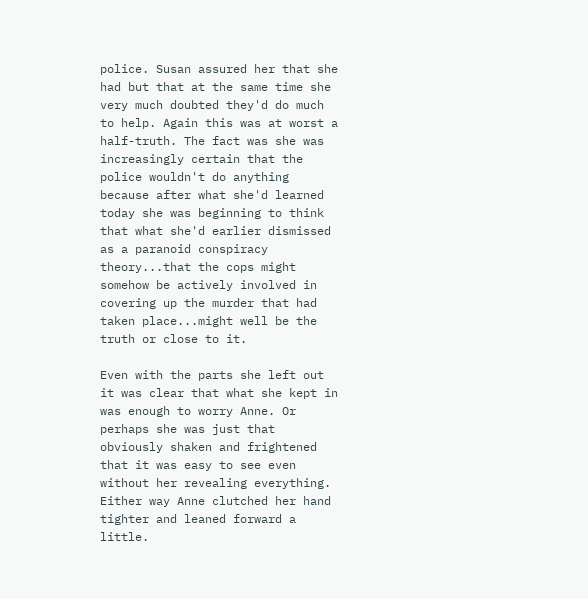police. Susan assured her that she had but that at the same time she very much doubted they'd do much to help. Again this was at worst a half-truth. The fact was she was increasingly certain that the police wouldn't do anything because after what she'd learned today she was beginning to think that what she'd earlier dismissed as a paranoid conspiracy theory...that the cops might somehow be actively involved in covering up the murder that had taken place...might well be the truth or close to it.

Even with the parts she left out it was clear that what she kept in was enough to worry Anne. Or perhaps she was just that obviously shaken and frightened that it was easy to see even without her revealing everything. Either way Anne clutched her hand tighter and leaned forward a little.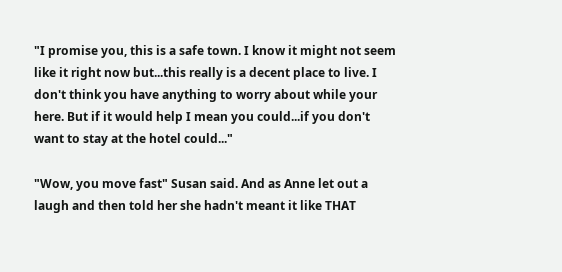"I promise you, this is a safe town. I know it might not seem like it right now but...this really is a decent place to live. I don't think you have anything to worry about while your here. But if it would help I mean you could...if you don't want to stay at the hotel could..."

"Wow, you move fast" Susan said. And as Anne let out a laugh and then told her she hadn't meant it like THAT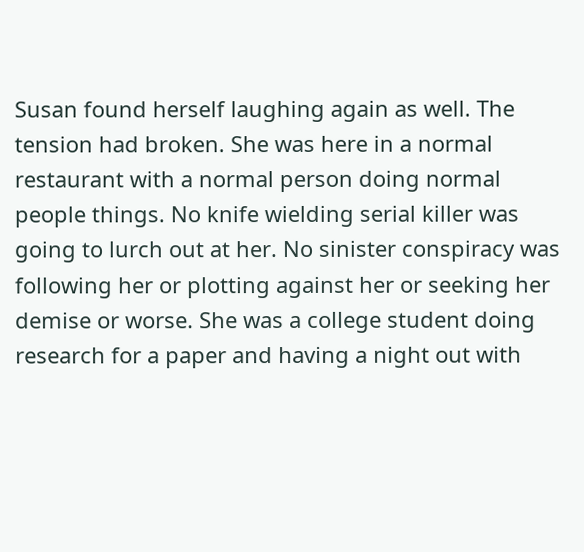Susan found herself laughing again as well. The tension had broken. She was here in a normal restaurant with a normal person doing normal people things. No knife wielding serial killer was going to lurch out at her. No sinister conspiracy was following her or plotting against her or seeking her demise or worse. She was a college student doing research for a paper and having a night out with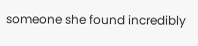someone she found incredibly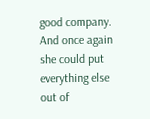good company. And once again she could put everything else out of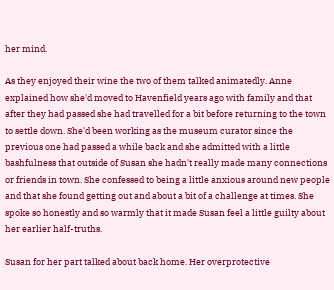her mind.

As they enjoyed their wine the two of them talked animatedly. Anne explained how she'd moved to Havenfield years ago with family and that after they had passed she had travelled for a bit before returning to the town to settle down. She'd been working as the museum curator since the previous one had passed a while back and she admitted with a little bashfulness that outside of Susan she hadn't really made many connections or friends in town. She confessed to being a little anxious around new people and that she found getting out and about a bit of a challenge at times. She spoke so honestly and so warmly that it made Susan feel a little guilty about her earlier half-truths.

Susan for her part talked about back home. Her overprotective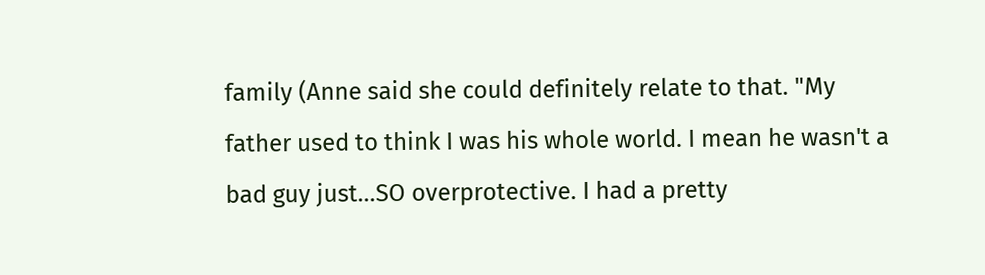family (Anne said she could definitely relate to that. "My father used to think I was his whole world. I mean he wasn't a bad guy just...SO overprotective. I had a pretty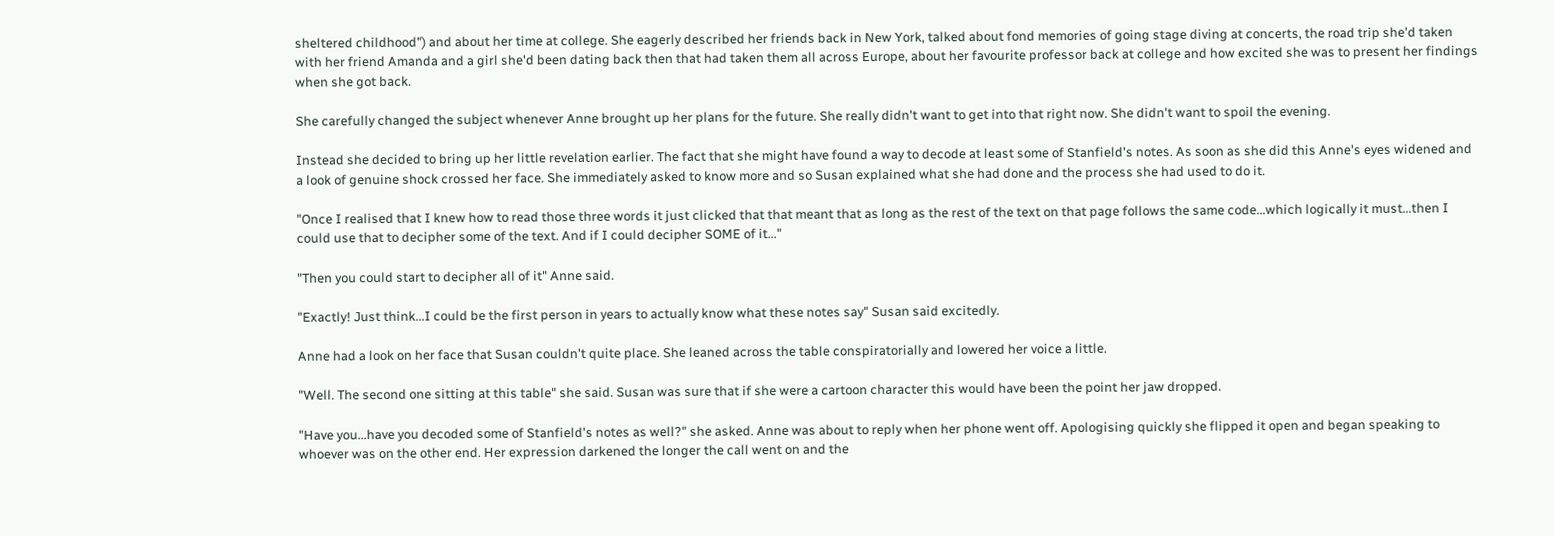sheltered childhood") and about her time at college. She eagerly described her friends back in New York, talked about fond memories of going stage diving at concerts, the road trip she'd taken with her friend Amanda and a girl she'd been dating back then that had taken them all across Europe, about her favourite professor back at college and how excited she was to present her findings when she got back.

She carefully changed the subject whenever Anne brought up her plans for the future. She really didn't want to get into that right now. She didn't want to spoil the evening.

Instead she decided to bring up her little revelation earlier. The fact that she might have found a way to decode at least some of Stanfield's notes. As soon as she did this Anne's eyes widened and a look of genuine shock crossed her face. She immediately asked to know more and so Susan explained what she had done and the process she had used to do it.

"Once I realised that I knew how to read those three words it just clicked that that meant that as long as the rest of the text on that page follows the same code...which logically it must...then I could use that to decipher some of the text. And if I could decipher SOME of it..."

"Then you could start to decipher all of it" Anne said.

"Exactly! Just think...I could be the first person in years to actually know what these notes say" Susan said excitedly.

Anne had a look on her face that Susan couldn't quite place. She leaned across the table conspiratorially and lowered her voice a little.

"Well. The second one sitting at this table" she said. Susan was sure that if she were a cartoon character this would have been the point her jaw dropped.

"Have you...have you decoded some of Stanfield's notes as well?" she asked. Anne was about to reply when her phone went off. Apologising quickly she flipped it open and began speaking to whoever was on the other end. Her expression darkened the longer the call went on and the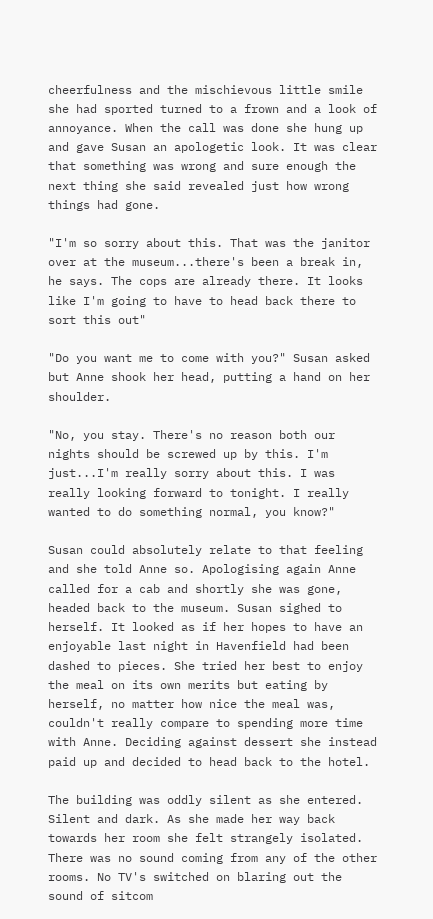cheerfulness and the mischievous little smile she had sported turned to a frown and a look of annoyance. When the call was done she hung up and gave Susan an apologetic look. It was clear that something was wrong and sure enough the next thing she said revealed just how wrong things had gone.

"I'm so sorry about this. That was the janitor over at the museum...there's been a break in, he says. The cops are already there. It looks like I'm going to have to head back there to sort this out"

"Do you want me to come with you?" Susan asked but Anne shook her head, putting a hand on her shoulder.

"No, you stay. There's no reason both our nights should be screwed up by this. I'm just...I'm really sorry about this. I was really looking forward to tonight. I really wanted to do something normal, you know?"

Susan could absolutely relate to that feeling and she told Anne so. Apologising again Anne called for a cab and shortly she was gone, headed back to the museum. Susan sighed to herself. It looked as if her hopes to have an enjoyable last night in Havenfield had been dashed to pieces. She tried her best to enjoy the meal on its own merits but eating by herself, no matter how nice the meal was, couldn't really compare to spending more time with Anne. Deciding against dessert she instead paid up and decided to head back to the hotel.

The building was oddly silent as she entered. Silent and dark. As she made her way back towards her room she felt strangely isolated. There was no sound coming from any of the other rooms. No TV's switched on blaring out the sound of sitcom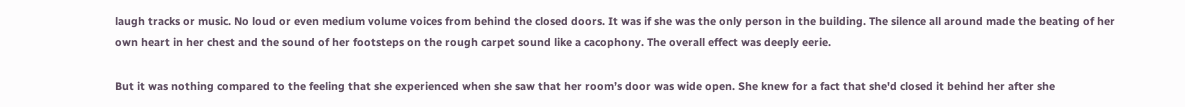laugh tracks or music. No loud or even medium volume voices from behind the closed doors. It was if she was the only person in the building. The silence all around made the beating of her own heart in her chest and the sound of her footsteps on the rough carpet sound like a cacophony. The overall effect was deeply eerie.

But it was nothing compared to the feeling that she experienced when she saw that her room’s door was wide open. She knew for a fact that she'd closed it behind her after she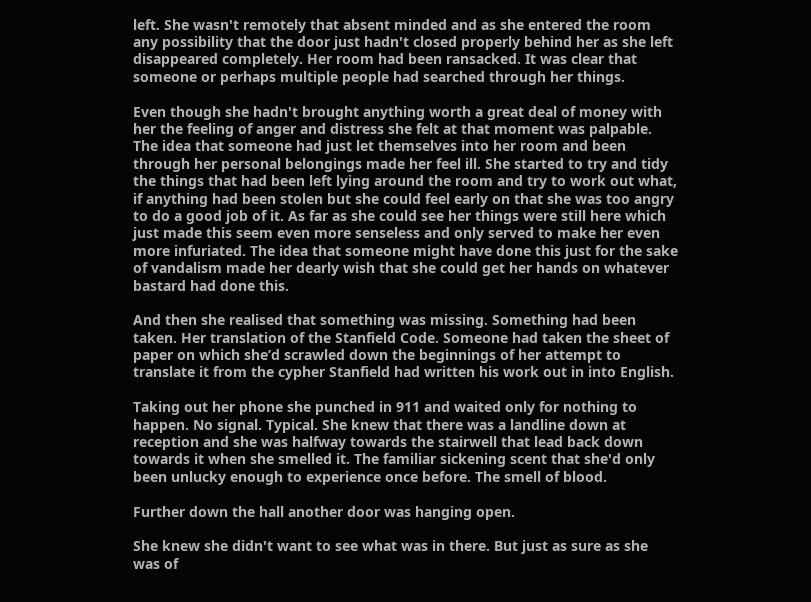left. She wasn't remotely that absent minded and as she entered the room any possibility that the door just hadn't closed properly behind her as she left disappeared completely. Her room had been ransacked. It was clear that someone or perhaps multiple people had searched through her things.

Even though she hadn't brought anything worth a great deal of money with her the feeling of anger and distress she felt at that moment was palpable. The idea that someone had just let themselves into her room and been through her personal belongings made her feel ill. She started to try and tidy the things that had been left lying around the room and try to work out what, if anything had been stolen but she could feel early on that she was too angry to do a good job of it. As far as she could see her things were still here which just made this seem even more senseless and only served to make her even more infuriated. The idea that someone might have done this just for the sake of vandalism made her dearly wish that she could get her hands on whatever bastard had done this.

And then she realised that something was missing. Something had been taken. Her translation of the Stanfield Code. Someone had taken the sheet of paper on which she’d scrawled down the beginnings of her attempt to translate it from the cypher Stanfield had written his work out in into English.

Taking out her phone she punched in 911 and waited only for nothing to happen. No signal. Typical. She knew that there was a landline down at reception and she was halfway towards the stairwell that lead back down towards it when she smelled it. The familiar sickening scent that she'd only been unlucky enough to experience once before. The smell of blood.

Further down the hall another door was hanging open.

She knew she didn't want to see what was in there. But just as sure as she was of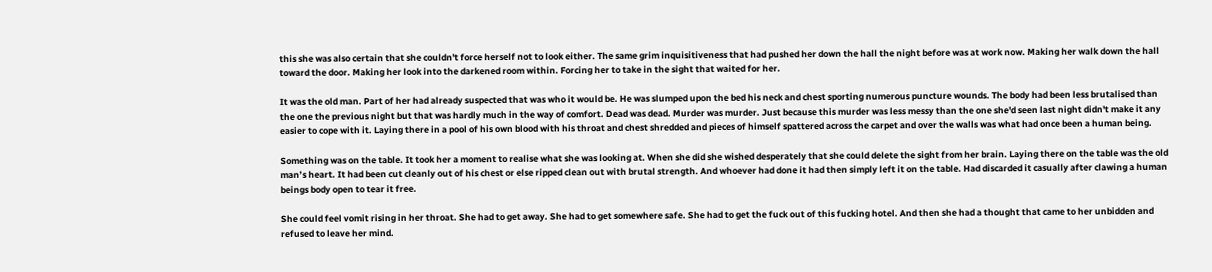this she was also certain that she couldn't force herself not to look either. The same grim inquisitiveness that had pushed her down the hall the night before was at work now. Making her walk down the hall toward the door. Making her look into the darkened room within. Forcing her to take in the sight that waited for her.

It was the old man. Part of her had already suspected that was who it would be. He was slumped upon the bed his neck and chest sporting numerous puncture wounds. The body had been less brutalised than the one the previous night but that was hardly much in the way of comfort. Dead was dead. Murder was murder. Just because this murder was less messy than the one she'd seen last night didn't make it any easier to cope with it. Laying there in a pool of his own blood with his throat and chest shredded and pieces of himself spattered across the carpet and over the walls was what had once been a human being.

Something was on the table. It took her a moment to realise what she was looking at. When she did she wished desperately that she could delete the sight from her brain. Laying there on the table was the old man’s heart. It had been cut cleanly out of his chest or else ripped clean out with brutal strength. And whoever had done it had then simply left it on the table. Had discarded it casually after clawing a human beings body open to tear it free.

She could feel vomit rising in her throat. She had to get away. She had to get somewhere safe. She had to get the fuck out of this fucking hotel. And then she had a thought that came to her unbidden and refused to leave her mind.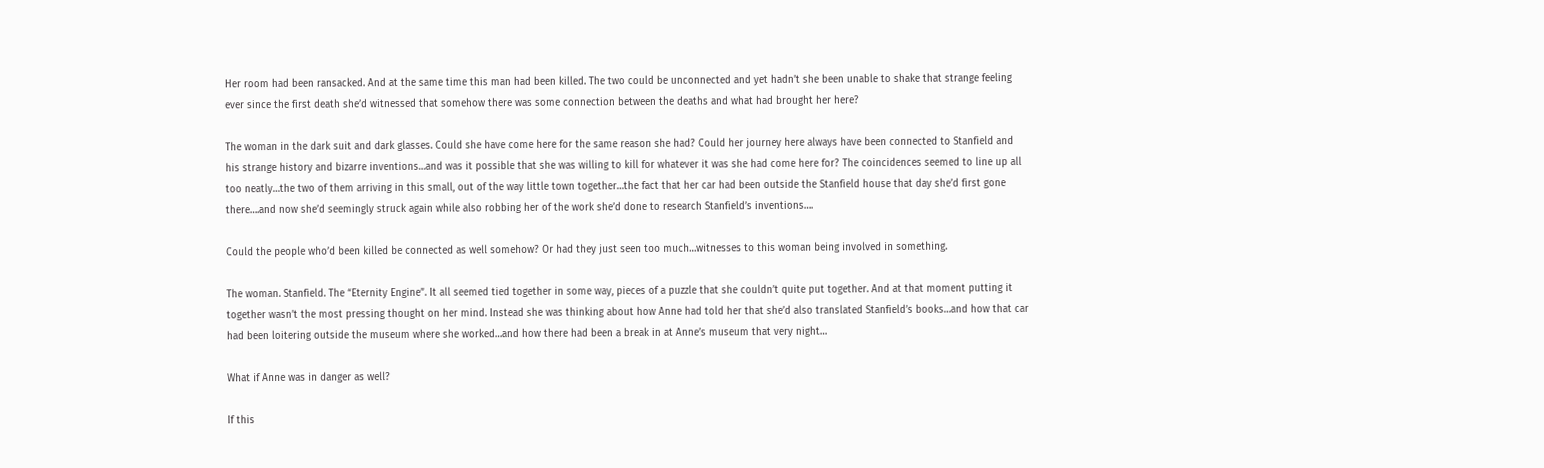Her room had been ransacked. And at the same time this man had been killed. The two could be unconnected and yet hadn’t she been unable to shake that strange feeling ever since the first death she’d witnessed that somehow there was some connection between the deaths and what had brought her here?

The woman in the dark suit and dark glasses. Could she have come here for the same reason she had? Could her journey here always have been connected to Stanfield and his strange history and bizarre inventions…and was it possible that she was willing to kill for whatever it was she had come here for? The coincidences seemed to line up all too neatly…the two of them arriving in this small, out of the way little town together…the fact that her car had been outside the Stanfield house that day she’d first gone there….and now she’d seemingly struck again while also robbing her of the work she’d done to research Stanfield’s inventions….

Could the people who’d been killed be connected as well somehow? Or had they just seen too much…witnesses to this woman being involved in something.

The woman. Stanfield. The “Eternity Engine”. It all seemed tied together in some way, pieces of a puzzle that she couldn’t quite put together. And at that moment putting it together wasn’t the most pressing thought on her mind. Instead she was thinking about how Anne had told her that she’d also translated Stanfield’s books…and how that car had been loitering outside the museum where she worked…and how there had been a break in at Anne’s museum that very night…

What if Anne was in danger as well?

If this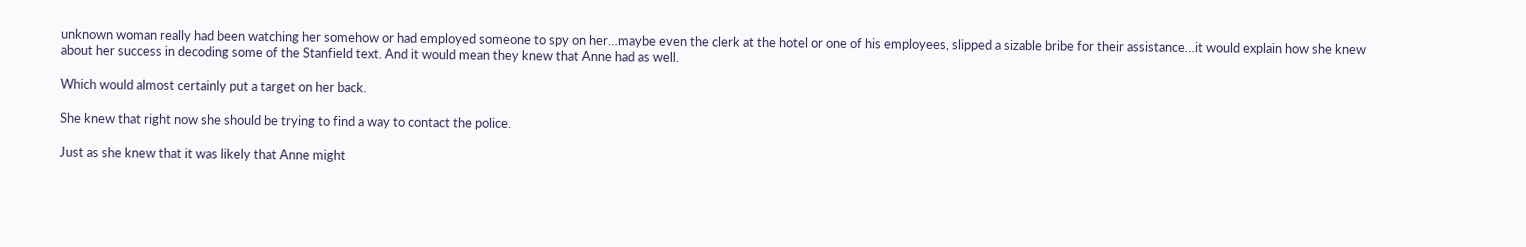unknown woman really had been watching her somehow or had employed someone to spy on her…maybe even the clerk at the hotel or one of his employees, slipped a sizable bribe for their assistance…it would explain how she knew about her success in decoding some of the Stanfield text. And it would mean they knew that Anne had as well.

Which would almost certainly put a target on her back.

She knew that right now she should be trying to find a way to contact the police.

Just as she knew that it was likely that Anne might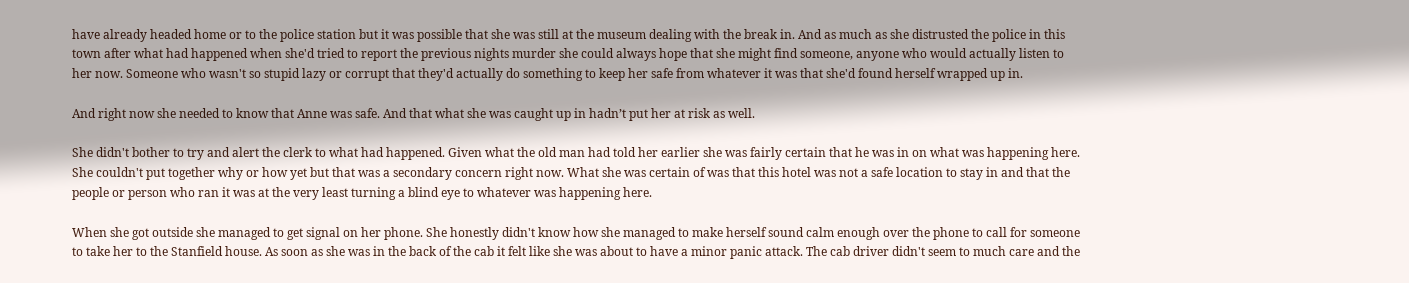have already headed home or to the police station but it was possible that she was still at the museum dealing with the break in. And as much as she distrusted the police in this town after what had happened when she'd tried to report the previous nights murder she could always hope that she might find someone, anyone who would actually listen to her now. Someone who wasn't so stupid lazy or corrupt that they'd actually do something to keep her safe from whatever it was that she'd found herself wrapped up in.

And right now she needed to know that Anne was safe. And that what she was caught up in hadn’t put her at risk as well.

She didn't bother to try and alert the clerk to what had happened. Given what the old man had told her earlier she was fairly certain that he was in on what was happening here. She couldn't put together why or how yet but that was a secondary concern right now. What she was certain of was that this hotel was not a safe location to stay in and that the people or person who ran it was at the very least turning a blind eye to whatever was happening here.

When she got outside she managed to get signal on her phone. She honestly didn't know how she managed to make herself sound calm enough over the phone to call for someone to take her to the Stanfield house. As soon as she was in the back of the cab it felt like she was about to have a minor panic attack. The cab driver didn't seem to much care and the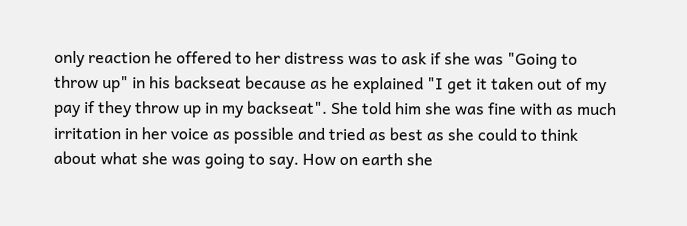only reaction he offered to her distress was to ask if she was "Going to throw up" in his backseat because as he explained "I get it taken out of my pay if they throw up in my backseat". She told him she was fine with as much irritation in her voice as possible and tried as best as she could to think about what she was going to say. How on earth she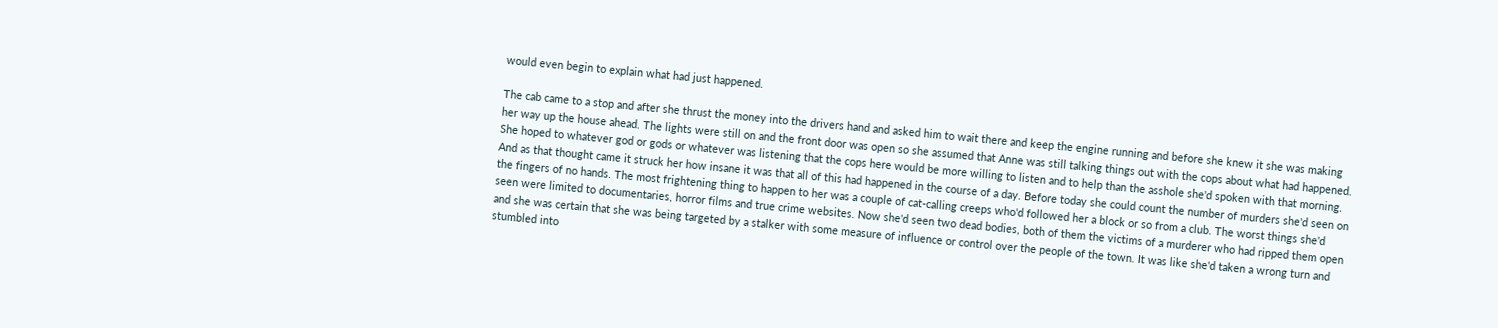would even begin to explain what had just happened.

The cab came to a stop and after she thrust the money into the drivers hand and asked him to wait there and keep the engine running and before she knew it she was making her way up the house ahead. The lights were still on and the front door was open so she assumed that Anne was still talking things out with the cops about what had happened. She hoped to whatever god or gods or whatever was listening that the cops here would be more willing to listen and to help than the asshole she'd spoken with that morning. And as that thought came it struck her how insane it was that all of this had happened in the course of a day. Before today she could count the number of murders she'd seen on the fingers of no hands. The most frightening thing to happen to her was a couple of cat-calling creeps who'd followed her a block or so from a club. The worst things she'd seen were limited to documentaries, horror films and true crime websites. Now she'd seen two dead bodies, both of them the victims of a murderer who had ripped them open and she was certain that she was being targeted by a stalker with some measure of influence or control over the people of the town. It was like she'd taken a wrong turn and stumbled into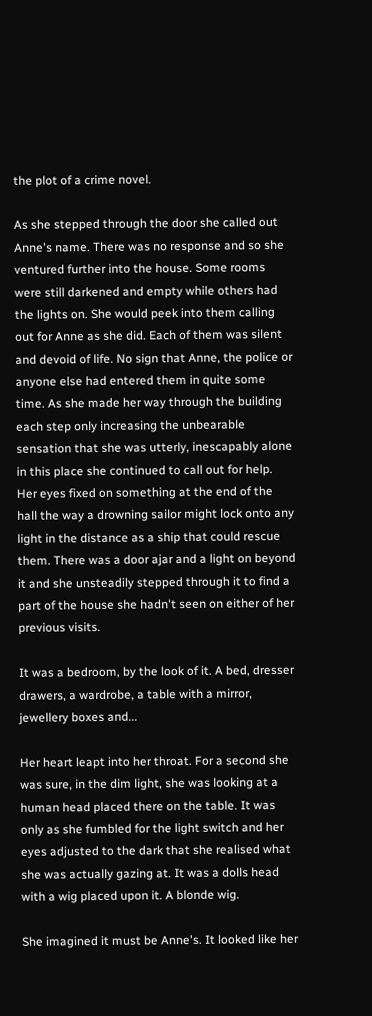the plot of a crime novel.

As she stepped through the door she called out Anne's name. There was no response and so she ventured further into the house. Some rooms were still darkened and empty while others had the lights on. She would peek into them calling out for Anne as she did. Each of them was silent and devoid of life. No sign that Anne, the police or anyone else had entered them in quite some time. As she made her way through the building each step only increasing the unbearable sensation that she was utterly, inescapably alone in this place she continued to call out for help. Her eyes fixed on something at the end of the hall the way a drowning sailor might lock onto any light in the distance as a ship that could rescue them. There was a door ajar and a light on beyond it and she unsteadily stepped through it to find a part of the house she hadn't seen on either of her previous visits.

It was a bedroom, by the look of it. A bed, dresser drawers, a wardrobe, a table with a mirror, jewellery boxes and...

Her heart leapt into her throat. For a second she was sure, in the dim light, she was looking at a human head placed there on the table. It was only as she fumbled for the light switch and her eyes adjusted to the dark that she realised what she was actually gazing at. It was a dolls head with a wig placed upon it. A blonde wig.

She imagined it must be Anne's. It looked like her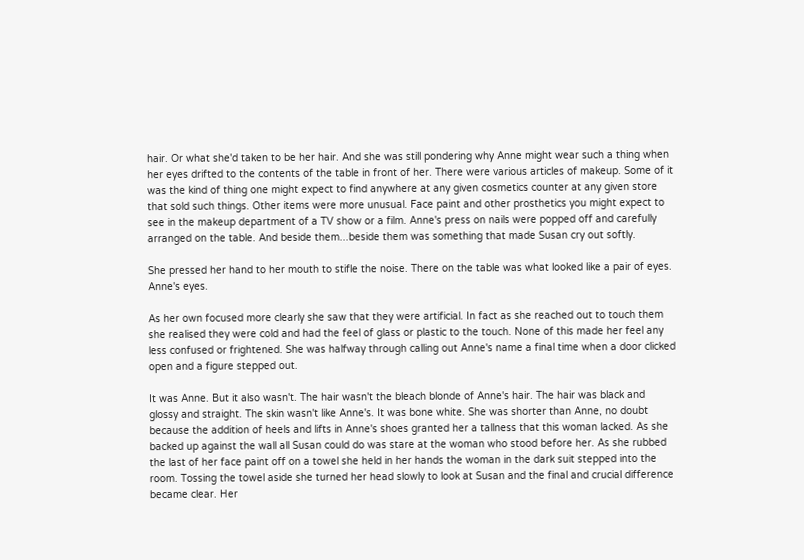hair. Or what she'd taken to be her hair. And she was still pondering why Anne might wear such a thing when her eyes drifted to the contents of the table in front of her. There were various articles of makeup. Some of it was the kind of thing one might expect to find anywhere at any given cosmetics counter at any given store that sold such things. Other items were more unusual. Face paint and other prosthetics you might expect to see in the makeup department of a TV show or a film. Anne's press on nails were popped off and carefully arranged on the table. And beside them...beside them was something that made Susan cry out softly.

She pressed her hand to her mouth to stifle the noise. There on the table was what looked like a pair of eyes. Anne's eyes.

As her own focused more clearly she saw that they were artificial. In fact as she reached out to touch them she realised they were cold and had the feel of glass or plastic to the touch. None of this made her feel any less confused or frightened. She was halfway through calling out Anne's name a final time when a door clicked open and a figure stepped out.

It was Anne. But it also wasn't. The hair wasn't the bleach blonde of Anne's hair. The hair was black and glossy and straight. The skin wasn't like Anne's. It was bone white. She was shorter than Anne, no doubt because the addition of heels and lifts in Anne's shoes granted her a tallness that this woman lacked. As she backed up against the wall all Susan could do was stare at the woman who stood before her. As she rubbed the last of her face paint off on a towel she held in her hands the woman in the dark suit stepped into the room. Tossing the towel aside she turned her head slowly to look at Susan and the final and crucial difference became clear. Her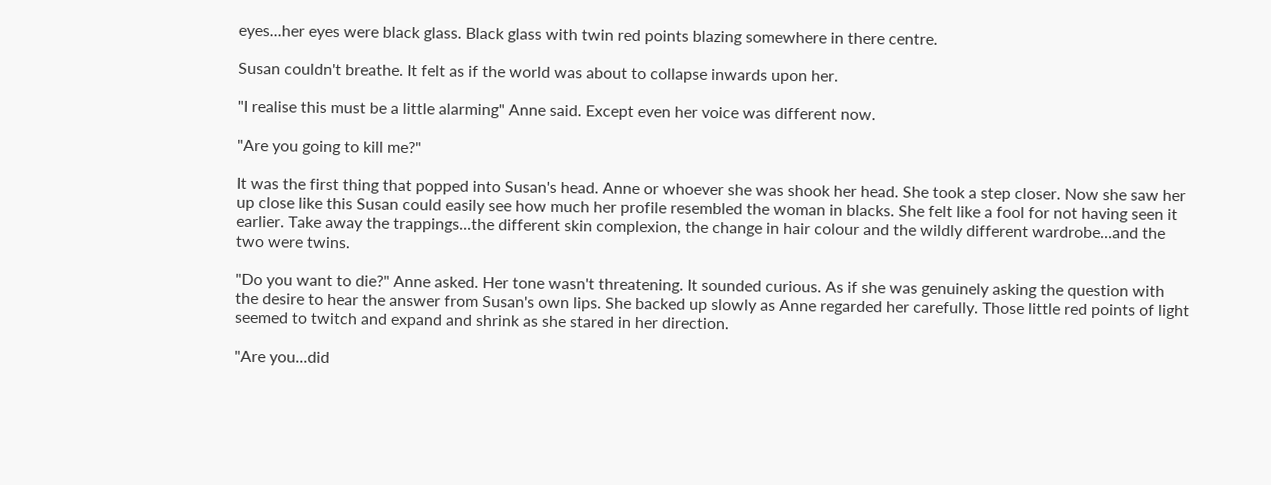eyes...her eyes were black glass. Black glass with twin red points blazing somewhere in there centre.

Susan couldn't breathe. It felt as if the world was about to collapse inwards upon her.

"I realise this must be a little alarming" Anne said. Except even her voice was different now.

"Are you going to kill me?"

It was the first thing that popped into Susan's head. Anne or whoever she was shook her head. She took a step closer. Now she saw her up close like this Susan could easily see how much her profile resembled the woman in blacks. She felt like a fool for not having seen it earlier. Take away the trappings...the different skin complexion, the change in hair colour and the wildly different wardrobe...and the two were twins.

"Do you want to die?" Anne asked. Her tone wasn't threatening. It sounded curious. As if she was genuinely asking the question with the desire to hear the answer from Susan's own lips. She backed up slowly as Anne regarded her carefully. Those little red points of light seemed to twitch and expand and shrink as she stared in her direction.

"Are you...did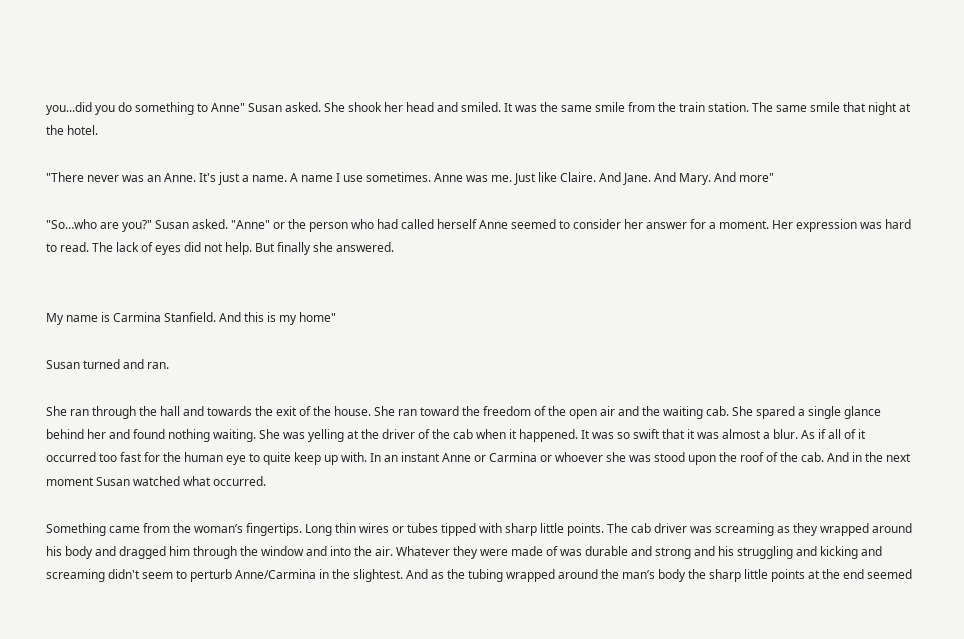you...did you do something to Anne" Susan asked. She shook her head and smiled. It was the same smile from the train station. The same smile that night at the hotel.

"There never was an Anne. It's just a name. A name I use sometimes. Anne was me. Just like Claire. And Jane. And Mary. And more"

"So…who are you?" Susan asked. "Anne" or the person who had called herself Anne seemed to consider her answer for a moment. Her expression was hard to read. The lack of eyes did not help. But finally she answered.


My name is Carmina Stanfield. And this is my home"

Susan turned and ran.

She ran through the hall and towards the exit of the house. She ran toward the freedom of the open air and the waiting cab. She spared a single glance behind her and found nothing waiting. She was yelling at the driver of the cab when it happened. It was so swift that it was almost a blur. As if all of it occurred too fast for the human eye to quite keep up with. In an instant Anne or Carmina or whoever she was stood upon the roof of the cab. And in the next moment Susan watched what occurred.

Something came from the woman’s fingertips. Long thin wires or tubes tipped with sharp little points. The cab driver was screaming as they wrapped around his body and dragged him through the window and into the air. Whatever they were made of was durable and strong and his struggling and kicking and screaming didn't seem to perturb Anne/Carmina in the slightest. And as the tubing wrapped around the man’s body the sharp little points at the end seemed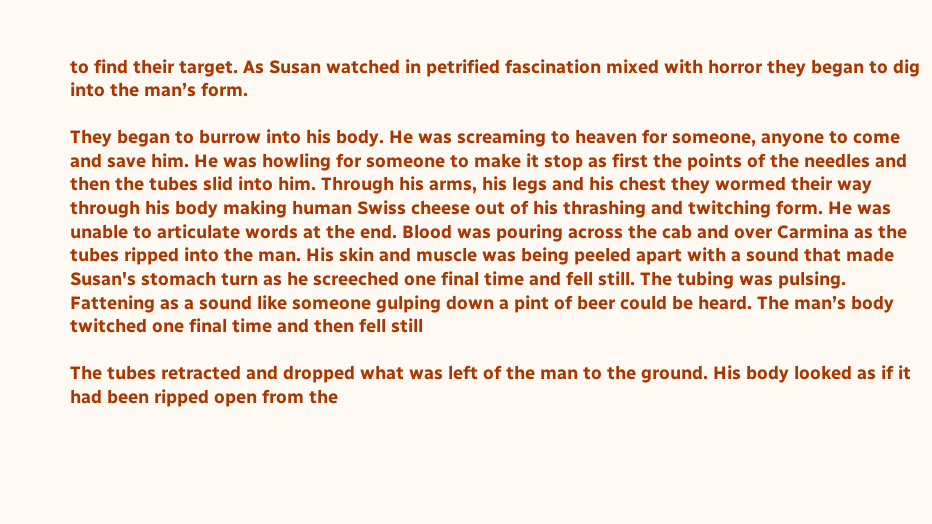to find their target. As Susan watched in petrified fascination mixed with horror they began to dig into the man’s form.

They began to burrow into his body. He was screaming to heaven for someone, anyone to come and save him. He was howling for someone to make it stop as first the points of the needles and then the tubes slid into him. Through his arms, his legs and his chest they wormed their way through his body making human Swiss cheese out of his thrashing and twitching form. He was unable to articulate words at the end. Blood was pouring across the cab and over Carmina as the tubes ripped into the man. His skin and muscle was being peeled apart with a sound that made Susan's stomach turn as he screeched one final time and fell still. The tubing was pulsing. Fattening as a sound like someone gulping down a pint of beer could be heard. The man’s body twitched one final time and then fell still

The tubes retracted and dropped what was left of the man to the ground. His body looked as if it had been ripped open from the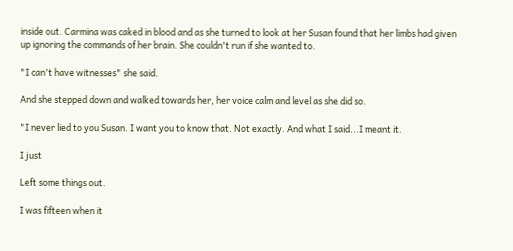inside out. Carmina was caked in blood and as she turned to look at her Susan found that her limbs had given up ignoring the commands of her brain. She couldn't run if she wanted to.

"I can't have witnesses" she said.

And she stepped down and walked towards her, her voice calm and level as she did so.

"I never lied to you Susan. I want you to know that. Not exactly. And what I said...I meant it.

I just

Left some things out.

I was fifteen when it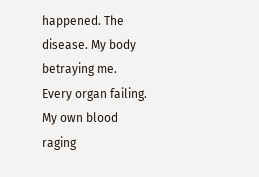happened. The disease. My body betraying me. Every organ failing. My own blood raging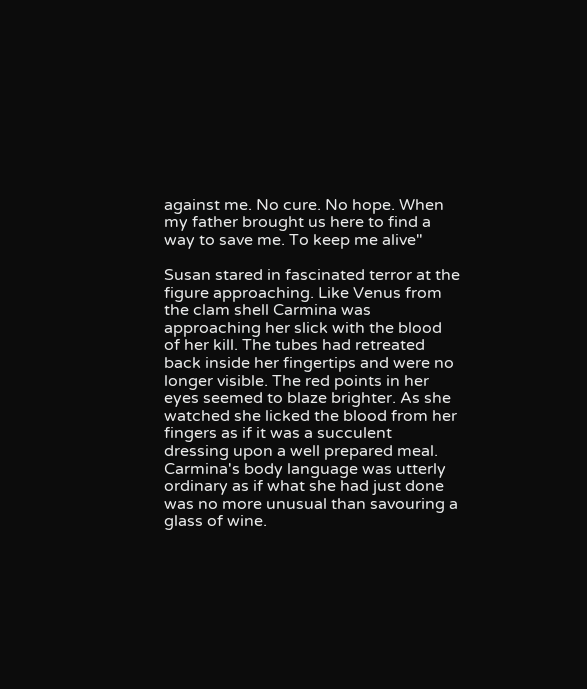against me. No cure. No hope. When my father brought us here to find a way to save me. To keep me alive"

Susan stared in fascinated terror at the figure approaching. Like Venus from the clam shell Carmina was approaching her slick with the blood of her kill. The tubes had retreated back inside her fingertips and were no longer visible. The red points in her eyes seemed to blaze brighter. As she watched she licked the blood from her fingers as if it was a succulent dressing upon a well prepared meal. Carmina's body language was utterly ordinary as if what she had just done was no more unusual than savouring a glass of wine.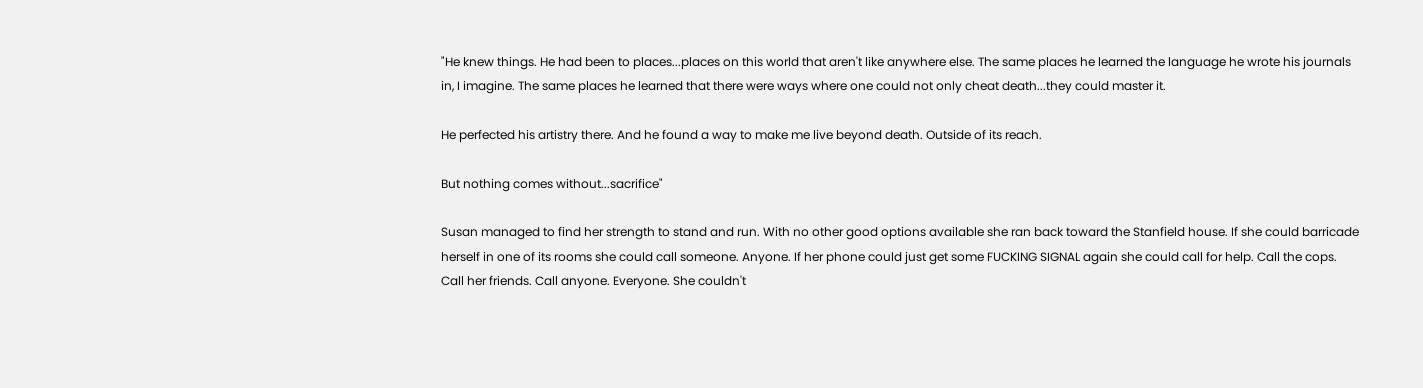"He knew things. He had been to places...places on this world that aren't like anywhere else. The same places he learned the language he wrote his journals in, I imagine. The same places he learned that there were ways where one could not only cheat death...they could master it.

He perfected his artistry there. And he found a way to make me live beyond death. Outside of its reach.

But nothing comes without...sacrifice"

Susan managed to find her strength to stand and run. With no other good options available she ran back toward the Stanfield house. If she could barricade herself in one of its rooms she could call someone. Anyone. If her phone could just get some FUCKING SIGNAL again she could call for help. Call the cops. Call her friends. Call anyone. Everyone. She couldn't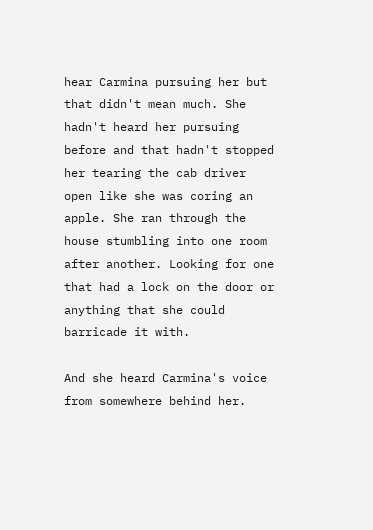hear Carmina pursuing her but that didn't mean much. She hadn't heard her pursuing before and that hadn't stopped her tearing the cab driver open like she was coring an apple. She ran through the house stumbling into one room after another. Looking for one that had a lock on the door or anything that she could barricade it with.

And she heard Carmina's voice from somewhere behind her.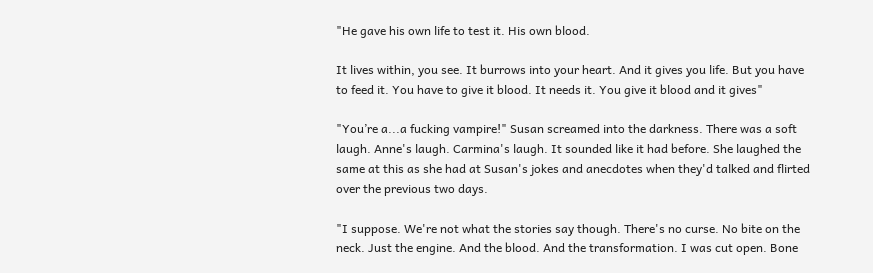"He gave his own life to test it. His own blood.

It lives within, you see. It burrows into your heart. And it gives you life. But you have to feed it. You have to give it blood. It needs it. You give it blood and it gives"

"You’re a...a fucking vampire!" Susan screamed into the darkness. There was a soft laugh. Anne's laugh. Carmina's laugh. It sounded like it had before. She laughed the same at this as she had at Susan's jokes and anecdotes when they'd talked and flirted over the previous two days.

"I suppose. We're not what the stories say though. There's no curse. No bite on the neck. Just the engine. And the blood. And the transformation. I was cut open. Bone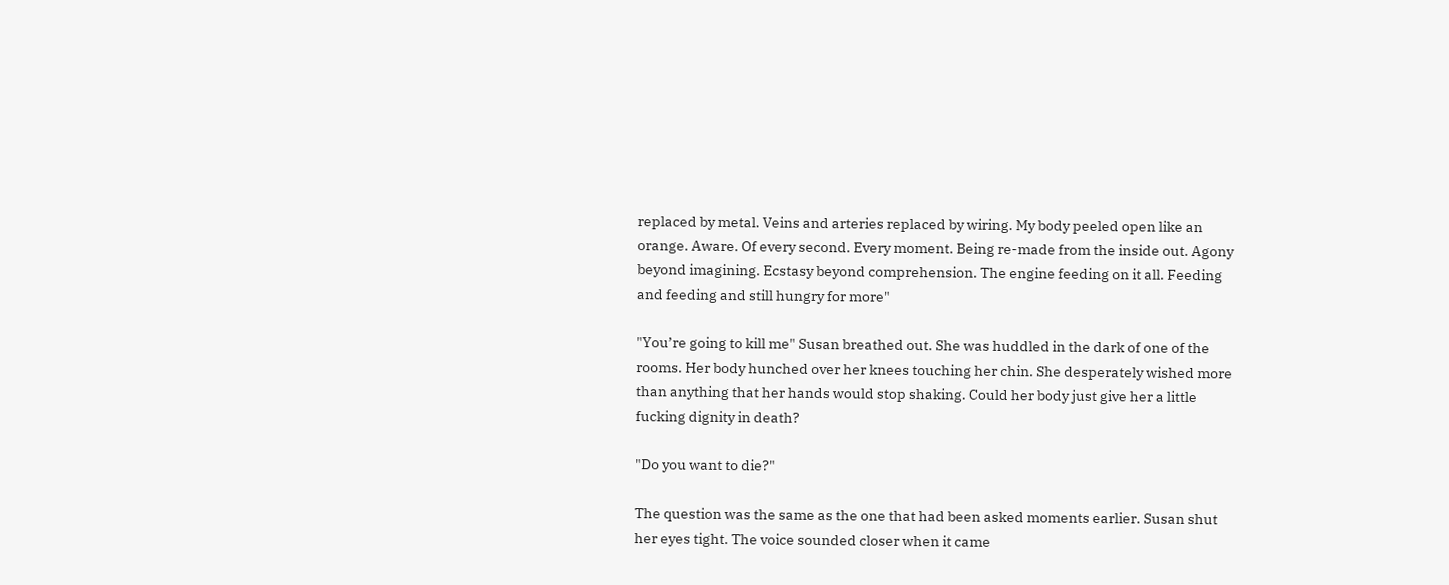replaced by metal. Veins and arteries replaced by wiring. My body peeled open like an orange. Aware. Of every second. Every moment. Being re-made from the inside out. Agony beyond imagining. Ecstasy beyond comprehension. The engine feeding on it all. Feeding and feeding and still hungry for more"

"You’re going to kill me" Susan breathed out. She was huddled in the dark of one of the rooms. Her body hunched over her knees touching her chin. She desperately wished more than anything that her hands would stop shaking. Could her body just give her a little fucking dignity in death?

"Do you want to die?"

The question was the same as the one that had been asked moments earlier. Susan shut her eyes tight. The voice sounded closer when it came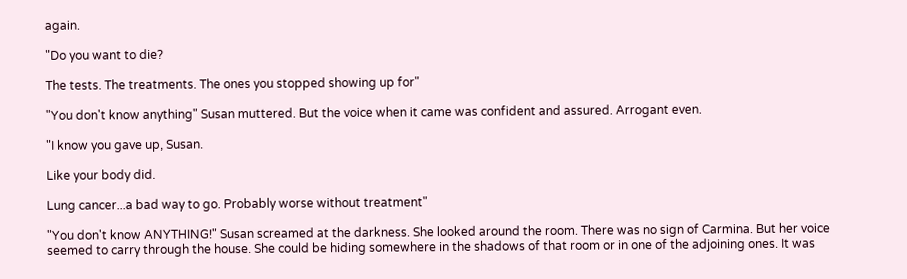again.

"Do you want to die?

The tests. The treatments. The ones you stopped showing up for"

"You don't know anything" Susan muttered. But the voice when it came was confident and assured. Arrogant even.

"I know you gave up, Susan.

Like your body did.

Lung cancer...a bad way to go. Probably worse without treatment"

"You don't know ANYTHING!" Susan screamed at the darkness. She looked around the room. There was no sign of Carmina. But her voice seemed to carry through the house. She could be hiding somewhere in the shadows of that room or in one of the adjoining ones. It was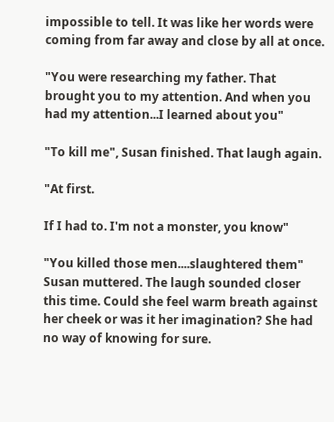impossible to tell. It was like her words were coming from far away and close by all at once.

"You were researching my father. That brought you to my attention. And when you had my attention...I learned about you"

"To kill me", Susan finished. That laugh again.

"At first.

If I had to. I'm not a monster, you know"

"You killed those men....slaughtered them" Susan muttered. The laugh sounded closer this time. Could she feel warm breath against her cheek or was it her imagination? She had no way of knowing for sure.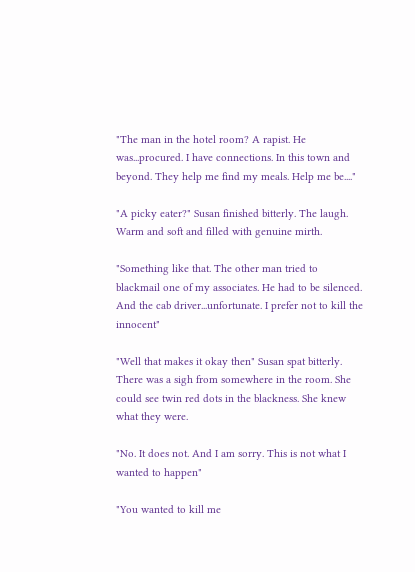"The man in the hotel room? A rapist. He was...procured. I have connections. In this town and beyond. They help me find my meals. Help me be...."

"A picky eater?" Susan finished bitterly. The laugh. Warm and soft and filled with genuine mirth.

"Something like that. The other man tried to blackmail one of my associates. He had to be silenced. And the cab driver...unfortunate. I prefer not to kill the innocent"

"Well that makes it okay then" Susan spat bitterly. There was a sigh from somewhere in the room. She could see twin red dots in the blackness. She knew what they were.

"No. It does not. And I am sorry. This is not what I wanted to happen"

"You wanted to kill me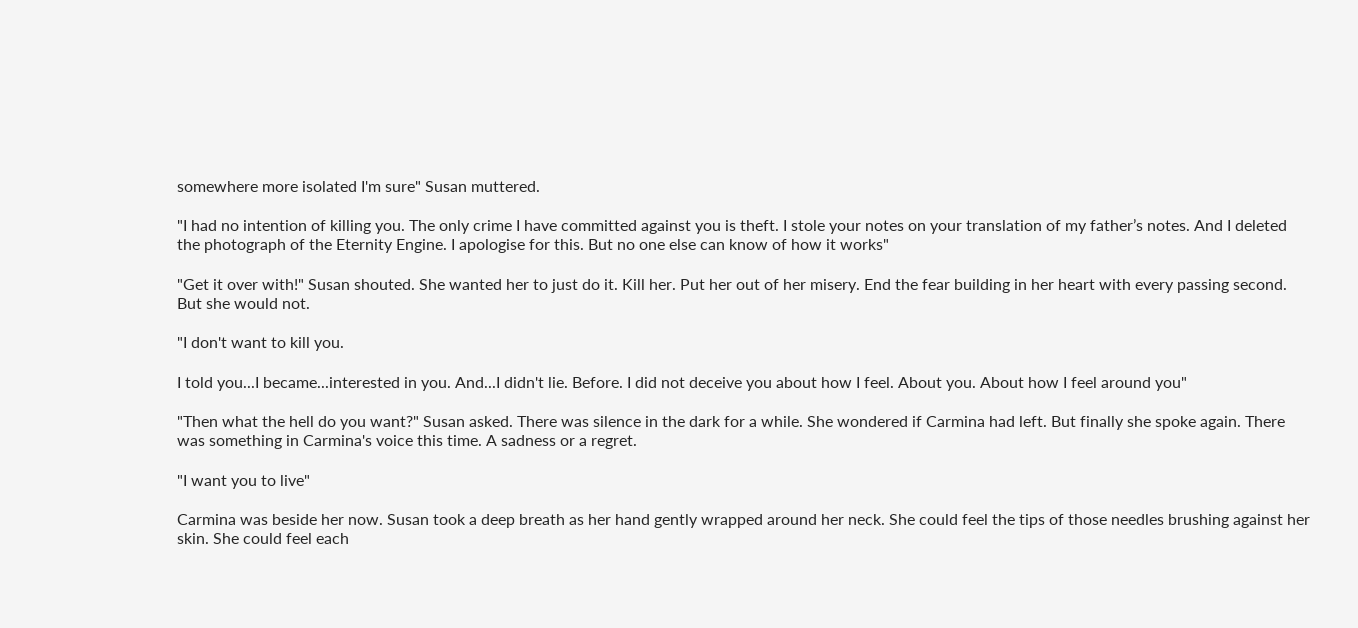somewhere more isolated I'm sure" Susan muttered.

"I had no intention of killing you. The only crime I have committed against you is theft. I stole your notes on your translation of my father’s notes. And I deleted the photograph of the Eternity Engine. I apologise for this. But no one else can know of how it works"

"Get it over with!" Susan shouted. She wanted her to just do it. Kill her. Put her out of her misery. End the fear building in her heart with every passing second. But she would not.

"I don't want to kill you.

I told you...I became...interested in you. And...I didn't lie. Before. I did not deceive you about how I feel. About you. About how I feel around you"

"Then what the hell do you want?" Susan asked. There was silence in the dark for a while. She wondered if Carmina had left. But finally she spoke again. There was something in Carmina's voice this time. A sadness or a regret.

"I want you to live"

Carmina was beside her now. Susan took a deep breath as her hand gently wrapped around her neck. She could feel the tips of those needles brushing against her skin. She could feel each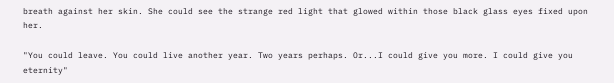breath against her skin. She could see the strange red light that glowed within those black glass eyes fixed upon her.

"You could leave. You could live another year. Two years perhaps. Or...I could give you more. I could give you eternity"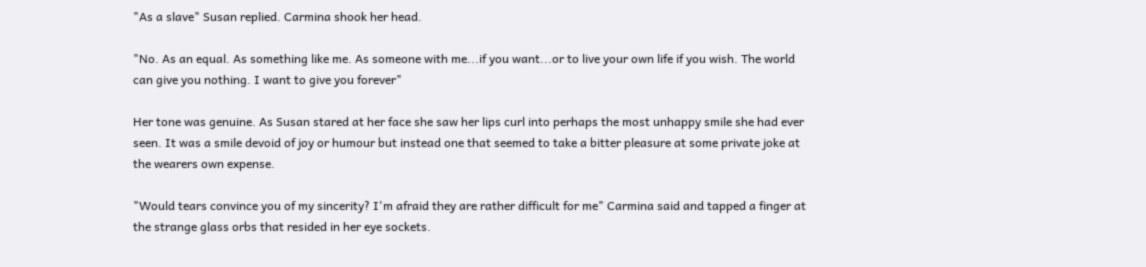"As a slave" Susan replied. Carmina shook her head.

"No. As an equal. As something like me. As someone with me...if you want...or to live your own life if you wish. The world can give you nothing. I want to give you forever"

Her tone was genuine. As Susan stared at her face she saw her lips curl into perhaps the most unhappy smile she had ever seen. It was a smile devoid of joy or humour but instead one that seemed to take a bitter pleasure at some private joke at the wearers own expense.

"Would tears convince you of my sincerity? I'm afraid they are rather difficult for me" Carmina said and tapped a finger at the strange glass orbs that resided in her eye sockets.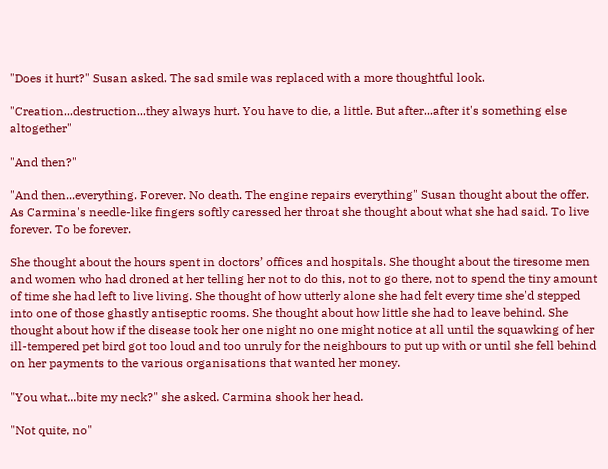"Does it hurt?" Susan asked. The sad smile was replaced with a more thoughtful look.

"Creation...destruction...they always hurt. You have to die, a little. But after...after it's something else altogether"

"And then?"

"And then...everything. Forever. No death. The engine repairs everything" Susan thought about the offer. As Carmina's needle-like fingers softly caressed her throat she thought about what she had said. To live forever. To be forever.

She thought about the hours spent in doctors’ offices and hospitals. She thought about the tiresome men and women who had droned at her telling her not to do this, not to go there, not to spend the tiny amount of time she had left to live living. She thought of how utterly alone she had felt every time she'd stepped into one of those ghastly antiseptic rooms. She thought about how little she had to leave behind. She thought about how if the disease took her one night no one might notice at all until the squawking of her ill-tempered pet bird got too loud and too unruly for the neighbours to put up with or until she fell behind on her payments to the various organisations that wanted her money.

"You what...bite my neck?" she asked. Carmina shook her head.

"Not quite, no"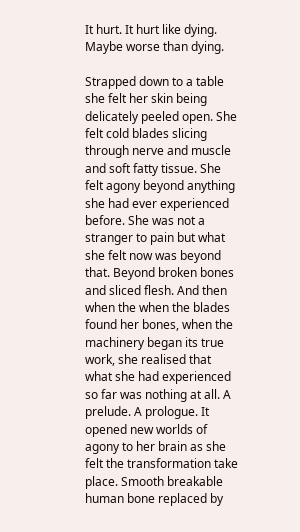It hurt. It hurt like dying. Maybe worse than dying.

Strapped down to a table she felt her skin being delicately peeled open. She felt cold blades slicing through nerve and muscle and soft fatty tissue. She felt agony beyond anything she had ever experienced before. She was not a stranger to pain but what she felt now was beyond that. Beyond broken bones and sliced flesh. And then when the when the blades found her bones, when the machinery began its true work, she realised that what she had experienced so far was nothing at all. A prelude. A prologue. It opened new worlds of agony to her brain as she felt the transformation take place. Smooth breakable human bone replaced by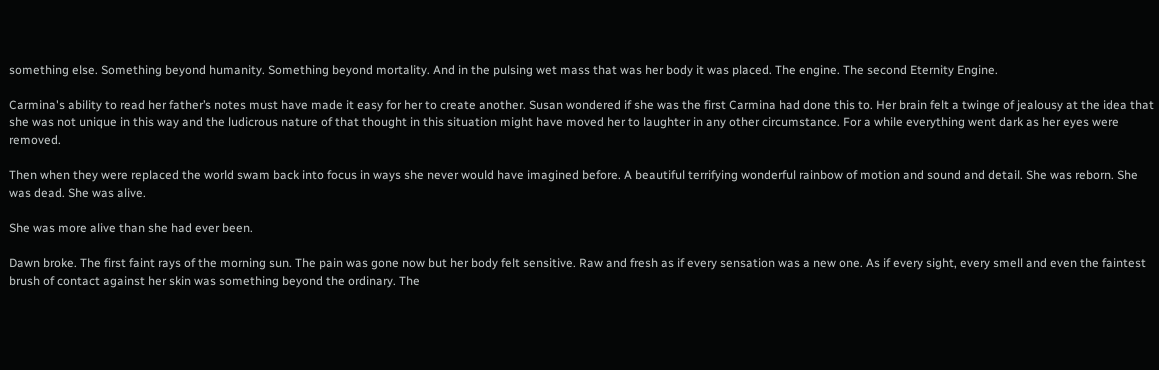something else. Something beyond humanity. Something beyond mortality. And in the pulsing wet mass that was her body it was placed. The engine. The second Eternity Engine.

Carmina's ability to read her father’s notes must have made it easy for her to create another. Susan wondered if she was the first Carmina had done this to. Her brain felt a twinge of jealousy at the idea that she was not unique in this way and the ludicrous nature of that thought in this situation might have moved her to laughter in any other circumstance. For a while everything went dark as her eyes were removed.

Then when they were replaced the world swam back into focus in ways she never would have imagined before. A beautiful terrifying wonderful rainbow of motion and sound and detail. She was reborn. She was dead. She was alive.

She was more alive than she had ever been.

Dawn broke. The first faint rays of the morning sun. The pain was gone now but her body felt sensitive. Raw and fresh as if every sensation was a new one. As if every sight, every smell and even the faintest brush of contact against her skin was something beyond the ordinary. The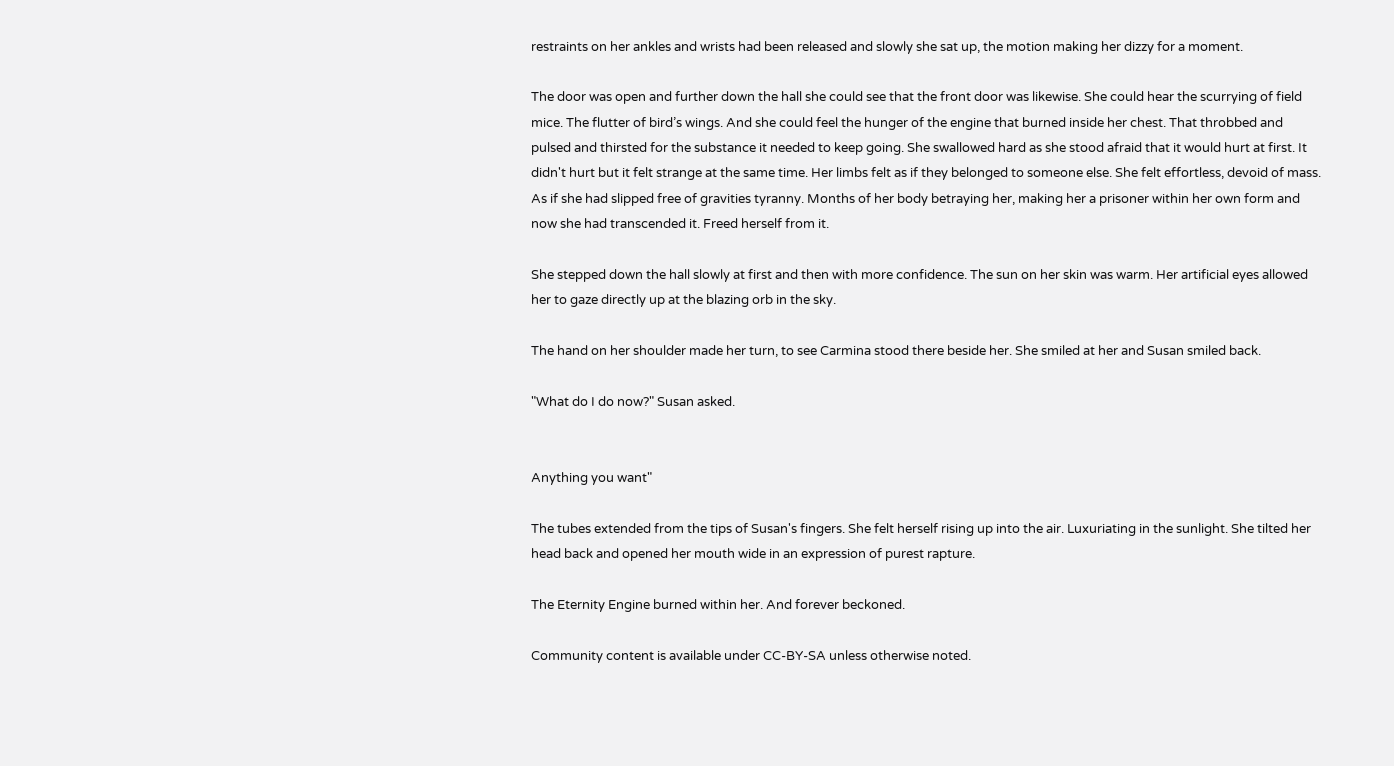restraints on her ankles and wrists had been released and slowly she sat up, the motion making her dizzy for a moment.

The door was open and further down the hall she could see that the front door was likewise. She could hear the scurrying of field mice. The flutter of bird’s wings. And she could feel the hunger of the engine that burned inside her chest. That throbbed and pulsed and thirsted for the substance it needed to keep going. She swallowed hard as she stood afraid that it would hurt at first. It didn't hurt but it felt strange at the same time. Her limbs felt as if they belonged to someone else. She felt effortless, devoid of mass. As if she had slipped free of gravities tyranny. Months of her body betraying her, making her a prisoner within her own form and now she had transcended it. Freed herself from it.

She stepped down the hall slowly at first and then with more confidence. The sun on her skin was warm. Her artificial eyes allowed her to gaze directly up at the blazing orb in the sky.

The hand on her shoulder made her turn, to see Carmina stood there beside her. She smiled at her and Susan smiled back.

"What do I do now?" Susan asked.


Anything you want"

The tubes extended from the tips of Susan's fingers. She felt herself rising up into the air. Luxuriating in the sunlight. She tilted her head back and opened her mouth wide in an expression of purest rapture.

The Eternity Engine burned within her. And forever beckoned.

Community content is available under CC-BY-SA unless otherwise noted.